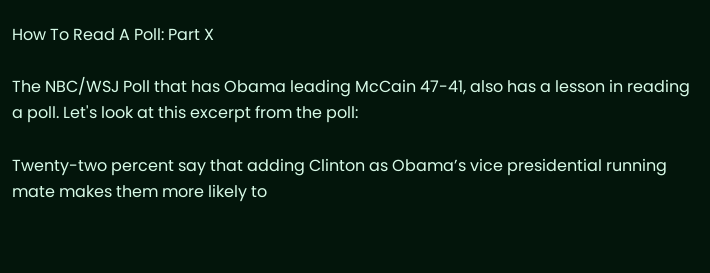How To Read A Poll: Part X

The NBC/WSJ Poll that has Obama leading McCain 47-41, also has a lesson in reading a poll. Let's look at this excerpt from the poll:

Twenty-two percent say that adding Clinton as Obama’s vice presidential running mate makes them more likely to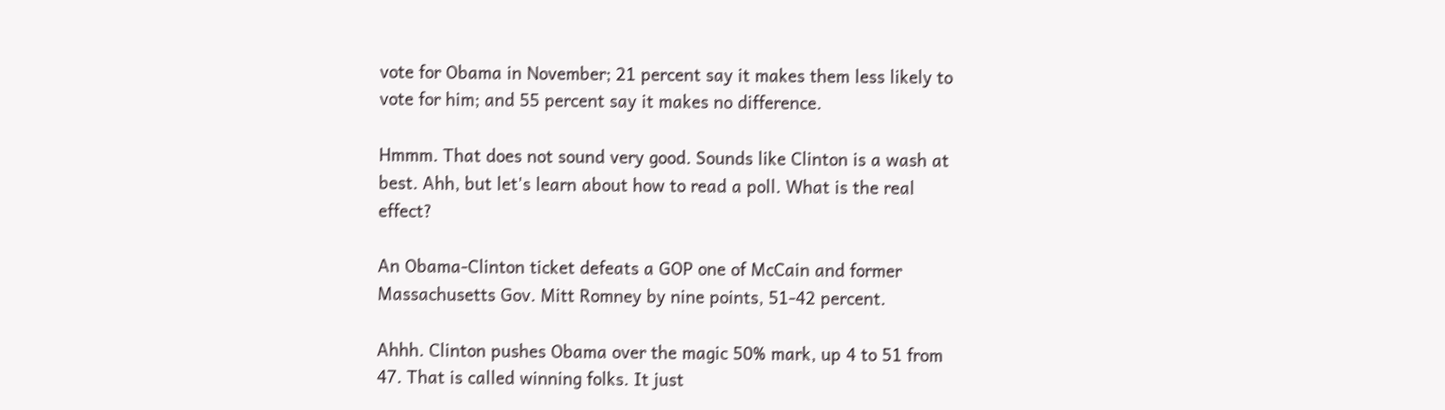vote for Obama in November; 21 percent say it makes them less likely to vote for him; and 55 percent say it makes no difference.

Hmmm. That does not sound very good. Sounds like Clinton is a wash at best. Ahh, but let's learn about how to read a poll. What is the real effect?

An Obama-Clinton ticket defeats a GOP one of McCain and former Massachusetts Gov. Mitt Romney by nine points, 51-42 percent.

Ahhh. Clinton pushes Obama over the magic 50% mark, up 4 to 51 from 47. That is called winning folks. It just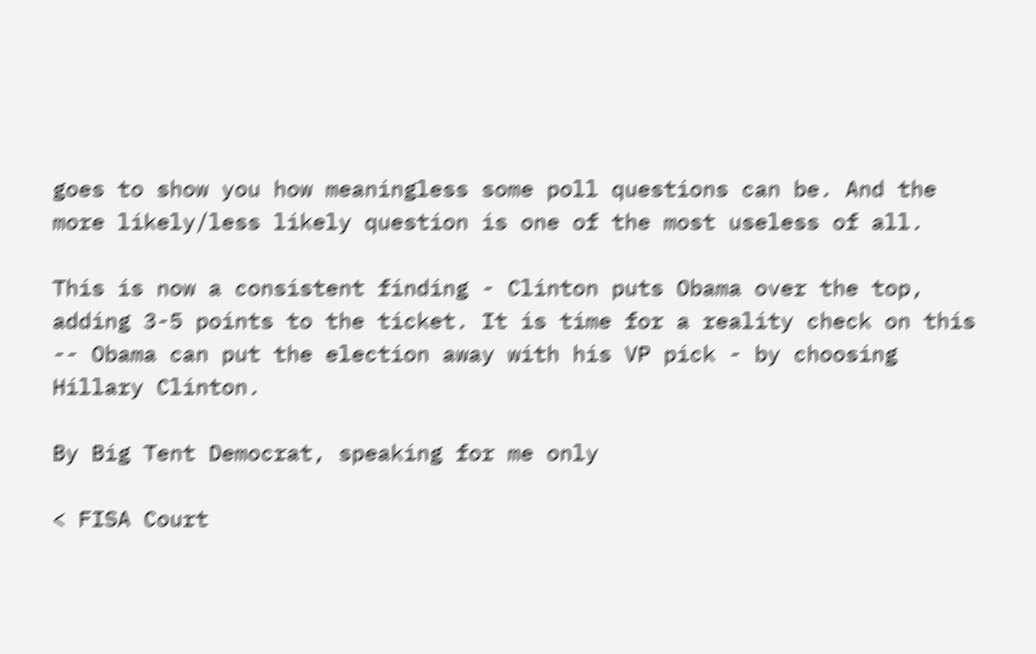goes to show you how meaningless some poll questions can be. And the more likely/less likely question is one of the most useless of all.

This is now a consistent finding - Clinton puts Obama over the top, adding 3-5 points to the ticket. It is time for a reality check on this -- Obama can put the election away with his VP pick - by choosing Hillary Clinton.

By Big Tent Democrat, speaking for me only

< FISA Court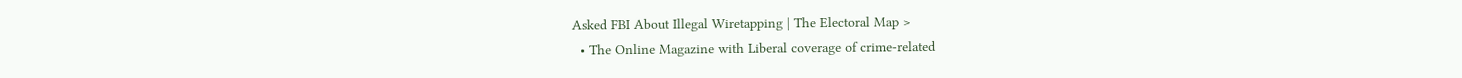Asked FBI About Illegal Wiretapping | The Electoral Map >
  • The Online Magazine with Liberal coverage of crime-related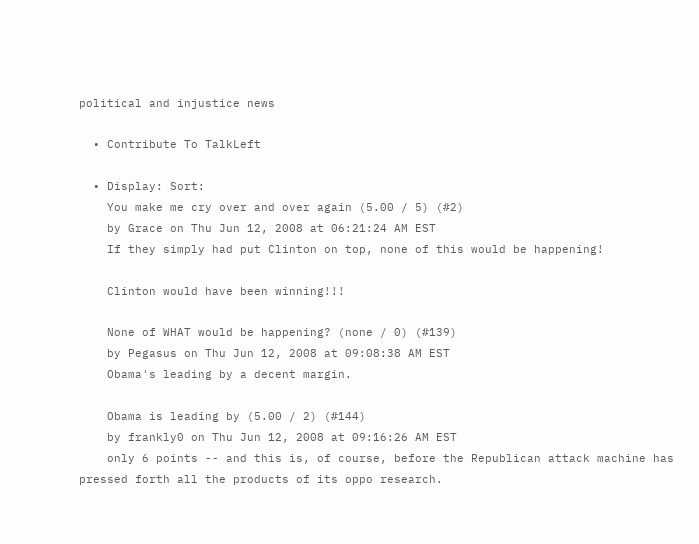political and injustice news

  • Contribute To TalkLeft

  • Display: Sort:
    You make me cry over and over again (5.00 / 5) (#2)
    by Grace on Thu Jun 12, 2008 at 06:21:24 AM EST
    If they simply had put Clinton on top, none of this would be happening!

    Clinton would have been winning!!!

    None of WHAT would be happening? (none / 0) (#139)
    by Pegasus on Thu Jun 12, 2008 at 09:08:38 AM EST
    Obama's leading by a decent margin.

    Obama is leading by (5.00 / 2) (#144)
    by frankly0 on Thu Jun 12, 2008 at 09:16:26 AM EST
    only 6 points -- and this is, of course, before the Republican attack machine has pressed forth all the products of its oppo research.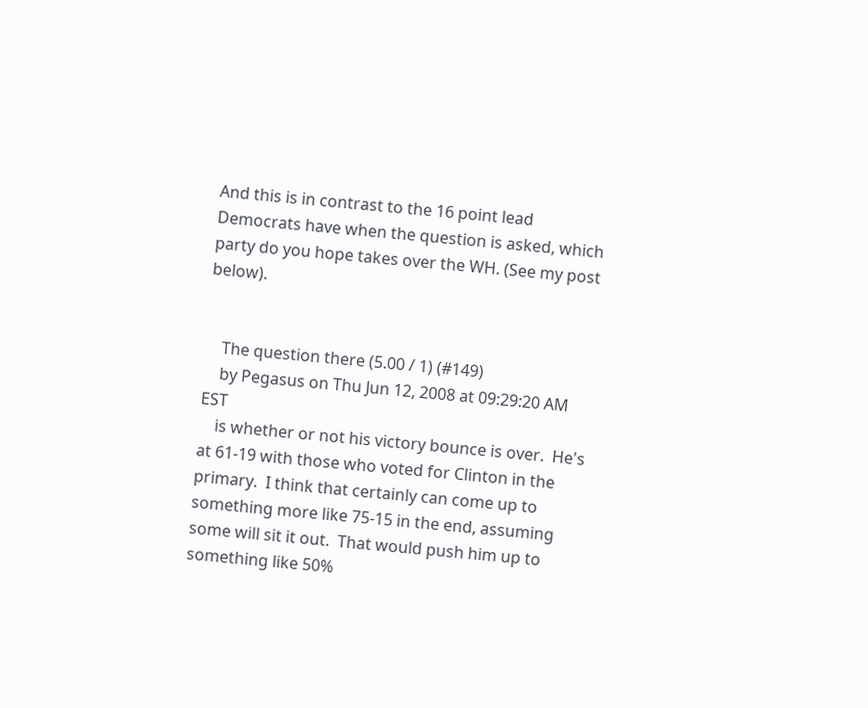And this is in contrast to the 16 point lead Democrats have when the question is asked, which party do you hope takes over the WH. (See my post below).


    The question there (5.00 / 1) (#149)
    by Pegasus on Thu Jun 12, 2008 at 09:29:20 AM EST
    is whether or not his victory bounce is over.  He's at 61-19 with those who voted for Clinton in the primary.  I think that certainly can come up to something more like 75-15 in the end, assuming some will sit it out.  That would push him up to something like 50%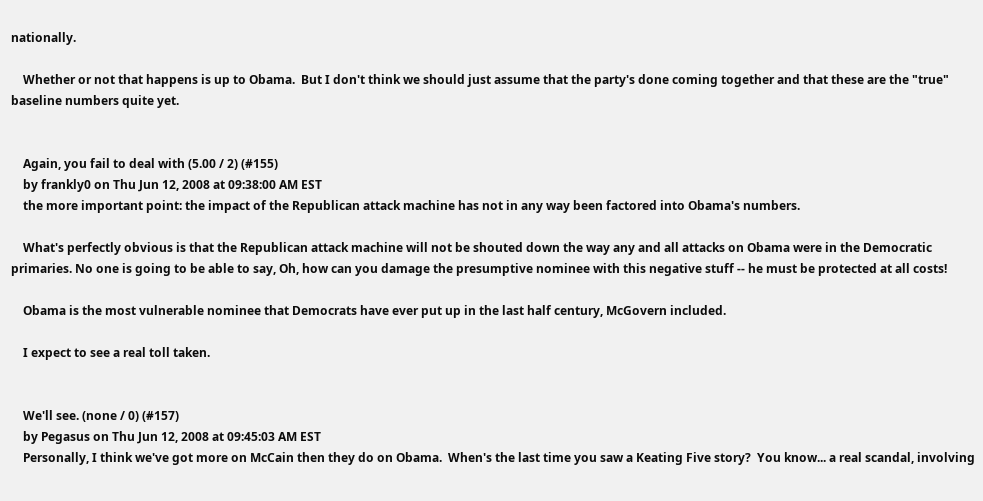nationally.

    Whether or not that happens is up to Obama.  But I don't think we should just assume that the party's done coming together and that these are the "true" baseline numbers quite yet.


    Again, you fail to deal with (5.00 / 2) (#155)
    by frankly0 on Thu Jun 12, 2008 at 09:38:00 AM EST
    the more important point: the impact of the Republican attack machine has not in any way been factored into Obama's numbers.

    What's perfectly obvious is that the Republican attack machine will not be shouted down the way any and all attacks on Obama were in the Democratic primaries. No one is going to be able to say, Oh, how can you damage the presumptive nominee with this negative stuff -- he must be protected at all costs!

    Obama is the most vulnerable nominee that Democrats have ever put up in the last half century, McGovern included.

    I expect to see a real toll taken.


    We'll see. (none / 0) (#157)
    by Pegasus on Thu Jun 12, 2008 at 09:45:03 AM EST
    Personally, I think we've got more on McCain then they do on Obama.  When's the last time you saw a Keating Five story?  You know... a real scandal, involving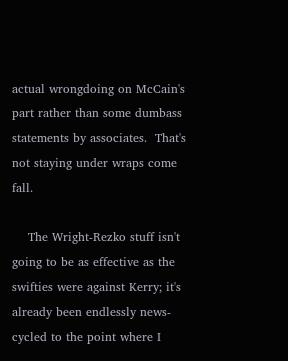actual wrongdoing on McCain's part rather than some dumbass statements by associates.  That's not staying under wraps come fall.

    The Wright-Rezko stuff isn't going to be as effective as the swifties were against Kerry; it's already been endlessly news-cycled to the point where I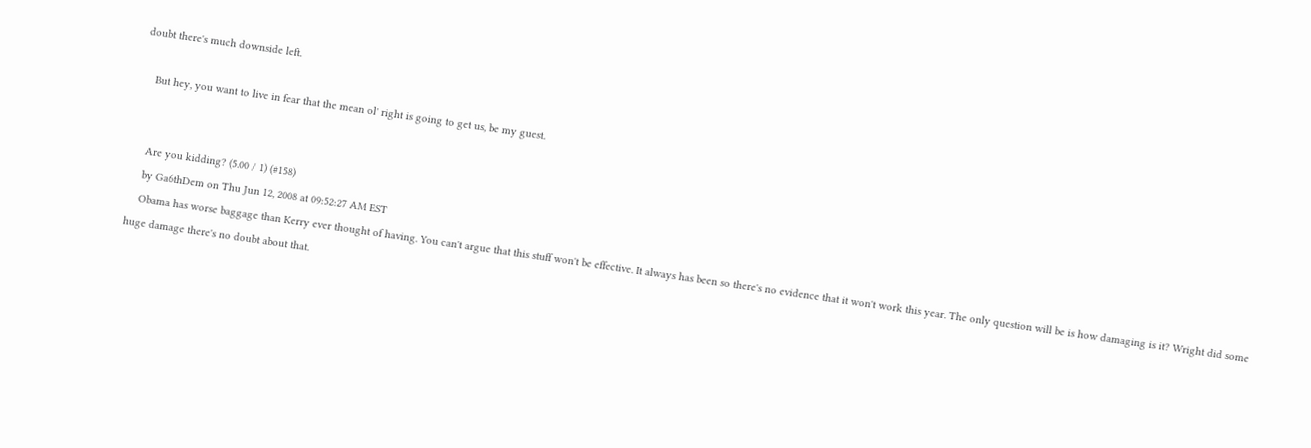doubt there's much downside left.

    But hey, you want to live in fear that the mean ol' right is going to get us, be my guest.


    Are you kidding? (5.00 / 1) (#158)
    by Ga6thDem on Thu Jun 12, 2008 at 09:52:27 AM EST
    Obama has worse baggage than Kerry ever thought of having. You can't argue that this stuff won't be effective. It always has been so there's no evidence that it won't work this year. The only question will be is how damaging is it? Wright did some huge damage there's no doubt about that.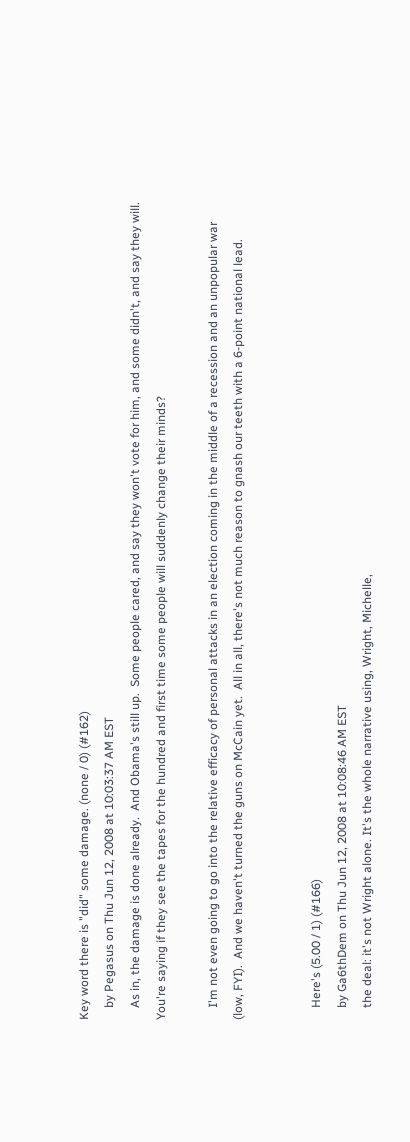Key word there is "did" some damage. (none / 0) (#162)
    by Pegasus on Thu Jun 12, 2008 at 10:03:37 AM EST
    As in, the damage is done already.  And Obama's still up.  Some people cared, and say they won't vote for him, and some didn't, and say they will.  You're saying if they see the tapes for the hundred and first time some people will suddenly change their minds?

    I'm not even going to go into the relative efficacy of personal attacks in an election coming in the middle of a recession and an unpopular war (low, FYI).  And we haven't turned the guns on McCain yet.  All in all, there's not much reason to gnash our teeth with a 6-point national lead.


    Here's (5.00 / 1) (#166)
    by Ga6thDem on Thu Jun 12, 2008 at 10:08:46 AM EST
    the deal: it's not Wright alone. It's the whole narrative using, Wright, Michelle,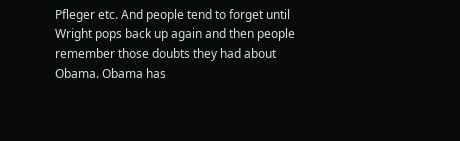Pfleger etc. And people tend to forget until Wright pops back up again and then people remember those doubts they had about Obama. Obama has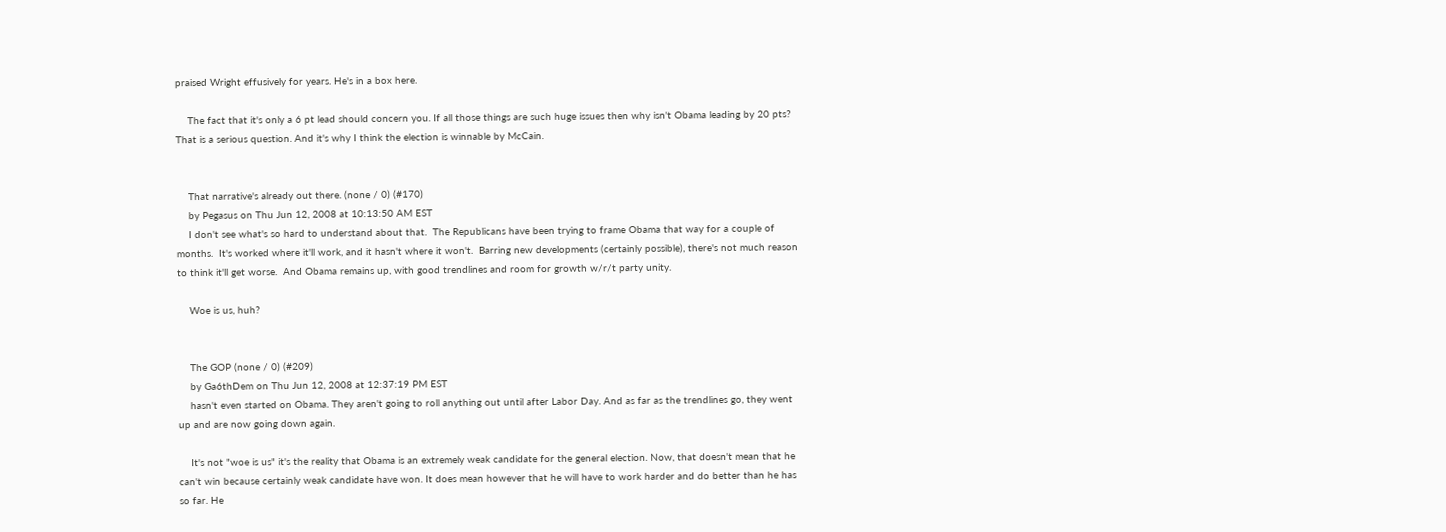praised Wright effusively for years. He's in a box here.

    The fact that it's only a 6 pt lead should concern you. If all those things are such huge issues then why isn't Obama leading by 20 pts? That is a serious question. And it's why I think the election is winnable by McCain.


    That narrative's already out there. (none / 0) (#170)
    by Pegasus on Thu Jun 12, 2008 at 10:13:50 AM EST
    I don't see what's so hard to understand about that.  The Republicans have been trying to frame Obama that way for a couple of months.  It's worked where it'll work, and it hasn't where it won't.  Barring new developments (certainly possible), there's not much reason to think it'll get worse.  And Obama remains up, with good trendlines and room for growth w/r/t party unity.

    Woe is us, huh?


    The GOP (none / 0) (#209)
    by Ga6thDem on Thu Jun 12, 2008 at 12:37:19 PM EST
    hasn't even started on Obama. They aren't going to roll anything out until after Labor Day. And as far as the trendlines go, they went up and are now going down again.

    It's not "woe is us" it's the reality that Obama is an extremely weak candidate for the general election. Now, that doesn't mean that he can't win because certainly weak candidate have won. It does mean however that he will have to work harder and do better than he has so far. He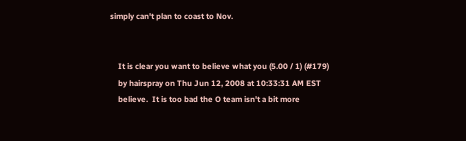simply can't plan to coast to Nov.


    It is clear you want to believe what you (5.00 / 1) (#179)
    by hairspray on Thu Jun 12, 2008 at 10:33:31 AM EST
    believe.  It is too bad the O team isn't a bit more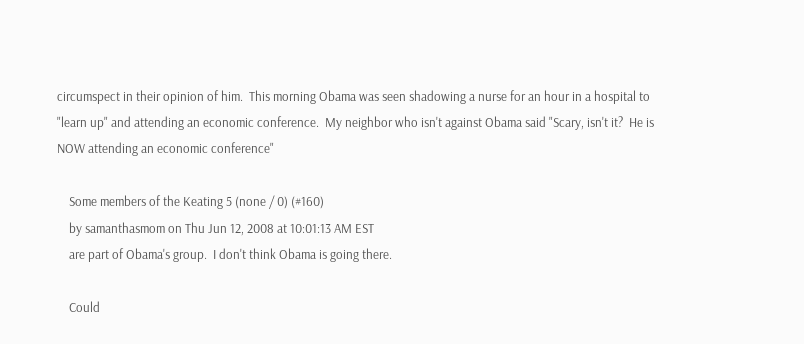circumspect in their opinion of him.  This morning Obama was seen shadowing a nurse for an hour in a hospital to "learn up" and attending an economic conference.  My neighbor who isn't against Obama said "Scary, isn't it?  He is NOW attending an economic conference"

    Some members of the Keating 5 (none / 0) (#160)
    by samanthasmom on Thu Jun 12, 2008 at 10:01:13 AM EST
    are part of Obama's group.  I don't think Obama is going there.

    Could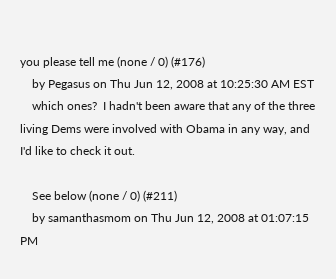you please tell me (none / 0) (#176)
    by Pegasus on Thu Jun 12, 2008 at 10:25:30 AM EST
    which ones?  I hadn't been aware that any of the three living Dems were involved with Obama in any way, and I'd like to check it out.

    See below (none / 0) (#211)
    by samanthasmom on Thu Jun 12, 2008 at 01:07:15 PM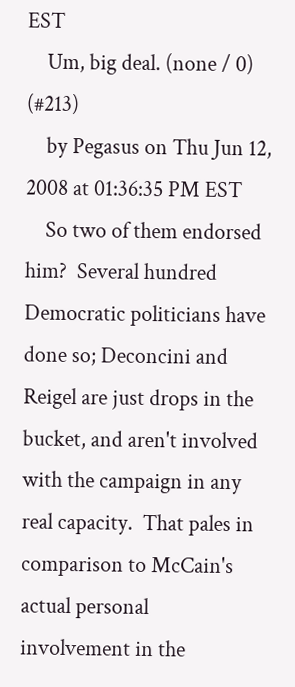EST
    Um, big deal. (none / 0) (#213)
    by Pegasus on Thu Jun 12, 2008 at 01:36:35 PM EST
    So two of them endorsed him?  Several hundred Democratic politicians have done so; Deconcini and Reigel are just drops in the bucket, and aren't involved with the campaign in any real capacity.  That pales in comparison to McCain's actual personal  involvement in the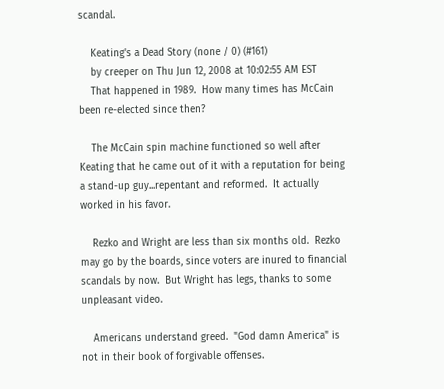scandal.

    Keating's a Dead Story (none / 0) (#161)
    by creeper on Thu Jun 12, 2008 at 10:02:55 AM EST
    That happened in 1989.  How many times has McCain been re-elected since then?

    The McCain spin machine functioned so well after Keating that he came out of it with a reputation for being a stand-up guy...repentant and reformed.  It actually worked in his favor.

    Rezko and Wright are less than six months old.  Rezko may go by the boards, since voters are inured to financial scandals by now.  But Wright has legs, thanks to some unpleasant video.

    Americans understand greed.  "God damn America" is not in their book of forgivable offenses.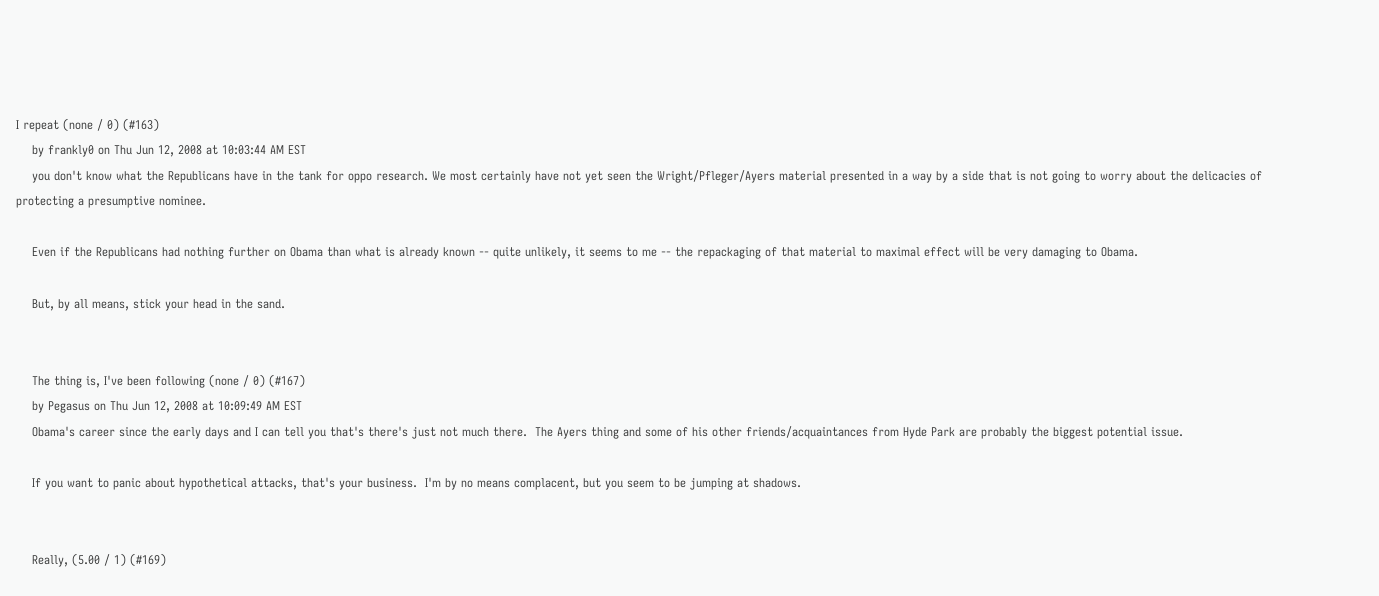I repeat (none / 0) (#163)
    by frankly0 on Thu Jun 12, 2008 at 10:03:44 AM EST
    you don't know what the Republicans have in the tank for oppo research. We most certainly have not yet seen the Wright/Pfleger/Ayers material presented in a way by a side that is not going to worry about the delicacies of protecting a presumptive nominee.

    Even if the Republicans had nothing further on Obama than what is already known -- quite unlikely, it seems to me -- the repackaging of that material to maximal effect will be very damaging to Obama.

    But, by all means, stick your head in the sand.


    The thing is, I've been following (none / 0) (#167)
    by Pegasus on Thu Jun 12, 2008 at 10:09:49 AM EST
    Obama's career since the early days and I can tell you that's there's just not much there.  The Ayers thing and some of his other friends/acquaintances from Hyde Park are probably the biggest potential issue.

    If you want to panic about hypothetical attacks, that's your business.  I'm by no means complacent, but you seem to be jumping at shadows.


    Really, (5.00 / 1) (#169)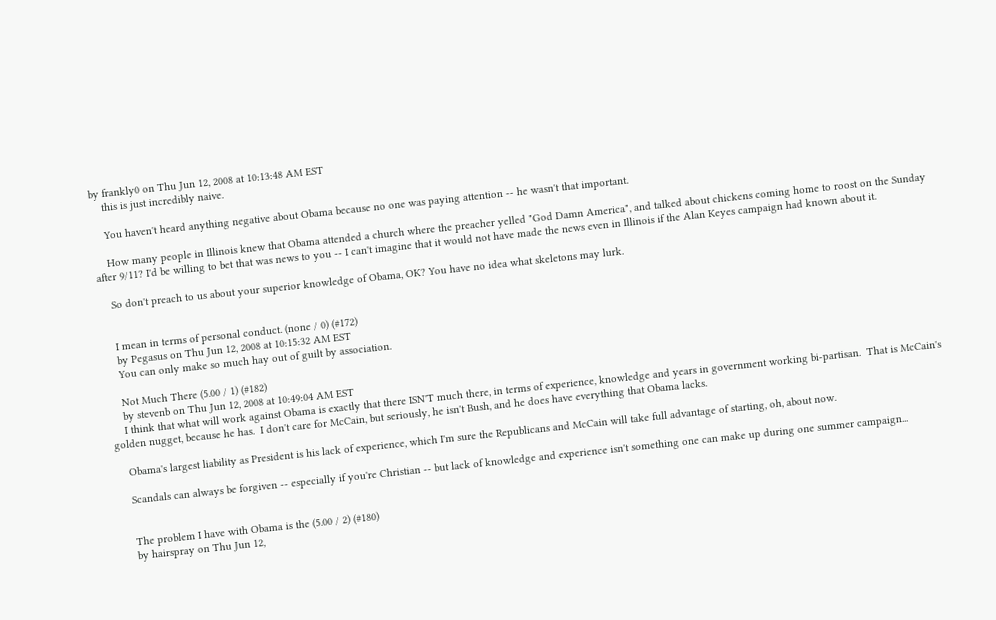by frankly0 on Thu Jun 12, 2008 at 10:13:48 AM EST
    this is just incredibly naive.

    You haven't heard anything negative about Obama because no one was paying attention -- he wasn't that important.

    How many people in Illinois knew that Obama attended a church where the preacher yelled "God Damn America", and talked about chickens coming home to roost on the Sunday after 9/11? I'd be willing to bet that was news to you -- I can't imagine that it would not have made the news even in Illinois if the Alan Keyes campaign had known about it.

    So don't preach to us about your superior knowledge of Obama, OK? You have no idea what skeletons may lurk.


    I mean in terms of personal conduct. (none / 0) (#172)
    by Pegasus on Thu Jun 12, 2008 at 10:15:32 AM EST
    You can only make so much hay out of guilt by association.

    Not Much There (5.00 / 1) (#182)
    by stevenb on Thu Jun 12, 2008 at 10:49:04 AM EST
    I think that what will work against Obama is exactly that there ISN'T much there, in terms of experience, knowledge and years in government working bi-partisan.  That is McCain's golden nugget, because he has.  I don't care for McCain, but seriously, he isn't Bush, and he does have everything that Obama lacks.

    Obama's largest liability as President is his lack of experience, which I'm sure the Republicans and McCain will take full advantage of starting, oh, about now.

    Scandals can always be forgiven -- especially if you're Christian -- but lack of knowledge and experience isn't something one can make up during one summer campaign...


    The problem I have with Obama is the (5.00 / 2) (#180)
    by hairspray on Thu Jun 12,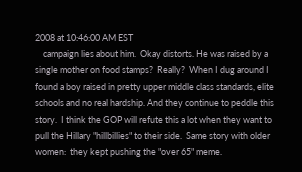2008 at 10:46:00 AM EST
    campaign lies about him.  Okay distorts. He was raised by a single mother on food stamps?  Really?  When I dug around I found a boy raised in pretty upper middle class standards, elite schools and no real hardship. And they continue to peddle this story.  I think the GOP will refute this a lot when they want to pull the Hillary "hillbillies" to their side.  Same story with older women:  they kept pushing the "over 65" meme.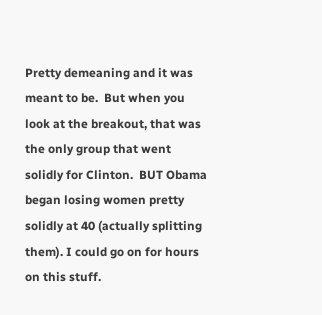Pretty demeaning and it was meant to be.  But when you look at the breakout, that was the only group that went solidly for Clinton.  BUT Obama began losing women pretty solidly at 40 (actually splitting them). I could go on for hours on this stuff.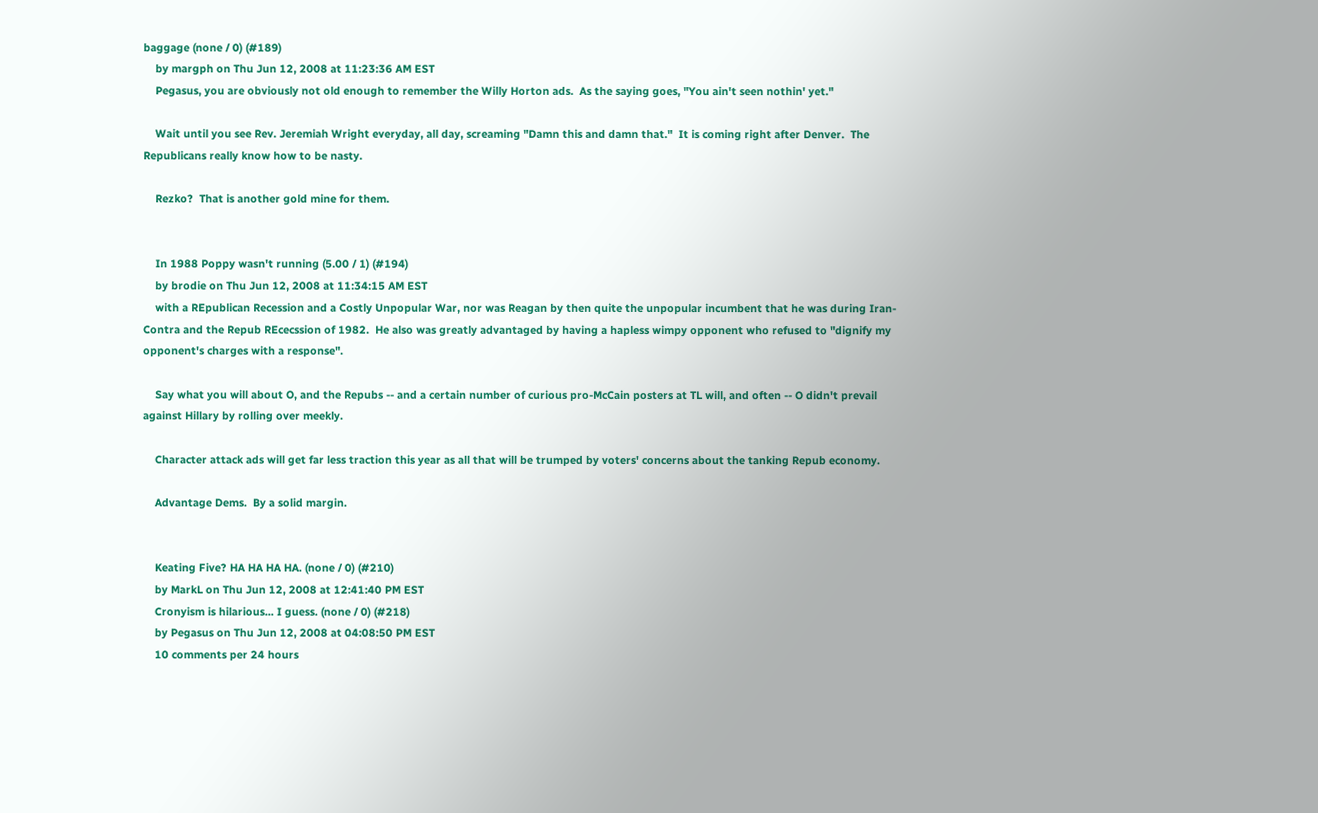baggage (none / 0) (#189)
    by margph on Thu Jun 12, 2008 at 11:23:36 AM EST
    Pegasus, you are obviously not old enough to remember the Willy Horton ads.  As the saying goes, "You ain't seen nothin' yet."

    Wait until you see Rev. Jeremiah Wright everyday, all day, screaming "Damn this and damn that."  It is coming right after Denver.  The Republicans really know how to be nasty.

    Rezko?  That is another gold mine for them.


    In 1988 Poppy wasn't running (5.00 / 1) (#194)
    by brodie on Thu Jun 12, 2008 at 11:34:15 AM EST
    with a REpublican Recession and a Costly Unpopular War, nor was Reagan by then quite the unpopular incumbent that he was during Iran-Contra and the Repub REcecssion of 1982.  He also was greatly advantaged by having a hapless wimpy opponent who refused to "dignify my opponent's charges with a response".

    Say what you will about O, and the Repubs -- and a certain number of curious pro-McCain posters at TL will, and often -- O didn't prevail against Hillary by rolling over meekly.

    Character attack ads will get far less traction this year as all that will be trumped by voters' concerns about the tanking Repub economy.

    Advantage Dems.  By a solid margin.


    Keating Five? HA HA HA HA. (none / 0) (#210)
    by MarkL on Thu Jun 12, 2008 at 12:41:40 PM EST
    Cronyism is hilarious... I guess. (none / 0) (#218)
    by Pegasus on Thu Jun 12, 2008 at 04:08:50 PM EST
    10 comments per 24 hours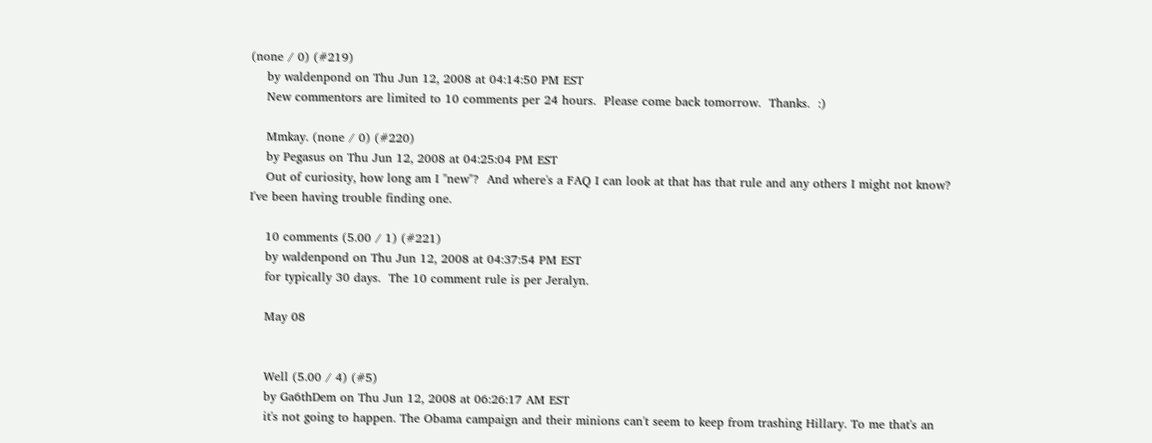(none / 0) (#219)
    by waldenpond on Thu Jun 12, 2008 at 04:14:50 PM EST
    New commentors are limited to 10 comments per 24 hours.  Please come back tomorrow.  Thanks.  :)

    Mmkay. (none / 0) (#220)
    by Pegasus on Thu Jun 12, 2008 at 04:25:04 PM EST
    Out of curiosity, how long am I "new"?  And where's a FAQ I can look at that has that rule and any others I might not know?  I've been having trouble finding one.

    10 comments (5.00 / 1) (#221)
    by waldenpond on Thu Jun 12, 2008 at 04:37:54 PM EST
    for typically 30 days.  The 10 comment rule is per Jeralyn.

    May 08


    Well (5.00 / 4) (#5)
    by Ga6thDem on Thu Jun 12, 2008 at 06:26:17 AM EST
    it's not going to happen. The Obama campaign and their minions can't seem to keep from trashing Hillary. To me that's an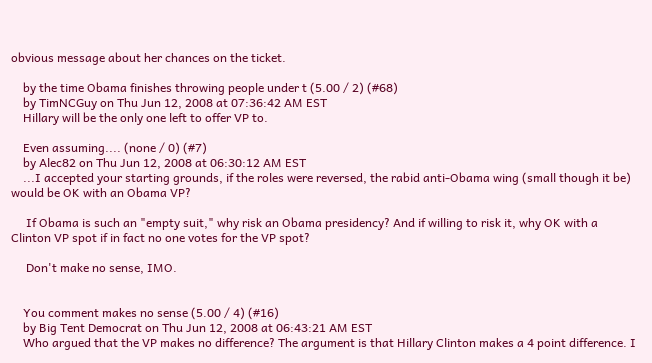obvious message about her chances on the ticket.

    by the time Obama finishes throwing people under t (5.00 / 2) (#68)
    by TimNCGuy on Thu Jun 12, 2008 at 07:36:42 AM EST
    Hillary will be the only one left to offer VP to.

    Even assuming.... (none / 0) (#7)
    by Alec82 on Thu Jun 12, 2008 at 06:30:12 AM EST
    ...I accepted your starting grounds, if the roles were reversed, the rabid anti-Obama wing (small though it be) would be OK with an Obama VP?

     If Obama is such an "empty suit," why risk an Obama presidency? And if willing to risk it, why OK with a Clinton VP spot if in fact no one votes for the VP spot?

     Don't make no sense, IMO.


    You comment makes no sense (5.00 / 4) (#16)
    by Big Tent Democrat on Thu Jun 12, 2008 at 06:43:21 AM EST
    Who argued that the VP makes no difference? The argument is that Hillary Clinton makes a 4 point difference. I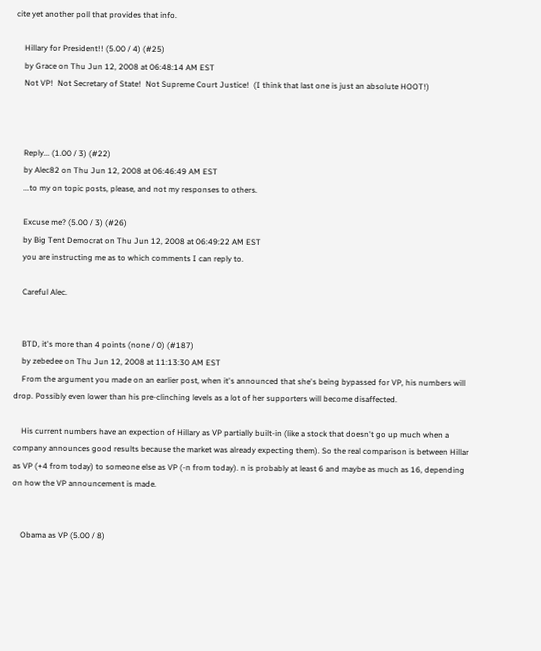cite yet another poll that provides that info.

    Hillary for President!! (5.00 / 4) (#25)
    by Grace on Thu Jun 12, 2008 at 06:48:14 AM EST
    Not VP!  Not Secretary of State!  Not Supreme Court Justice!  (I think that last one is just an absolute HOOT!)



    Reply... (1.00 / 3) (#22)
    by Alec82 on Thu Jun 12, 2008 at 06:46:49 AM EST
    ...to my on topic posts, please, and not my responses to others.

    Excuse me? (5.00 / 3) (#26)
    by Big Tent Democrat on Thu Jun 12, 2008 at 06:49:22 AM EST
    you are instructing me as to which comments I can reply to.

    Careful Alec.


    BTD, it's more than 4 points (none / 0) (#187)
    by zebedee on Thu Jun 12, 2008 at 11:13:30 AM EST
    From the argument you made on an earlier post, when it's announced that she's being bypassed for VP, his numbers will drop. Possibly even lower than his pre-clinching levels as a lot of her supporters will become disaffected.

    His current numbers have an expection of Hillary as VP partially built-in (like a stock that doesn't go up much when a company announces good results because the market was already expecting them). So the real comparison is between Hillar as VP (+4 from today) to someone else as VP (-n from today). n is probably at least 6 and maybe as much as 16, depending on how the VP announcement is made.


    Obama as VP (5.00 / 8)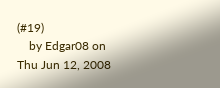(#19)
    by Edgar08 on Thu Jun 12, 2008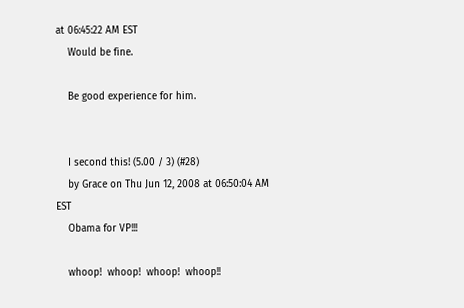at 06:45:22 AM EST
    Would be fine.

    Be good experience for him.


    I second this! (5.00 / 3) (#28)
    by Grace on Thu Jun 12, 2008 at 06:50:04 AM EST
    Obama for VP!!!

    whoop!  whoop!  whoop!  whoop!!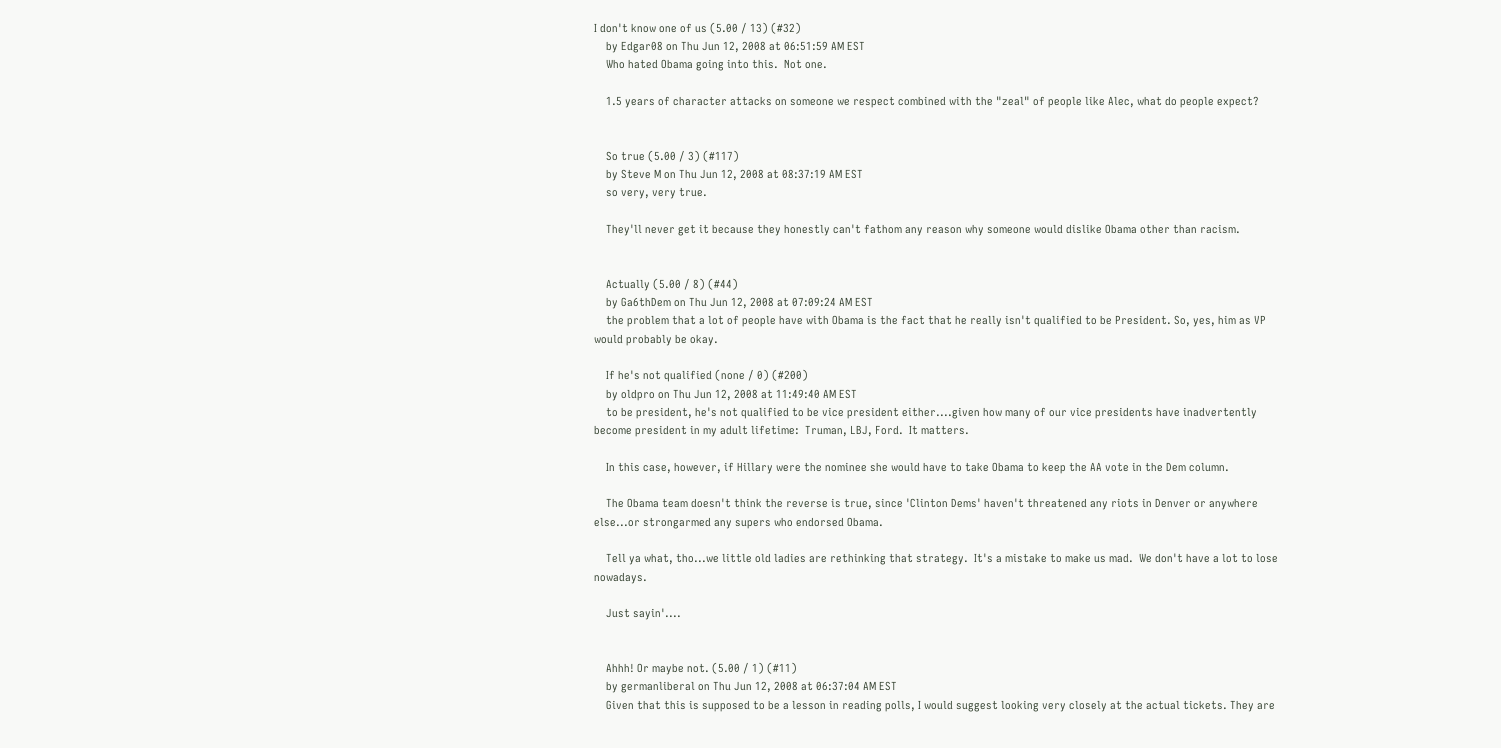I don't know one of us (5.00 / 13) (#32)
    by Edgar08 on Thu Jun 12, 2008 at 06:51:59 AM EST
    Who hated Obama going into this.  Not one.

    1.5 years of character attacks on someone we respect combined with the "zeal" of people like Alec, what do people expect?


    So true (5.00 / 3) (#117)
    by Steve M on Thu Jun 12, 2008 at 08:37:19 AM EST
    so very, very true.

    They'll never get it because they honestly can't fathom any reason why someone would dislike Obama other than racism.


    Actually (5.00 / 8) (#44)
    by Ga6thDem on Thu Jun 12, 2008 at 07:09:24 AM EST
    the problem that a lot of people have with Obama is the fact that he really isn't qualified to be President. So, yes, him as VP would probably be okay.

    If he's not qualified (none / 0) (#200)
    by oldpro on Thu Jun 12, 2008 at 11:49:40 AM EST
    to be president, he's not qualified to be vice president either....given how many of our vice presidents have inadvertently become president in my adult lifetime:  Truman, LBJ, Ford.  It matters.

    In this case, however, if Hillary were the nominee she would have to take Obama to keep the AA vote in the Dem column.

    The Obama team doesn't think the reverse is true, since 'Clinton Dems' haven't threatened any riots in Denver or anywhere else...or strongarmed any supers who endorsed Obama.

    Tell ya what, tho...we little old ladies are rethinking that strategy.  It's a mistake to make us mad.  We don't have a lot to lose nowadays.

    Just sayin'....


    Ahhh! Or maybe not. (5.00 / 1) (#11)
    by germanliberal on Thu Jun 12, 2008 at 06:37:04 AM EST
    Given that this is supposed to be a lesson in reading polls, I would suggest looking very closely at the actual tickets. They are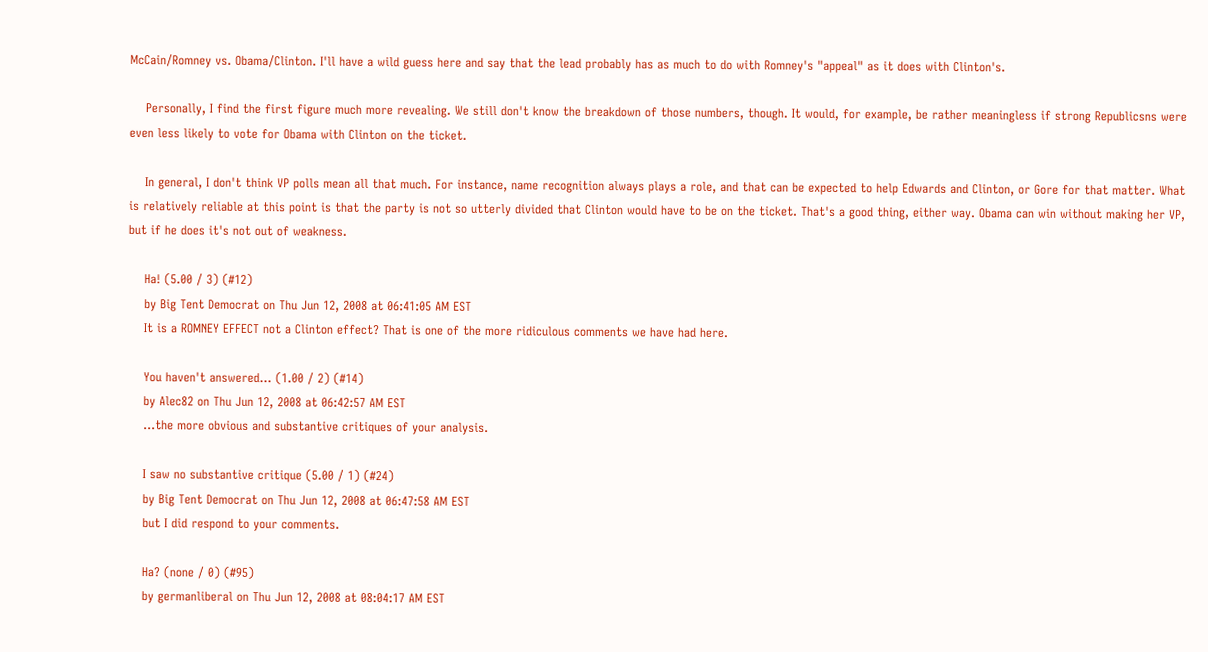McCain/Romney vs. Obama/Clinton. I'll have a wild guess here and say that the lead probably has as much to do with Romney's "appeal" as it does with Clinton's.

    Personally, I find the first figure much more revealing. We still don't know the breakdown of those numbers, though. It would, for example, be rather meaningless if strong Republicsns were even less likely to vote for Obama with Clinton on the ticket.

    In general, I don't think VP polls mean all that much. For instance, name recognition always plays a role, and that can be expected to help Edwards and Clinton, or Gore for that matter. What is relatively reliable at this point is that the party is not so utterly divided that Clinton would have to be on the ticket. That's a good thing, either way. Obama can win without making her VP, but if he does it's not out of weakness.

    Ha! (5.00 / 3) (#12)
    by Big Tent Democrat on Thu Jun 12, 2008 at 06:41:05 AM EST
    It is a ROMNEY EFFECT not a Clinton effect? That is one of the more ridiculous comments we have had here.

    You haven't answered... (1.00 / 2) (#14)
    by Alec82 on Thu Jun 12, 2008 at 06:42:57 AM EST
    ...the more obvious and substantive critiques of your analysis.

    I saw no substantive critique (5.00 / 1) (#24)
    by Big Tent Democrat on Thu Jun 12, 2008 at 06:47:58 AM EST
    but I did respond to your comments.

    Ha? (none / 0) (#95)
    by germanliberal on Thu Jun 12, 2008 at 08:04:17 AM EST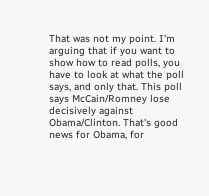That was not my point. I'm arguing that if you want to show how to read polls, you have to look at what the poll says, and only that. This poll says McCain/Romney lose decisively against Obama/Clinton. That's good news for Obama, for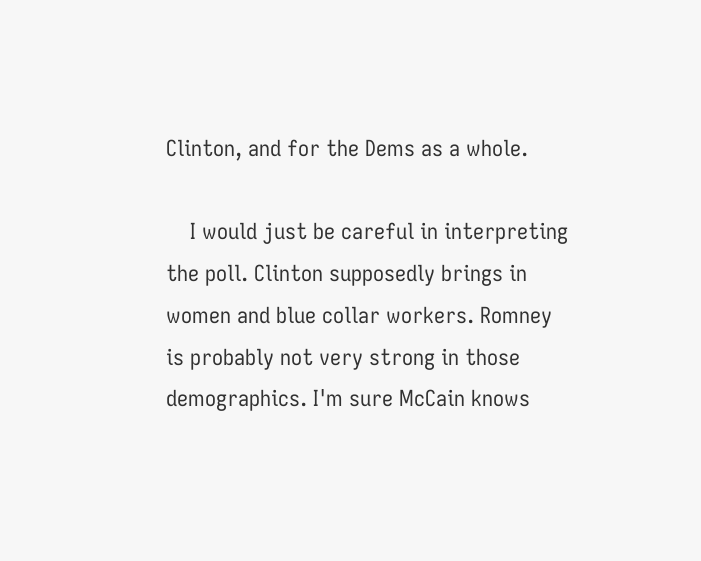Clinton, and for the Dems as a whole.

    I would just be careful in interpreting the poll. Clinton supposedly brings in women and blue collar workers. Romney is probably not very strong in those demographics. I'm sure McCain knows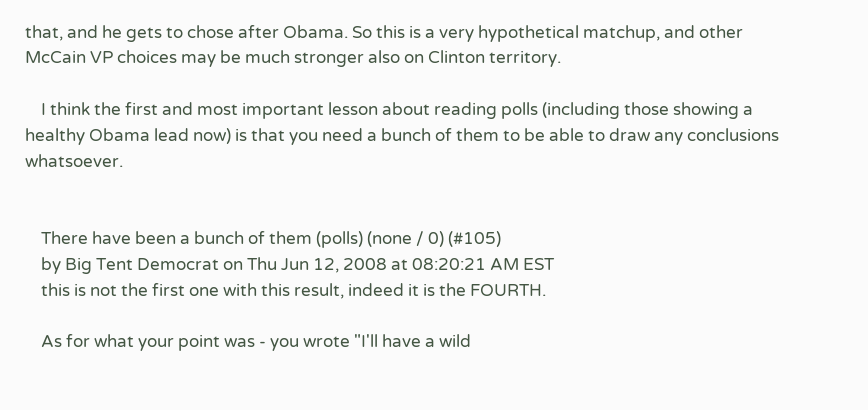that, and he gets to chose after Obama. So this is a very hypothetical matchup, and other McCain VP choices may be much stronger also on Clinton territory.

    I think the first and most important lesson about reading polls (including those showing a healthy Obama lead now) is that you need a bunch of them to be able to draw any conclusions whatsoever.


    There have been a bunch of them (polls) (none / 0) (#105)
    by Big Tent Democrat on Thu Jun 12, 2008 at 08:20:21 AM EST
    this is not the first one with this result, indeed it is the FOURTH.

    As for what your point was - you wrote "I'll have a wild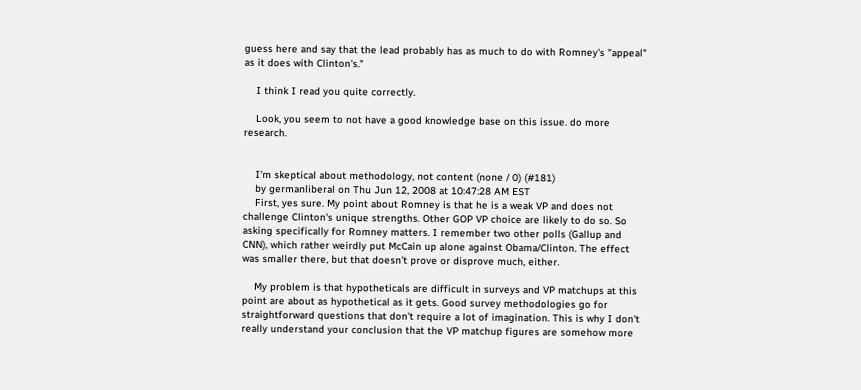guess here and say that the lead probably has as much to do with Romney's "appeal" as it does with Clinton's."

    I think I read you quite correctly.

    Look, you seem to not have a good knowledge base on this issue. do more research.


    I'm skeptical about methodology, not content (none / 0) (#181)
    by germanliberal on Thu Jun 12, 2008 at 10:47:28 AM EST
    First, yes sure. My point about Romney is that he is a weak VP and does not challenge Clinton's unique strengths. Other GOP VP choice are likely to do so. So asking specifically for Romney matters. I remember two other polls (Gallup and CNN), which rather weirdly put McCain up alone against Obama/Clinton. The effect was smaller there, but that doesn't prove or disprove much, either.

    My problem is that hypotheticals are difficult in surveys and VP matchups at this point are about as hypothetical as it gets. Good survey methodologies go for straightforward questions that don't require a lot of imagination. This is why I don't really understand your conclusion that the VP matchup figures are somehow more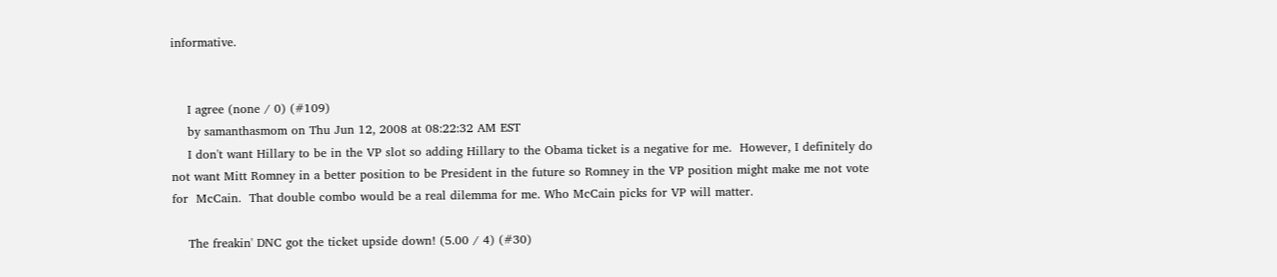informative.


    I agree (none / 0) (#109)
    by samanthasmom on Thu Jun 12, 2008 at 08:22:32 AM EST
    I don't want Hillary to be in the VP slot so adding Hillary to the Obama ticket is a negative for me.  However, I definitely do not want Mitt Romney in a better position to be President in the future so Romney in the VP position might make me not vote for  McCain.  That double combo would be a real dilemma for me. Who McCain picks for VP will matter.

    The freakin' DNC got the ticket upside down! (5.00 / 4) (#30)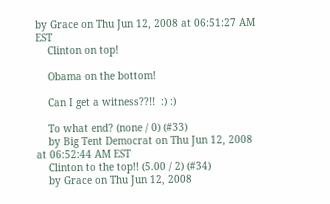by Grace on Thu Jun 12, 2008 at 06:51:27 AM EST
    Clinton on top!

    Obama on the bottom!

    Can I get a witness??!!  :) :)

    To what end? (none / 0) (#33)
    by Big Tent Democrat on Thu Jun 12, 2008 at 06:52:44 AM EST
    Clinton to the top!! (5.00 / 2) (#34)
    by Grace on Thu Jun 12, 2008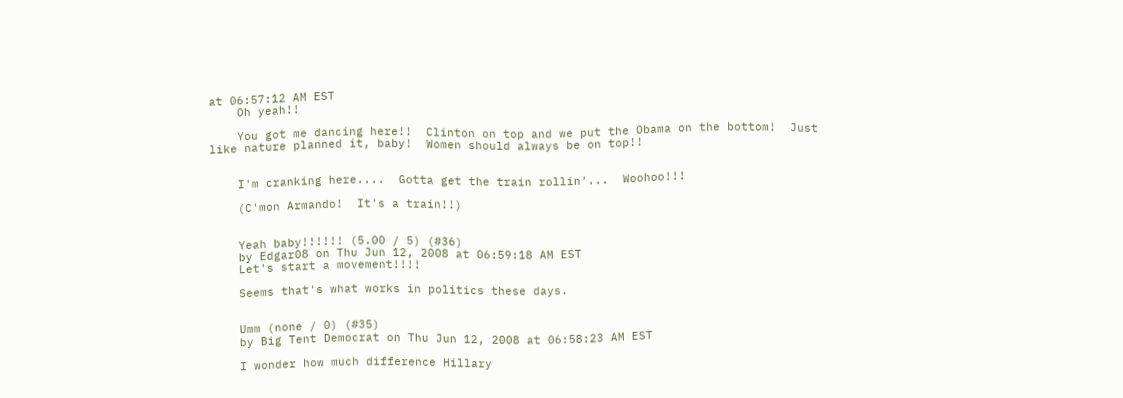at 06:57:12 AM EST
    Oh yeah!!

    You got me dancing here!!  Clinton on top and we put the Obama on the bottom!  Just like nature planned it, baby!  Women should always be on top!!


    I'm cranking here....  Gotta get the train rollin'...  Woohoo!!!

    (C'mon Armando!  It's a train!!)


    Yeah baby!!!!!! (5.00 / 5) (#36)
    by Edgar08 on Thu Jun 12, 2008 at 06:59:18 AM EST
    Let's start a movement!!!!

    Seems that's what works in politics these days.


    Umm (none / 0) (#35)
    by Big Tent Democrat on Thu Jun 12, 2008 at 06:58:23 AM EST

    I wonder how much difference Hillary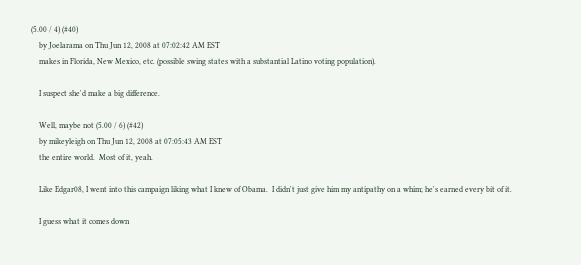(5.00 / 4) (#40)
    by Joelarama on Thu Jun 12, 2008 at 07:02:42 AM EST
    makes in Florida, New Mexico, etc. (possible swing states with a substantial Latino voting population).

    I suspect she'd make a big difference.

    Well, maybe not (5.00 / 6) (#42)
    by mikeyleigh on Thu Jun 12, 2008 at 07:05:43 AM EST
    the entire world.  Most of it, yeah.

    Like Edgar08, I went into this campaign liking what I knew of Obama.  I didn't just give him my antipathy on a whim; he's earned every bit of it.

    I guess what it comes down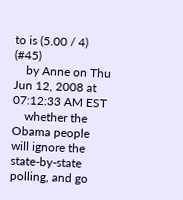to is (5.00 / 4) (#45)
    by Anne on Thu Jun 12, 2008 at 07:12:33 AM EST
    whether the Obama people will ignore the state-by-state polling, and go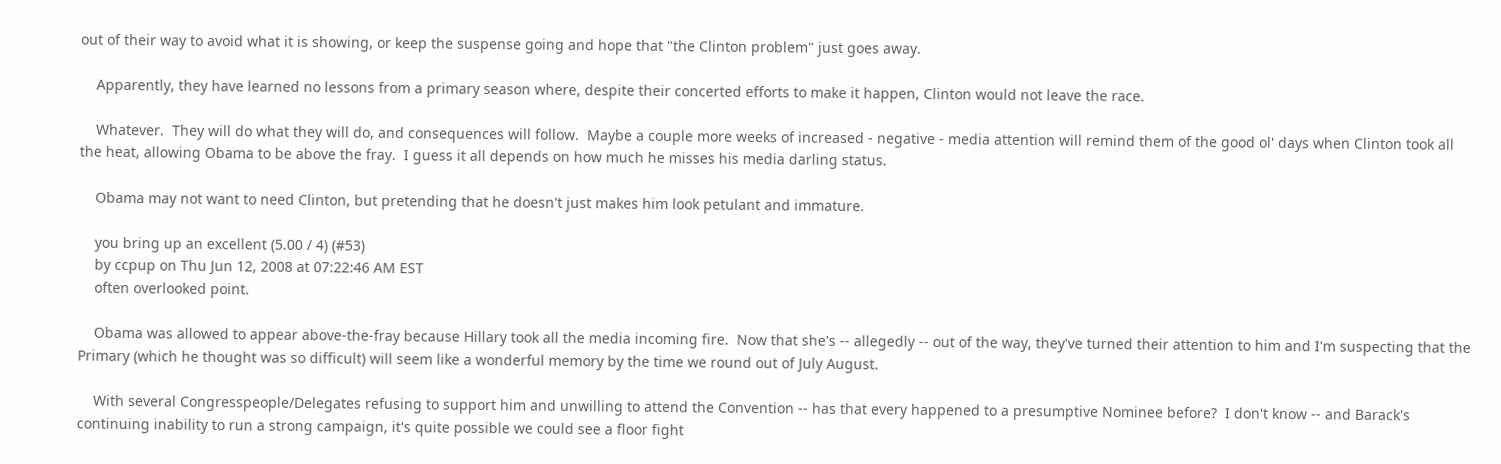out of their way to avoid what it is showing, or keep the suspense going and hope that "the Clinton problem" just goes away.

    Apparently, they have learned no lessons from a primary season where, despite their concerted efforts to make it happen, Clinton would not leave the race.

    Whatever.  They will do what they will do, and consequences will follow.  Maybe a couple more weeks of increased - negative - media attention will remind them of the good ol' days when Clinton took all the heat, allowing Obama to be above the fray.  I guess it all depends on how much he misses his media darling status.

    Obama may not want to need Clinton, but pretending that he doesn't just makes him look petulant and immature.

    you bring up an excellent (5.00 / 4) (#53)
    by ccpup on Thu Jun 12, 2008 at 07:22:46 AM EST
    often overlooked point.

    Obama was allowed to appear above-the-fray because Hillary took all the media incoming fire.  Now that she's -- allegedly -- out of the way, they've turned their attention to him and I'm suspecting that the Primary (which he thought was so difficult) will seem like a wonderful memory by the time we round out of July August.

    With several Congresspeople/Delegates refusing to support him and unwilling to attend the Convention -- has that every happened to a presumptive Nominee before?  I don't know -- and Barack's continuing inability to run a strong campaign, it's quite possible we could see a floor fight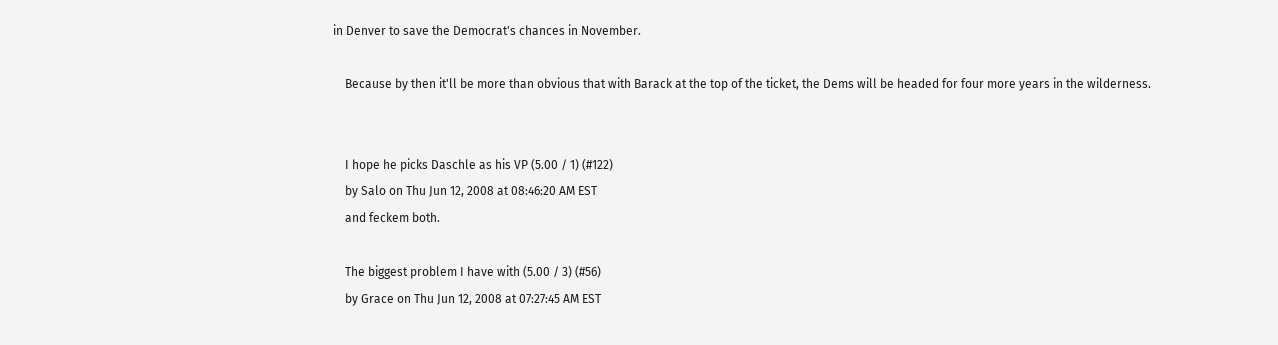in Denver to save the Democrat's chances in November.

    Because by then it'll be more than obvious that with Barack at the top of the ticket, the Dems will be headed for four more years in the wilderness.


    I hope he picks Daschle as his VP (5.00 / 1) (#122)
    by Salo on Thu Jun 12, 2008 at 08:46:20 AM EST
    and feckem both.

    The biggest problem I have with (5.00 / 3) (#56)
    by Grace on Thu Jun 12, 2008 at 07:27:45 AM EST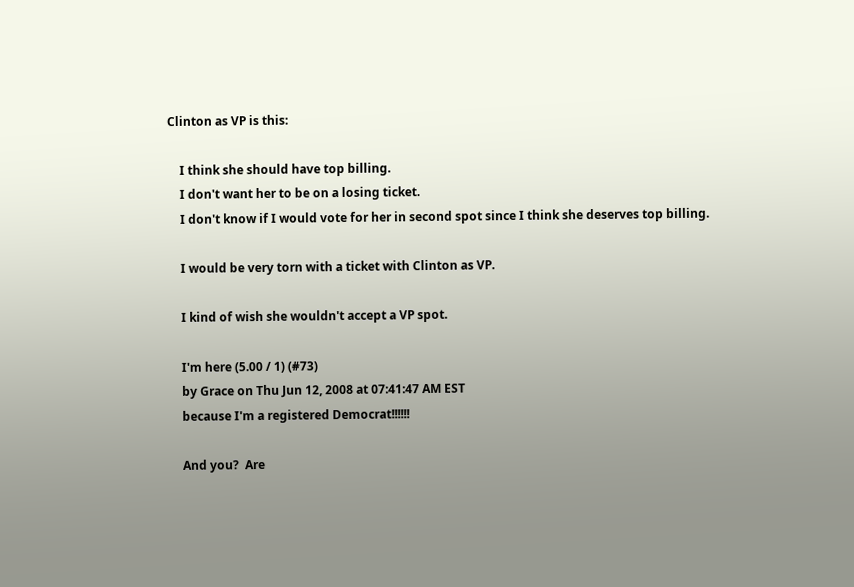Clinton as VP is this:

    I think she should have top billing.
    I don't want her to be on a losing ticket.
    I don't know if I would vote for her in second spot since I think she deserves top billing.

    I would be very torn with a ticket with Clinton as VP.

    I kind of wish she wouldn't accept a VP spot.

    I'm here (5.00 / 1) (#73)
    by Grace on Thu Jun 12, 2008 at 07:41:47 AM EST
    because I'm a registered Democrat!!!!!!

    And you?  Are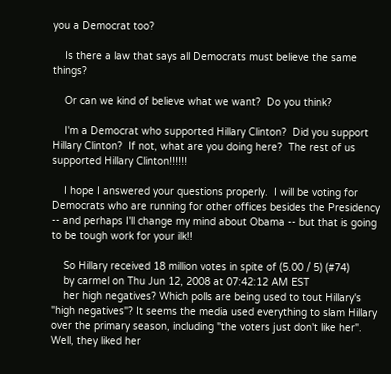you a Democrat too?

    Is there a law that says all Democrats must believe the same things?

    Or can we kind of believe what we want?  Do you think?

    I'm a Democrat who supported Hillary Clinton?  Did you support Hillary Clinton?  If not, what are you doing here?  The rest of us supported Hillary Clinton!!!!!!

    I hope I answered your questions properly.  I will be voting for Democrats who are running for other offices besides the Presidency -- and perhaps I'll change my mind about Obama -- but that is going to be tough work for your ilk!!

    So Hillary received 18 million votes in spite of (5.00 / 5) (#74)
    by carmel on Thu Jun 12, 2008 at 07:42:12 AM EST
    her high negatives? Which polls are being used to tout Hillary's "high negatives"? It seems the media used everything to slam Hillary over the primary season, including "the voters just don't like her". Well, they liked her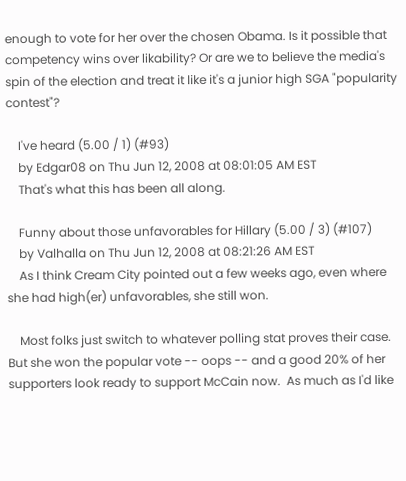enough to vote for her over the chosen Obama. Is it possible that competency wins over likability? Or are we to believe the media's spin of the election and treat it like it's a junior high SGA "popularity contest"?

    I've heard (5.00 / 1) (#93)
    by Edgar08 on Thu Jun 12, 2008 at 08:01:05 AM EST
    That's what this has been all along.

    Funny about those unfavorables for Hillary (5.00 / 3) (#107)
    by Valhalla on Thu Jun 12, 2008 at 08:21:26 AM EST
    As I think Cream City pointed out a few weeks ago, even where she had high(er) unfavorables, she still won.

    Most folks just switch to whatever polling stat proves their case.  But she won the popular vote -- oops -- and a good 20% of her supporters look ready to support McCain now.  As much as I'd like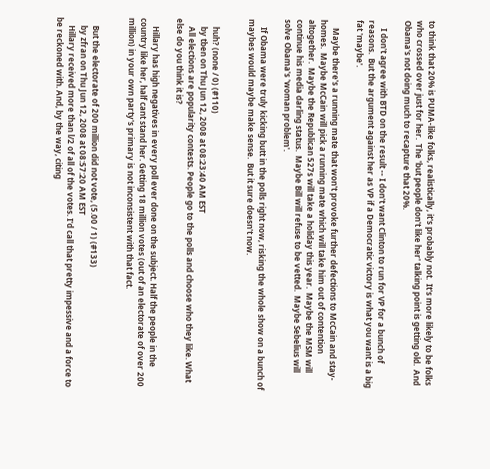to think that 20% is PUMA-like folks, realistically, it's probably not.  It's more likely to be folks who crossed over just for her.  The 'but people don't like her' talking point is getting old.  And Obama's not doing much to recapture that 20%.

    I don't agree with BTD on the result -- I don't want Clinton to run for VP for a bunch of reasons.  But the argument against her as VP if a Democratic victory is what you want is a big fat 'maybe'.

    Maybe there's a running mate that won't provoke further defections to McCain and stay-homes.  Maybe McCain will pick a running mate which will take him out of contention altogether.  Maybe the Republican 527s will take a holiday this year.  Maybe the MSM will continue his media darling status.  Maybe Bill will refuse to be vetted.  Maybe Sebelius will solve Obama's 'woman problem'.

    If Obama were truly kicking butt in the polls right now, risking the whole show on a bunch of maybes would maybe make sense.  But it sure doesn't now.


    huh? (none / 0) (#110)
    by tben on Thu Jun 12, 2008 at 08:23:40 AM EST
    All elections are popularity contests. People go to the polls and choose who they like. What else do you think it is?

    Hillary has high negatives in every poll ever done on the subject. Half the people in the country like her, half cant stand her. Getting 18 million votes (out of an electorate of over 200 million) in your own party's primary is not inconsistent with that fact.


    But the electorate of 200 million did not vote, (5.00 / 1) (#133)
    by zfran on Thu Jun 12, 2008 at 08:57:20 AM EST
    Hillary received more than l/2 of all of the votes. I'd call that pretty impessive and a force to be reckoned with. And, by the way, citing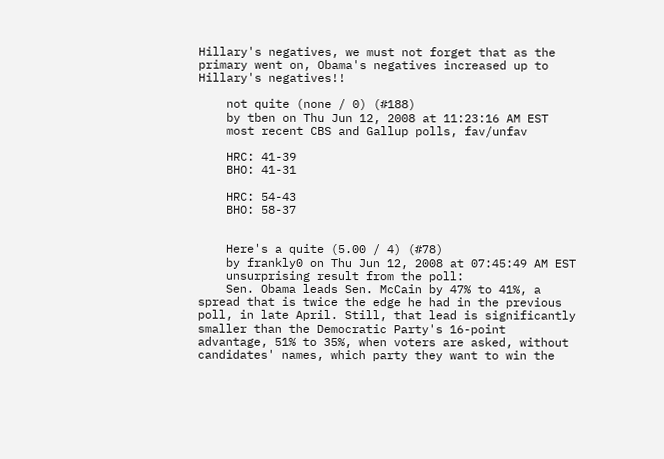Hillary's negatives, we must not forget that as the primary went on, Obama's negatives increased up to Hillary's negatives!!

    not quite (none / 0) (#188)
    by tben on Thu Jun 12, 2008 at 11:23:16 AM EST
    most recent CBS and Gallup polls, fav/unfav

    HRC: 41-39
    BHO: 41-31

    HRC: 54-43
    BHO: 58-37


    Here's a quite (5.00 / 4) (#78)
    by frankly0 on Thu Jun 12, 2008 at 07:45:49 AM EST
    unsurprising result from the poll:
    Sen. Obama leads Sen. McCain by 47% to 41%, a spread that is twice the edge he had in the previous poll, in late April. Still, that lead is significantly smaller than the Democratic Party's 16-point advantage, 51% to 35%, when voters are asked, without candidates' names, which party they want to win the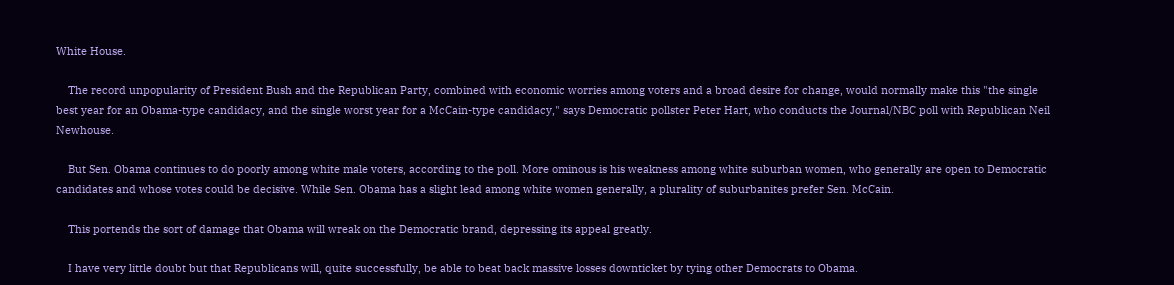White House.

    The record unpopularity of President Bush and the Republican Party, combined with economic worries among voters and a broad desire for change, would normally make this "the single best year for an Obama-type candidacy, and the single worst year for a McCain-type candidacy," says Democratic pollster Peter Hart, who conducts the Journal/NBC poll with Republican Neil Newhouse.

    But Sen. Obama continues to do poorly among white male voters, according to the poll. More ominous is his weakness among white suburban women, who generally are open to Democratic candidates and whose votes could be decisive. While Sen. Obama has a slight lead among white women generally, a plurality of suburbanites prefer Sen. McCain.

    This portends the sort of damage that Obama will wreak on the Democratic brand, depressing its appeal greatly.

    I have very little doubt but that Republicans will, quite successfully, be able to beat back massive losses downticket by tying other Democrats to Obama.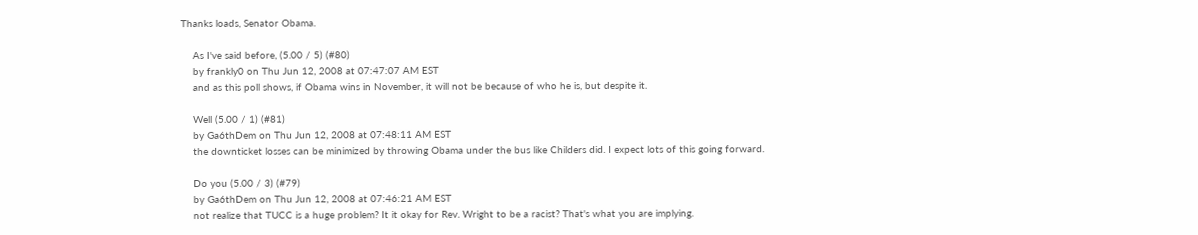Thanks loads, Senator Obama.

    As I've said before, (5.00 / 5) (#80)
    by frankly0 on Thu Jun 12, 2008 at 07:47:07 AM EST
    and as this poll shows, if Obama wins in November, it will not be because of who he is, but despite it.

    Well (5.00 / 1) (#81)
    by Ga6thDem on Thu Jun 12, 2008 at 07:48:11 AM EST
    the downticket losses can be minimized by throwing Obama under the bus like Childers did. I expect lots of this going forward.

    Do you (5.00 / 3) (#79)
    by Ga6thDem on Thu Jun 12, 2008 at 07:46:21 AM EST
    not realize that TUCC is a huge problem? It it okay for Rev. Wright to be a racist? That's what you are implying.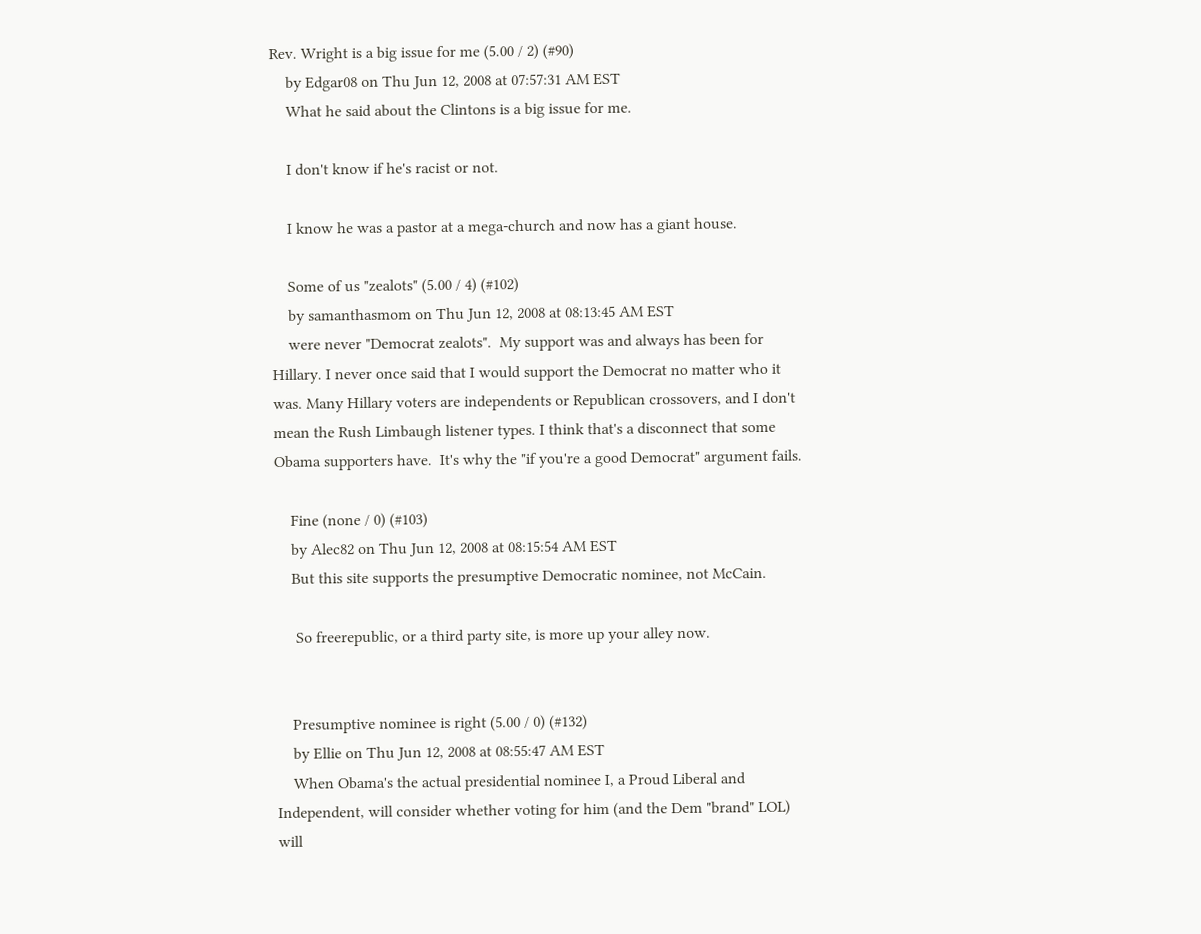Rev. Wright is a big issue for me (5.00 / 2) (#90)
    by Edgar08 on Thu Jun 12, 2008 at 07:57:31 AM EST
    What he said about the Clintons is a big issue for me.

    I don't know if he's racist or not.

    I know he was a pastor at a mega-church and now has a giant house.

    Some of us "zealots" (5.00 / 4) (#102)
    by samanthasmom on Thu Jun 12, 2008 at 08:13:45 AM EST
    were never "Democrat zealots".  My support was and always has been for Hillary. I never once said that I would support the Democrat no matter who it was. Many Hillary voters are independents or Republican crossovers, and I don't mean the Rush Limbaugh listener types. I think that's a disconnect that some Obama supporters have.  It's why the "if you're a good Democrat" argument fails.

    Fine (none / 0) (#103)
    by Alec82 on Thu Jun 12, 2008 at 08:15:54 AM EST
    But this site supports the presumptive Democratic nominee, not McCain.

     So freerepublic, or a third party site, is more up your alley now.


    Presumptive nominee is right (5.00 / 0) (#132)
    by Ellie on Thu Jun 12, 2008 at 08:55:47 AM EST
    When Obama's the actual presidential nominee I, a Proud Liberal and Independent, will consider whether voting for him (and the Dem "brand" LOL) will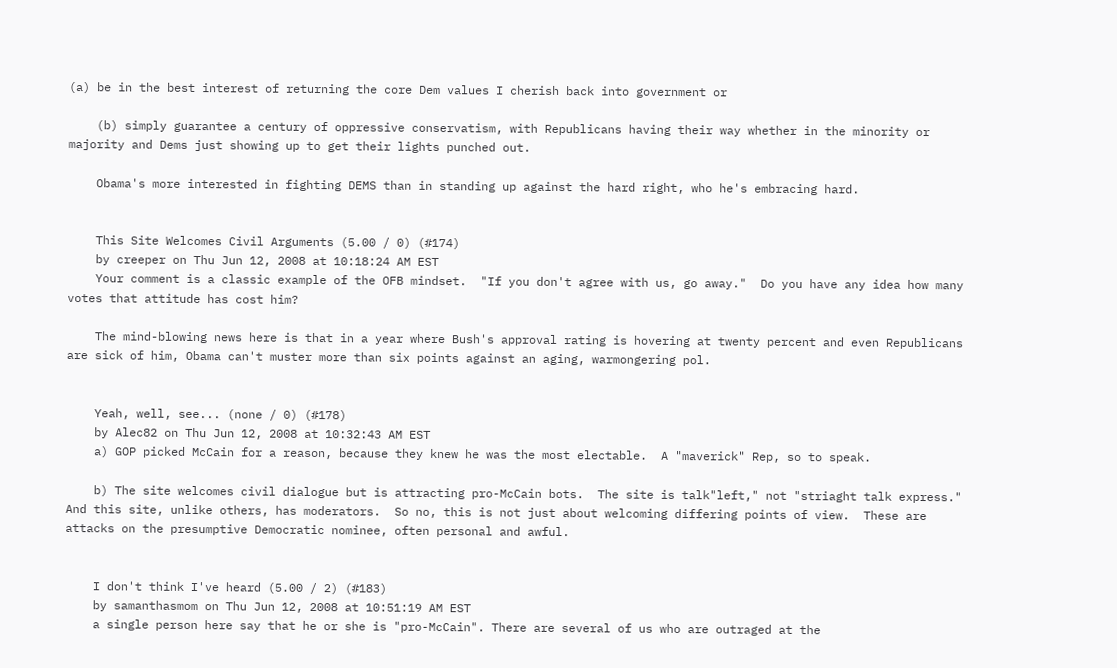(a) be in the best interest of returning the core Dem values I cherish back into government or

    (b) simply guarantee a century of oppressive conservatism, with Republicans having their way whether in the minority or majority and Dems just showing up to get their lights punched out.

    Obama's more interested in fighting DEMS than in standing up against the hard right, who he's embracing hard.


    This Site Welcomes Civil Arguments (5.00 / 0) (#174)
    by creeper on Thu Jun 12, 2008 at 10:18:24 AM EST
    Your comment is a classic example of the OFB mindset.  "If you don't agree with us, go away."  Do you have any idea how many votes that attitude has cost him?

    The mind-blowing news here is that in a year where Bush's approval rating is hovering at twenty percent and even Republicans are sick of him, Obama can't muster more than six points against an aging, warmongering pol.


    Yeah, well, see... (none / 0) (#178)
    by Alec82 on Thu Jun 12, 2008 at 10:32:43 AM EST
    a) GOP picked McCain for a reason, because they knew he was the most electable.  A "maverick" Rep, so to speak.

    b) The site welcomes civil dialogue but is attracting pro-McCain bots.  The site is talk"left," not "striaght talk express." And this site, unlike others, has moderators.  So no, this is not just about welcoming differing points of view.  These are attacks on the presumptive Democratic nominee, often personal and awful.


    I don't think I've heard (5.00 / 2) (#183)
    by samanthasmom on Thu Jun 12, 2008 at 10:51:19 AM EST
    a single person here say that he or she is "pro-McCain". There are several of us who are outraged at the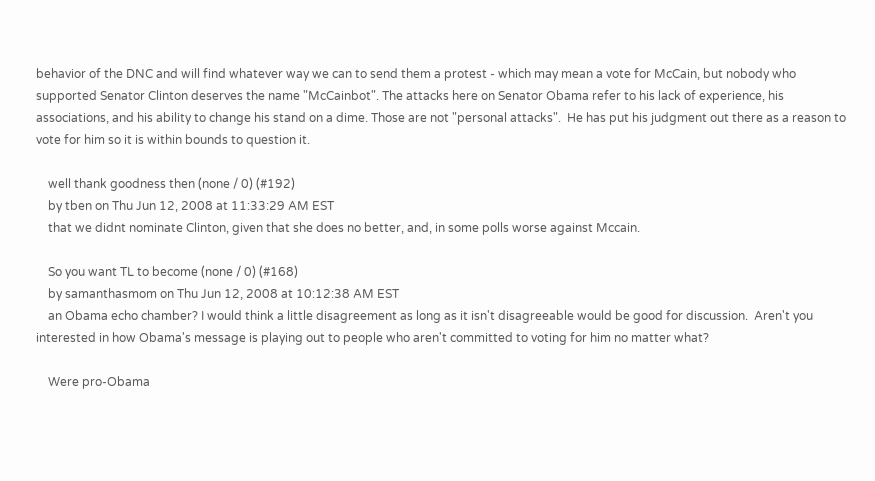behavior of the DNC and will find whatever way we can to send them a protest - which may mean a vote for McCain, but nobody who supported Senator Clinton deserves the name "McCainbot". The attacks here on Senator Obama refer to his lack of experience, his associations, and his ability to change his stand on a dime. Those are not "personal attacks".  He has put his judgment out there as a reason to vote for him so it is within bounds to question it.

    well thank goodness then (none / 0) (#192)
    by tben on Thu Jun 12, 2008 at 11:33:29 AM EST
    that we didnt nominate Clinton, given that she does no better, and, in some polls worse against Mccain.

    So you want TL to become (none / 0) (#168)
    by samanthasmom on Thu Jun 12, 2008 at 10:12:38 AM EST
    an Obama echo chamber? I would think a little disagreement as long as it isn't disagreeable would be good for discussion.  Aren't you interested in how Obama's message is playing out to people who aren't committed to voting for him no matter what?

    Were pro-Obama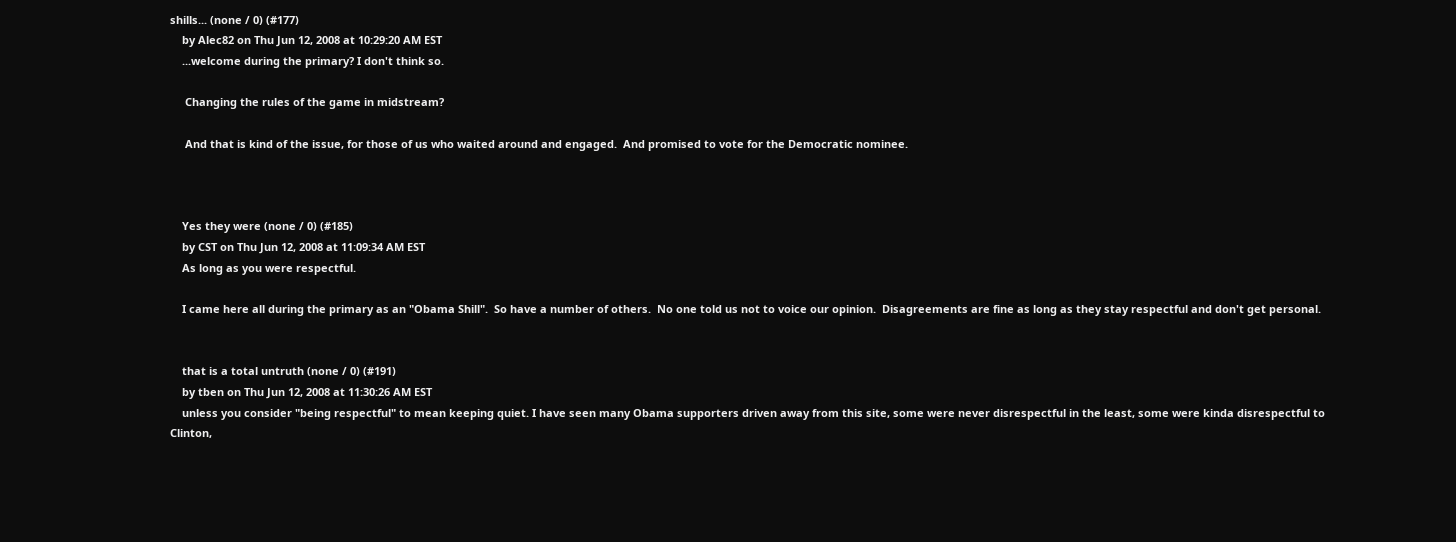shills... (none / 0) (#177)
    by Alec82 on Thu Jun 12, 2008 at 10:29:20 AM EST
    ...welcome during the primary? I don't think so.

     Changing the rules of the game in midstream?

     And that is kind of the issue, for those of us who waited around and engaged.  And promised to vote for the Democratic nominee.



    Yes they were (none / 0) (#185)
    by CST on Thu Jun 12, 2008 at 11:09:34 AM EST
    As long as you were respectful.

    I came here all during the primary as an "Obama Shill".  So have a number of others.  No one told us not to voice our opinion.  Disagreements are fine as long as they stay respectful and don't get personal.


    that is a total untruth (none / 0) (#191)
    by tben on Thu Jun 12, 2008 at 11:30:26 AM EST
    unless you consider "being respectful" to mean keeping quiet. I have seen many Obama supporters driven away from this site, some were never disrespectful in the least, some were kinda disrespectful to Clinton,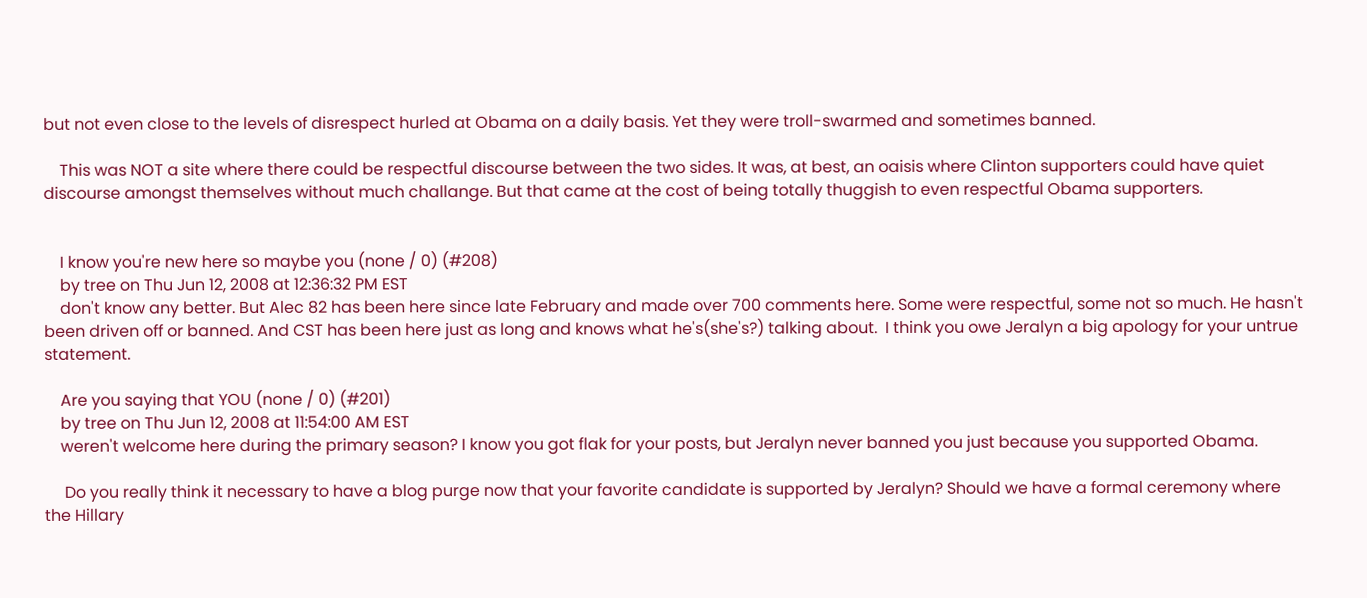but not even close to the levels of disrespect hurled at Obama on a daily basis. Yet they were troll-swarmed and sometimes banned.

    This was NOT a site where there could be respectful discourse between the two sides. It was, at best, an oaisis where Clinton supporters could have quiet discourse amongst themselves without much challange. But that came at the cost of being totally thuggish to even respectful Obama supporters.


    I know you're new here so maybe you (none / 0) (#208)
    by tree on Thu Jun 12, 2008 at 12:36:32 PM EST
    don't know any better. But Alec 82 has been here since late February and made over 700 comments here. Some were respectful, some not so much. He hasn't been driven off or banned. And CST has been here just as long and knows what he's(she's?) talking about.  I think you owe Jeralyn a big apology for your untrue statement.

    Are you saying that YOU (none / 0) (#201)
    by tree on Thu Jun 12, 2008 at 11:54:00 AM EST
    weren't welcome here during the primary season? I know you got flak for your posts, but Jeralyn never banned you just because you supported Obama.

     Do you really think it necessary to have a blog purge now that your favorite candidate is supported by Jeralyn? Should we have a formal ceremony where the Hillary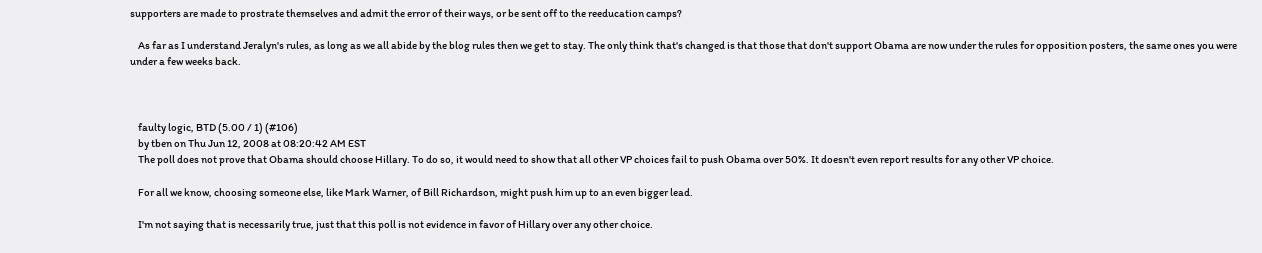supporters are made to prostrate themselves and admit the error of their ways, or be sent off to the reeducation camps?

    As far as I understand Jeralyn's rules, as long as we all abide by the blog rules then we get to stay. The only think that's changed is that those that don't support Obama are now under the rules for opposition posters, the same ones you were under a few weeks back.



    faulty logic, BTD (5.00 / 1) (#106)
    by tben on Thu Jun 12, 2008 at 08:20:42 AM EST
    The poll does not prove that Obama should choose Hillary. To do so, it would need to show that all other VP choices fail to push Obama over 50%. It doesn't even report results for any other VP choice.

    For all we know, choosing someone else, like Mark Warner, of Bill Richardson, might push him up to an even bigger lead.

    I'm not saying that is necessarily true, just that this poll is not evidence in favor of Hillary over any other choice.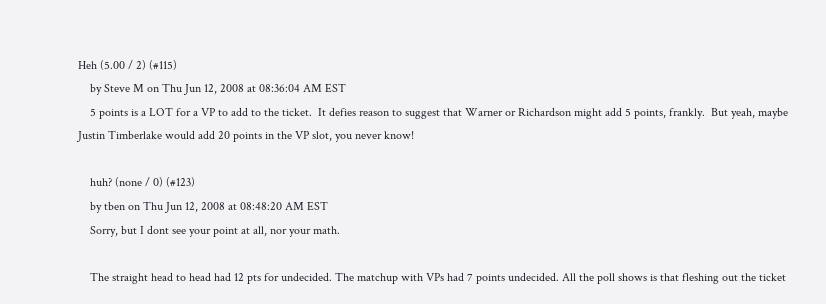Heh (5.00 / 2) (#115)
    by Steve M on Thu Jun 12, 2008 at 08:36:04 AM EST
    5 points is a LOT for a VP to add to the ticket.  It defies reason to suggest that Warner or Richardson might add 5 points, frankly.  But yeah, maybe Justin Timberlake would add 20 points in the VP slot, you never know!

    huh? (none / 0) (#123)
    by tben on Thu Jun 12, 2008 at 08:48:20 AM EST
    Sorry, but I dont see your point at all, nor your math.

    The straight head to head had 12 pts for undecided. The matchup with VPs had 7 points undecided. All the poll shows is that fleshing out the ticket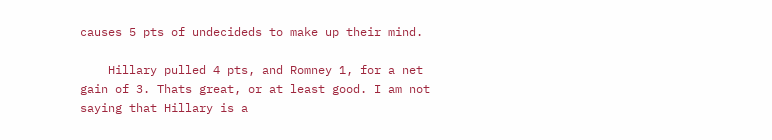causes 5 pts of undecideds to make up their mind.

    Hillary pulled 4 pts, and Romney 1, for a net gain of 3. Thats great, or at least good. I am not saying that Hillary is a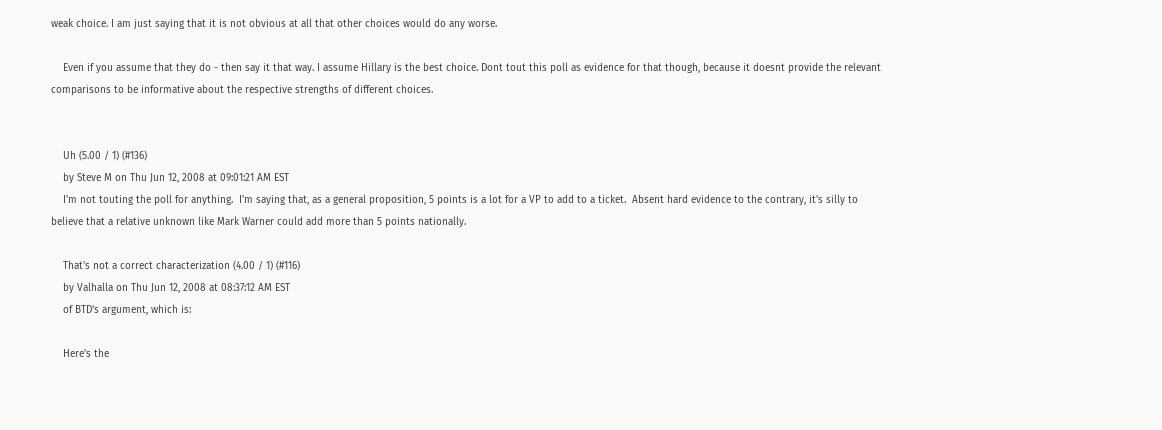weak choice. I am just saying that it is not obvious at all that other choices would do any worse.

    Even if you assume that they do - then say it that way. I assume Hillary is the best choice. Dont tout this poll as evidence for that though, because it doesnt provide the relevant comparisons to be informative about the respective strengths of different choices.


    Uh (5.00 / 1) (#136)
    by Steve M on Thu Jun 12, 2008 at 09:01:21 AM EST
    I'm not touting the poll for anything.  I'm saying that, as a general proposition, 5 points is a lot for a VP to add to a ticket.  Absent hard evidence to the contrary, it's silly to believe that a relative unknown like Mark Warner could add more than 5 points nationally.

    That's not a correct characterization (4.00 / 1) (#116)
    by Valhalla on Thu Jun 12, 2008 at 08:37:12 AM EST
    of BTD's argument, which is:

    Here's the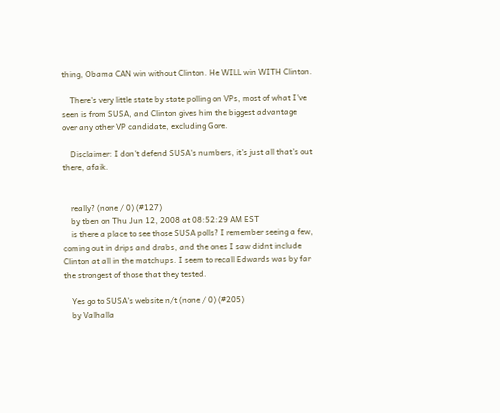thing, Obama CAN win without Clinton. He WILL win WITH Clinton.

    There's very little state by state polling on VPs, most of what I've seen is from SUSA, and Clinton gives him the biggest advantage over any other VP candidate, excluding Gore.

    Disclaimer: I don't defend SUSA's numbers, it's just all that's out there, afaik.


    really? (none / 0) (#127)
    by tben on Thu Jun 12, 2008 at 08:52:29 AM EST
    is there a place to see those SUSA polls? I remember seeing a few, coming out in drips and drabs, and the ones I saw didnt include Clinton at all in the matchups. I seem to recall Edwards was by far the strongest of those that they tested.

    Yes go to SUSA's website n/t (none / 0) (#205)
    by Valhalla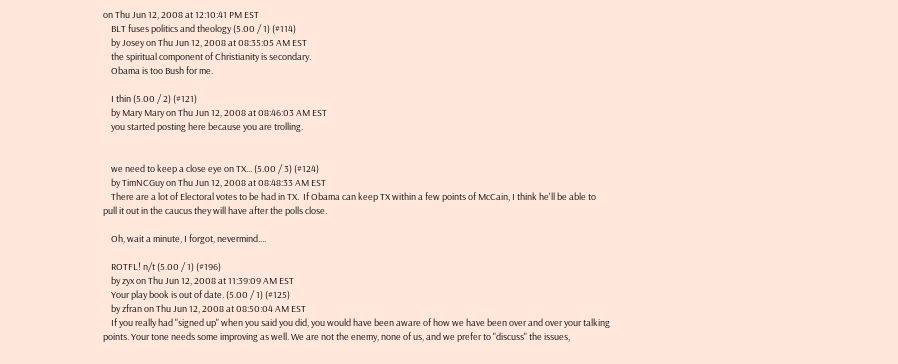on Thu Jun 12, 2008 at 12:10:41 PM EST
    BLT fuses politics and theology (5.00 / 1) (#114)
    by Josey on Thu Jun 12, 2008 at 08:35:05 AM EST
    the spiritual component of Christianity is secondary.
    Obama is too Bush for me.

    I thin (5.00 / 2) (#121)
    by Mary Mary on Thu Jun 12, 2008 at 08:46:03 AM EST
    you started posting here because you are trolling.


    we need to keep a close eye on TX... (5.00 / 3) (#124)
    by TimNCGuy on Thu Jun 12, 2008 at 08:48:33 AM EST
    There are a lot of Electoral votes to be had in TX.  If Obama can keep TX within a few points of McCain, I think he'll be able to pull it out in the caucus they will have after the polls close.

    Oh, wait a minute, I forgot, nevermind....

    ROTFL! n/t (5.00 / 1) (#196)
    by zyx on Thu Jun 12, 2008 at 11:39:09 AM EST
    Your play book is out of date. (5.00 / 1) (#125)
    by zfran on Thu Jun 12, 2008 at 08:50:04 AM EST
    If you really had "signed up" when you said you did, you would have been aware of how we have been over and over your talking points. Your tone needs some improving as well. We are not the enemy, none of us, and we prefer to "discuss" the issues,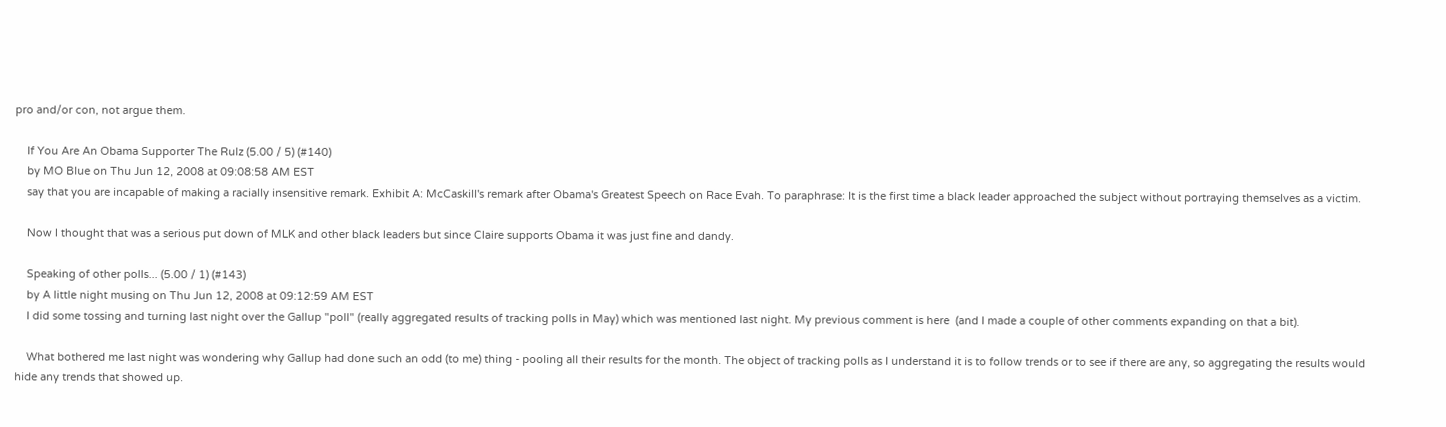pro and/or con, not argue them.

    If You Are An Obama Supporter The Rulz (5.00 / 5) (#140)
    by MO Blue on Thu Jun 12, 2008 at 09:08:58 AM EST
    say that you are incapable of making a racially insensitive remark. Exhibit A: McCaskill's remark after Obama's Greatest Speech on Race Evah. To paraphrase: It is the first time a black leader approached the subject without portraying themselves as a victim.

    Now I thought that was a serious put down of MLK and other black leaders but since Claire supports Obama it was just fine and dandy.

    Speaking of other polls... (5.00 / 1) (#143)
    by A little night musing on Thu Jun 12, 2008 at 09:12:59 AM EST
    I did some tossing and turning last night over the Gallup "poll" (really aggregated results of tracking polls in May) which was mentioned last night. My previous comment is here  (and I made a couple of other comments expanding on that a bit).

    What bothered me last night was wondering why Gallup had done such an odd (to me) thing - pooling all their results for the month. The object of tracking polls as I understand it is to follow trends or to see if there are any, so aggregating the results would hide any trends that showed up.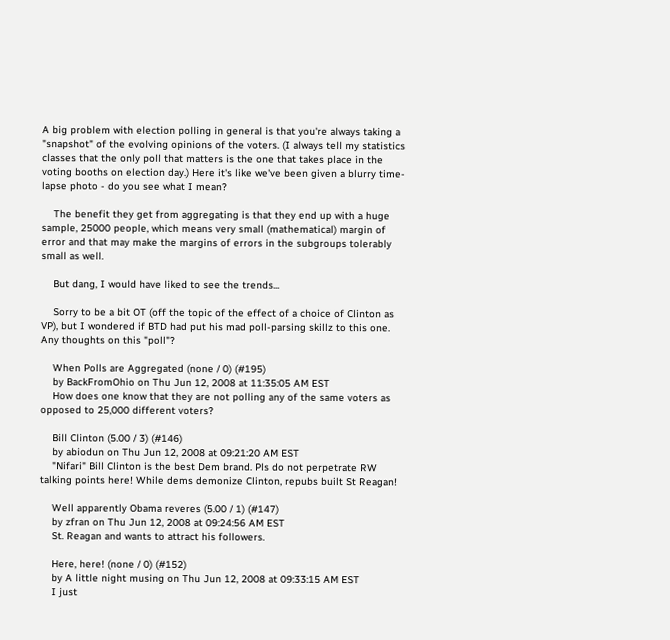A big problem with election polling in general is that you're always taking a "snapshot" of the evolving opinions of the voters. (I always tell my statistics classes that the only poll that matters is the one that takes place in the voting booths on election day.) Here it's like we've been given a blurry time-lapse photo - do you see what I mean?

    The benefit they get from aggregating is that they end up with a huge sample, 25000 people, which means very small (mathematical) margin of error and that may make the margins of errors in the subgroups tolerably small as well.

    But dang, I would have liked to see the trends...

    Sorry to be a bit OT (off the topic of the effect of a choice of Clinton as VP), but I wondered if BTD had put his mad poll-parsing skillz to this one. Any thoughts on this "poll"?

    When Polls are Aggregated (none / 0) (#195)
    by BackFromOhio on Thu Jun 12, 2008 at 11:35:05 AM EST
    How does one know that they are not polling any of the same voters as opposed to 25,000 different voters?

    Bill Clinton (5.00 / 3) (#146)
    by abiodun on Thu Jun 12, 2008 at 09:21:20 AM EST
    "Nifari" Bill Clinton is the best Dem brand. Pls do not perpetrate RW talking points here! While dems demonize Clinton, repubs built St Reagan!

    Well apparently Obama reveres (5.00 / 1) (#147)
    by zfran on Thu Jun 12, 2008 at 09:24:56 AM EST
    St. Reagan and wants to attract his followers.

    Here, here! (none / 0) (#152)
    by A little night musing on Thu Jun 12, 2008 at 09:33:15 AM EST
    I just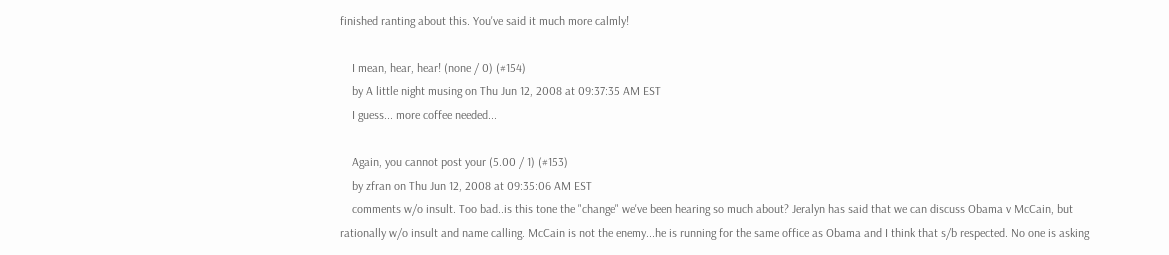finished ranting about this. You've said it much more calmly!

    I mean, hear, hear! (none / 0) (#154)
    by A little night musing on Thu Jun 12, 2008 at 09:37:35 AM EST
    I guess... more coffee needed...

    Again, you cannot post your (5.00 / 1) (#153)
    by zfran on Thu Jun 12, 2008 at 09:35:06 AM EST
    comments w/o insult. Too bad..is this tone the "change" we've been hearing so much about? Jeralyn has said that we can discuss Obama v McCain, but rationally w/o insult and name calling. McCain is not the enemy...he is running for the same office as Obama and I think that s/b respected. No one is asking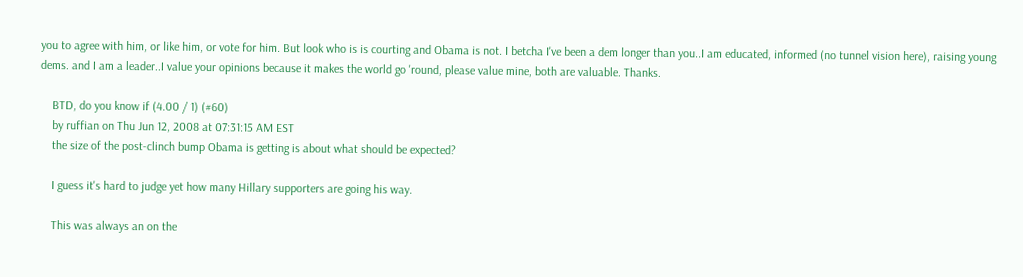you to agree with him, or like him, or vote for him. But look who is is courting and Obama is not. I betcha I've been a dem longer than you..I am educated, informed (no tunnel vision here), raising young dems. and I am a leader..I value your opinions because it makes the world go 'round, please value mine, both are valuable. Thanks.

    BTD, do you know if (4.00 / 1) (#60)
    by ruffian on Thu Jun 12, 2008 at 07:31:15 AM EST
    the size of the post-clinch bump Obama is getting is about what should be expected?

    I guess it's hard to judge yet how many Hillary supporters are going his way.

    This was always an on the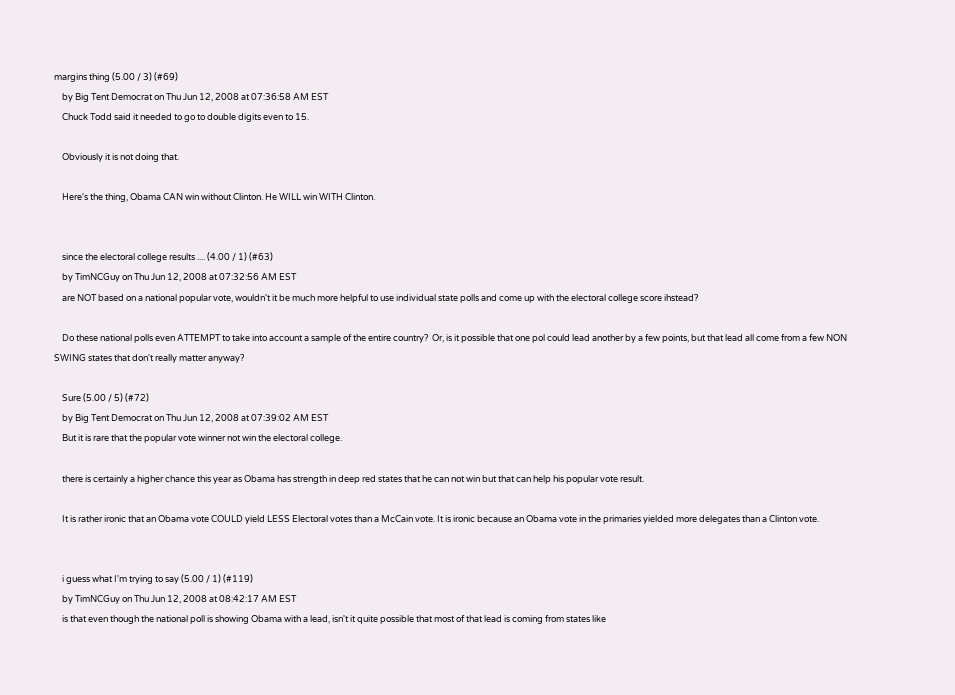margins thing (5.00 / 3) (#69)
    by Big Tent Democrat on Thu Jun 12, 2008 at 07:36:58 AM EST
    Chuck Todd said it needed to go to double digits even to 15.

    Obviously it is not doing that.

    Here's the thing, Obama CAN win without Clinton. He WILL win WITH Clinton.


    since the electoral college results .... (4.00 / 1) (#63)
    by TimNCGuy on Thu Jun 12, 2008 at 07:32:56 AM EST
    are NOT based on a national popular vote, wouldn't it be much more helpful to use individual state polls and come up with the electoral college score ihstead?

    Do these national polls even ATTEMPT to take into account a sample of the entire country?  Or, is it possible that one pol could lead another by a few points, but that lead all come from a few NON SWING states that don't really matter anyway?

    Sure (5.00 / 5) (#72)
    by Big Tent Democrat on Thu Jun 12, 2008 at 07:39:02 AM EST
    But it is rare that the popular vote winner not win the electoral college.

    there is certainly a higher chance this year as Obama has strength in deep red states that he can not win but that can help his popular vote result.

    It is rather ironic that an Obama vote COULD yield LESS Electoral votes than a McCain vote. It is ironic because an Obama vote in the primaries yielded more delegates than a Clinton vote.


    i guess what I'm trying to say (5.00 / 1) (#119)
    by TimNCGuy on Thu Jun 12, 2008 at 08:42:17 AM EST
    is that even though the national poll is showing Obama with a lead, isn't it quite possible that most of that lead is coming from states like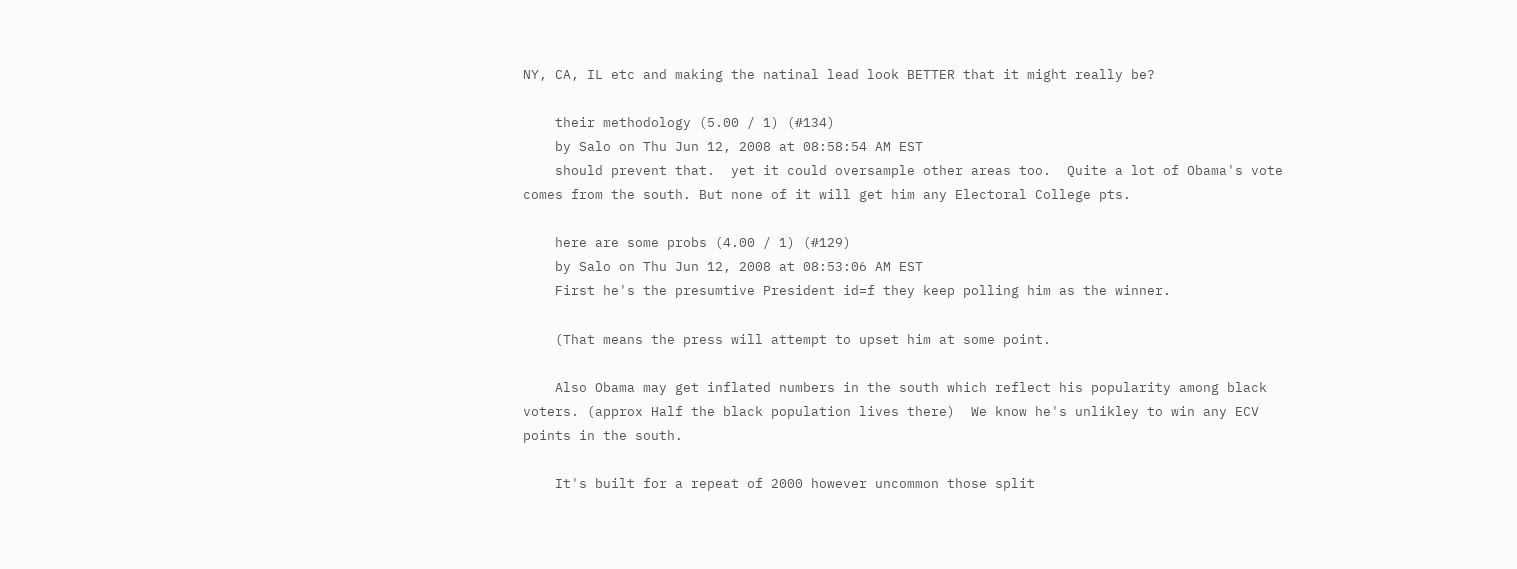NY, CA, IL etc and making the natinal lead look BETTER that it might really be?

    their methodology (5.00 / 1) (#134)
    by Salo on Thu Jun 12, 2008 at 08:58:54 AM EST
    should prevent that.  yet it could oversample other areas too.  Quite a lot of Obama's vote comes from the south. But none of it will get him any Electoral College pts.

    here are some probs (4.00 / 1) (#129)
    by Salo on Thu Jun 12, 2008 at 08:53:06 AM EST
    First he's the presumtive President id=f they keep polling him as the winner.

    (That means the press will attempt to upset him at some point.

    Also Obama may get inflated numbers in the south which reflect his popularity among black voters. (approx Half the black population lives there)  We know he's unlikley to win any ECV points in the south.

    It's built for a repeat of 2000 however uncommon those split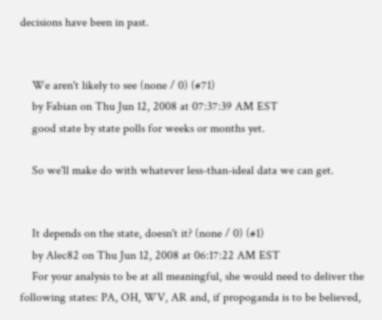decisions have been in past.


    We aren't likely to see (none / 0) (#71)
    by Fabian on Thu Jun 12, 2008 at 07:37:39 AM EST
    good state by state polls for weeks or months yet.

    So we'll make do with whatever less-than-ideal data we can get.


    It depends on the state, doesn't it? (none / 0) (#1)
    by Alec82 on Thu Jun 12, 2008 at 06:17:22 AM EST
    For your analysis to be at all meaningful, she would need to deliver the following states: PA, OH, WV, AR and, if propoganda is to be believed,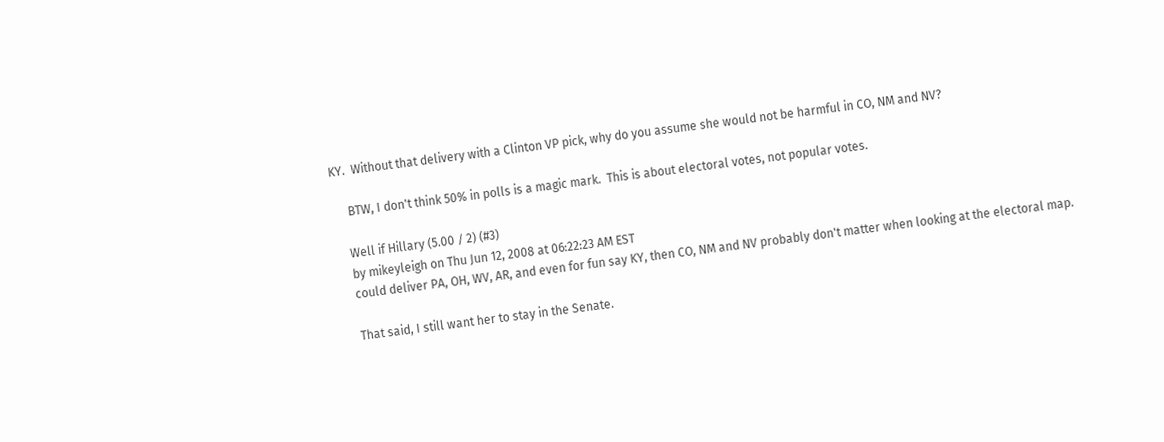KY.  Without that delivery with a Clinton VP pick, why do you assume she would not be harmful in CO, NM and NV?

     BTW, I don't think 50% in polls is a magic mark.  This is about electoral votes, not popular votes.

    Well if Hillary (5.00 / 2) (#3)
    by mikeyleigh on Thu Jun 12, 2008 at 06:22:23 AM EST
    could deliver PA, OH, WV, AR, and even for fun say KY, then CO, NM and NV probably don't matter when looking at the electoral map.

    That said, I still want her to stay in the Senate.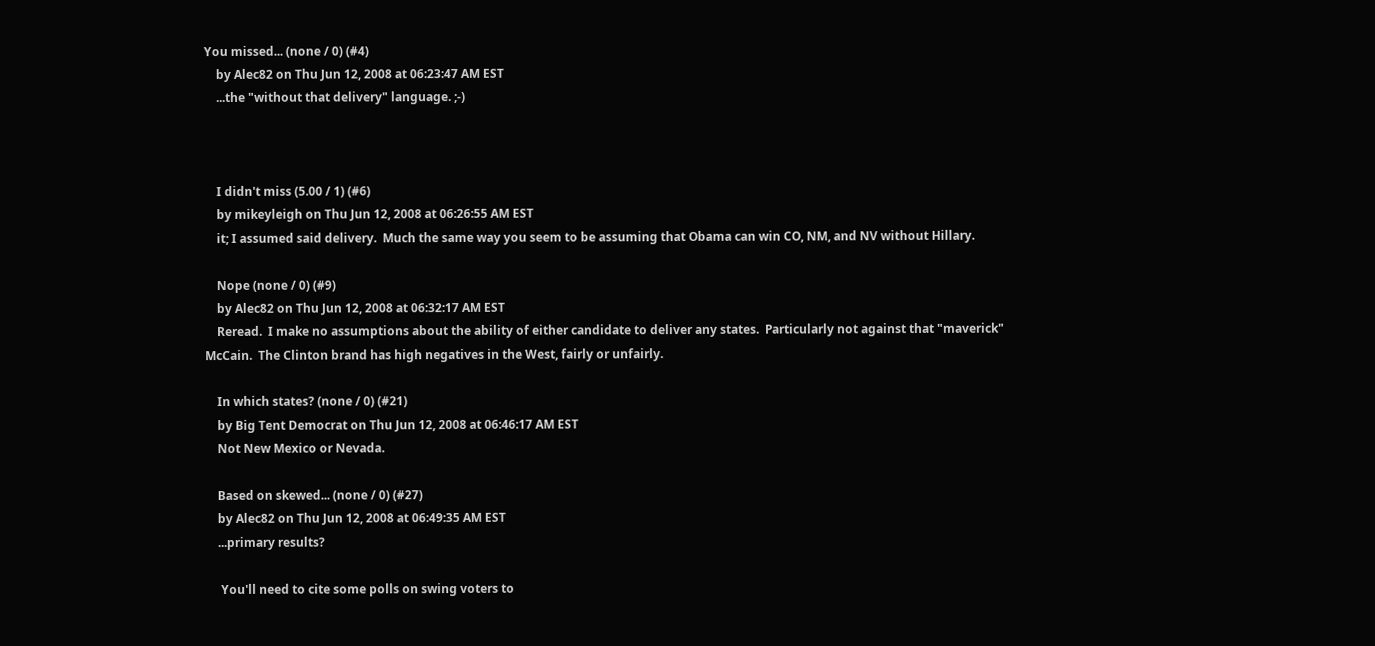You missed... (none / 0) (#4)
    by Alec82 on Thu Jun 12, 2008 at 06:23:47 AM EST
    ...the "without that delivery" language. ;-)



    I didn't miss (5.00 / 1) (#6)
    by mikeyleigh on Thu Jun 12, 2008 at 06:26:55 AM EST
    it; I assumed said delivery.  Much the same way you seem to be assuming that Obama can win CO, NM, and NV without Hillary.

    Nope (none / 0) (#9)
    by Alec82 on Thu Jun 12, 2008 at 06:32:17 AM EST
    Reread.  I make no assumptions about the ability of either candidate to deliver any states.  Particularly not against that "maverick" McCain.  The Clinton brand has high negatives in the West, fairly or unfairly.

    In which states? (none / 0) (#21)
    by Big Tent Democrat on Thu Jun 12, 2008 at 06:46:17 AM EST
    Not New Mexico or Nevada.

    Based on skewed... (none / 0) (#27)
    by Alec82 on Thu Jun 12, 2008 at 06:49:35 AM EST
    ...primary results?

     You'll need to cite some polls on swing voters to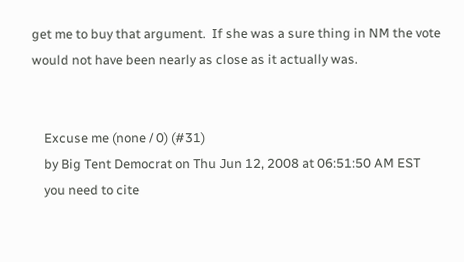get me to buy that argument.  If she was a sure thing in NM the vote would not have been nearly as close as it actually was.


    Excuse me (none / 0) (#31)
    by Big Tent Democrat on Thu Jun 12, 2008 at 06:51:50 AM EST
    you need to cite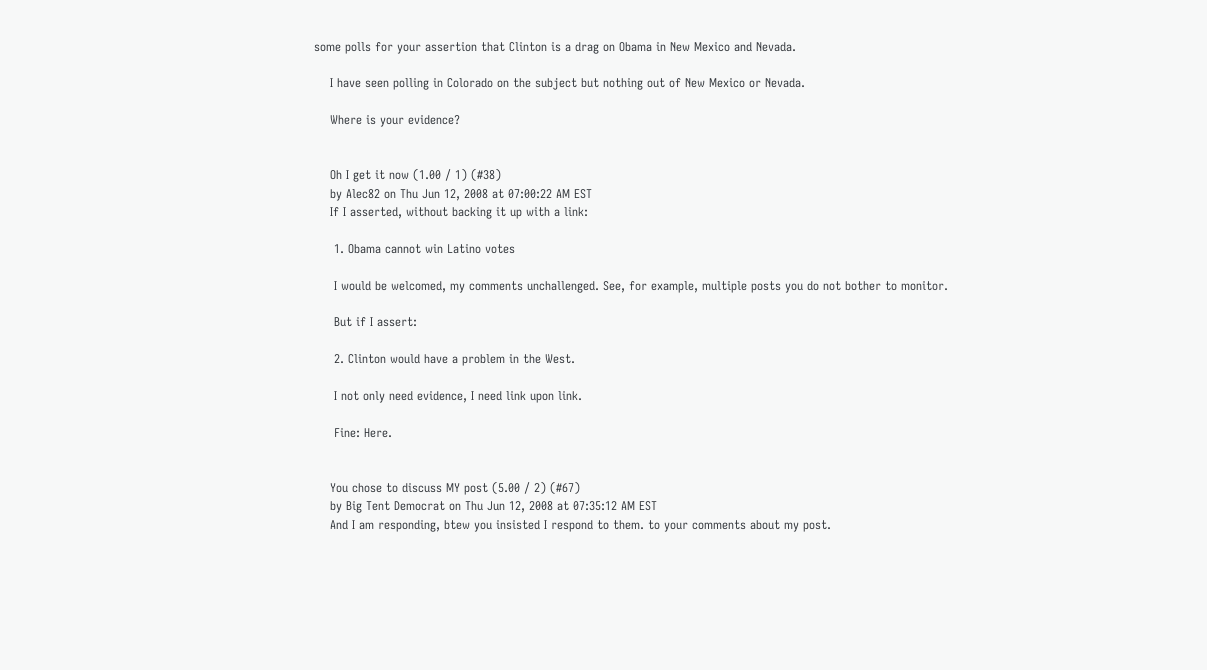some polls for your assertion that Clinton is a drag on Obama in New Mexico and Nevada.

    I have seen polling in Colorado on the subject but nothing out of New Mexico or Nevada.

    Where is your evidence?


    Oh I get it now (1.00 / 1) (#38)
    by Alec82 on Thu Jun 12, 2008 at 07:00:22 AM EST
    If I asserted, without backing it up with a link:

     1. Obama cannot win Latino votes

     I would be welcomed, my comments unchallenged. See, for example, multiple posts you do not bother to monitor.

     But if I assert:

     2. Clinton would have a problem in the West.

     I not only need evidence, I need link upon link.

     Fine: Here.


    You chose to discuss MY post (5.00 / 2) (#67)
    by Big Tent Democrat on Thu Jun 12, 2008 at 07:35:12 AM EST
    And I am responding, btew you insisted I respond to them. to your comments about my post.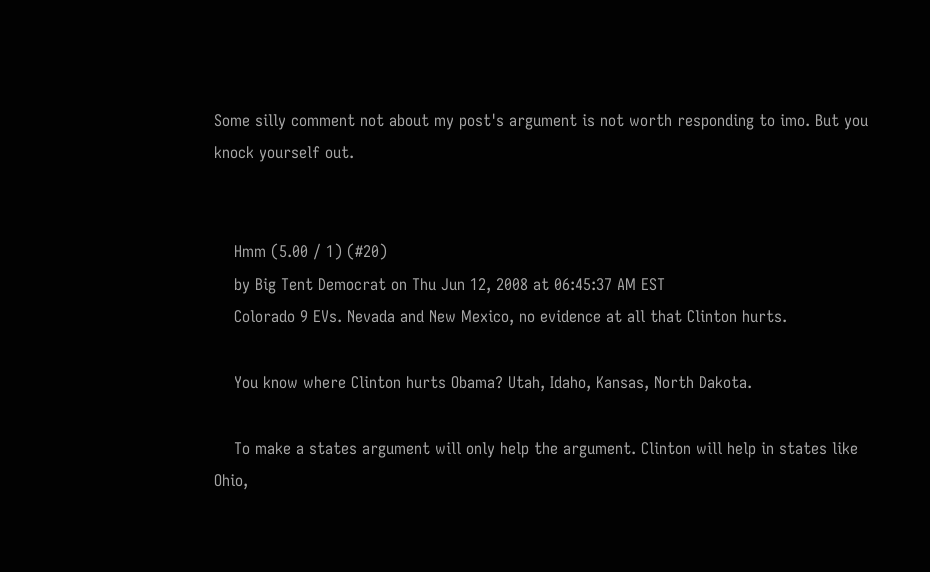Some silly comment not about my post's argument is not worth responding to imo. But you knock yourself out.


    Hmm (5.00 / 1) (#20)
    by Big Tent Democrat on Thu Jun 12, 2008 at 06:45:37 AM EST
    Colorado 9 EVs. Nevada and New Mexico, no evidence at all that Clinton hurts.

    You know where Clinton hurts Obama? Utah, Idaho, Kansas, North Dakota.

    To make a states argument will only help the argument. Clinton will help in states like Ohio,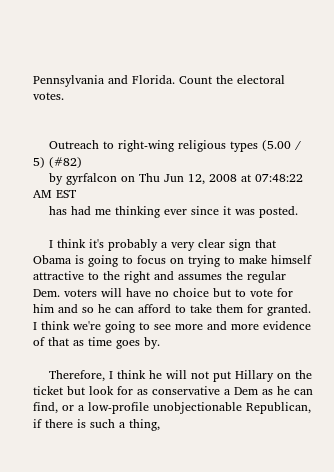Pennsylvania and Florida. Count the electoral votes.


    Outreach to right-wing religious types (5.00 / 5) (#82)
    by gyrfalcon on Thu Jun 12, 2008 at 07:48:22 AM EST
    has had me thinking ever since it was posted.

    I think it's probably a very clear sign that Obama is going to focus on trying to make himself attractive to the right and assumes the regular Dem. voters will have no choice but to vote for him and so he can afford to take them for granted.  I think we're going to see more and more evidence of that as time goes by.

    Therefore, I think he will not put Hillary on the ticket but look for as conservative a Dem as he can find, or a low-profile unobjectionable Republican, if there is such a thing,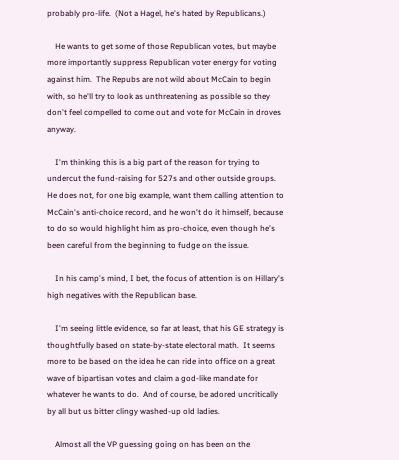probably pro-life.  (Not a Hagel, he's hated by Republicans.)

    He wants to get some of those Republican votes, but maybe more importantly suppress Republican voter energy for voting against him.  The Repubs are not wild about McCain to begin with, so he'll try to look as unthreatening as possible so they don't feel compelled to come out and vote for McCain in droves anyway.

    I'm thinking this is a big part of the reason for trying to undercut the fund-raising for 527s and other outside groups.  He does not, for one big example, want them calling attention to McCain's anti-choice record, and he won't do it himself, because to do so would highlight him as pro-choice, even though he's been careful from the beginning to fudge on the issue.

    In his camp's mind, I bet, the focus of attention is on Hillary's high negatives with the Republican base.

    I'm seeing little evidence, so far at least, that his GE strategy is thoughtfully based on state-by-state electoral math.  It seems more to be based on the idea he can ride into office on a great wave of bipartisan votes and claim a god-like mandate for whatever he wants to do.  And of course, be adored uncritically by all but us bitter clingy washed-up old ladies.

    Almost all the VP guessing going on has been on the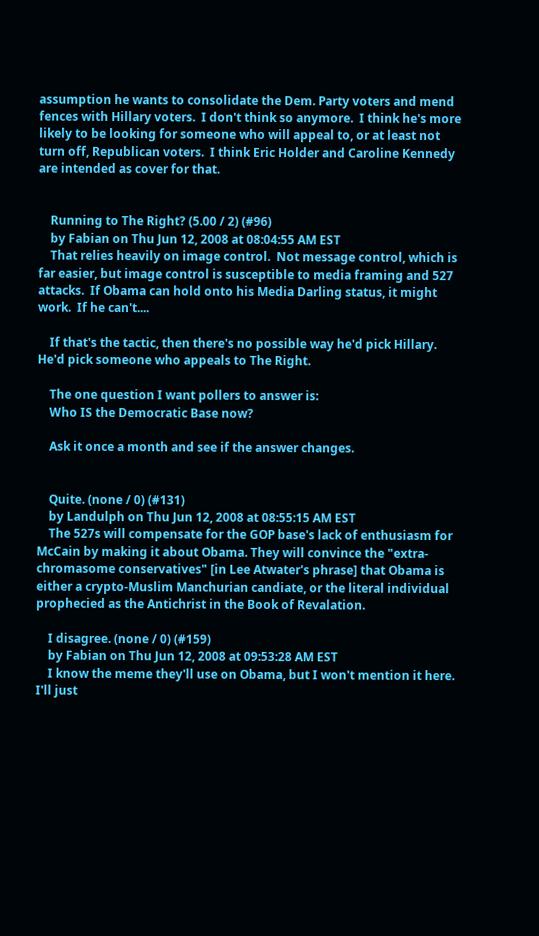assumption he wants to consolidate the Dem. Party voters and mend fences with Hillary voters.  I don't think so anymore.  I think he's more likely to be looking for someone who will appeal to, or at least not turn off, Republican voters.  I think Eric Holder and Caroline Kennedy are intended as cover for that.


    Running to The Right? (5.00 / 2) (#96)
    by Fabian on Thu Jun 12, 2008 at 08:04:55 AM EST
    That relies heavily on image control.  Not message control, which is far easier, but image control is susceptible to media framing and 527 attacks.  If Obama can hold onto his Media Darling status, it might work.  If he can't....

    If that's the tactic, then there's no possible way he'd pick Hillary.  He'd pick someone who appeals to The Right.

    The one question I want pollers to answer is:
    Who IS the Democratic Base now?

    Ask it once a month and see if the answer changes.


    Quite. (none / 0) (#131)
    by Landulph on Thu Jun 12, 2008 at 08:55:15 AM EST
    The 527s will compensate for the GOP base's lack of enthusiasm for McCain by making it about Obama. They will convince the "extra-chromasome conservatives" [in Lee Atwater's phrase] that Obama is either a crypto-Muslim Manchurian candiate, or the literal individual prophecied as the Antichrist in the Book of Revalation.

    I disagree. (none / 0) (#159)
    by Fabian on Thu Jun 12, 2008 at 09:53:28 AM EST
    I know the meme they'll use on Obama, but I won't mention it here.  I'll just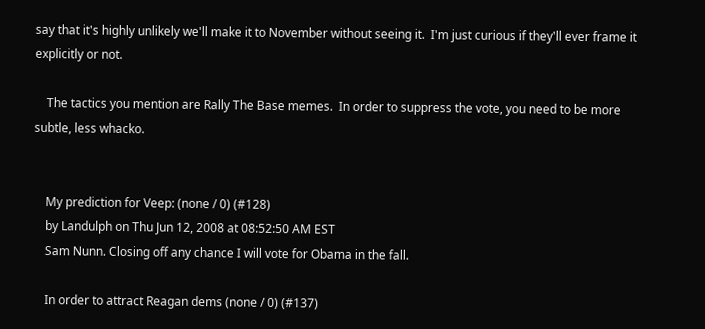say that it's highly unlikely we'll make it to November without seeing it.  I'm just curious if they'll ever frame it explicitly or not.

    The tactics you mention are Rally The Base memes.  In order to suppress the vote, you need to be more subtle, less whacko.


    My prediction for Veep: (none / 0) (#128)
    by Landulph on Thu Jun 12, 2008 at 08:52:50 AM EST
    Sam Nunn. Closing off any chance I will vote for Obama in the fall.

    In order to attract Reagan dems (none / 0) (#137)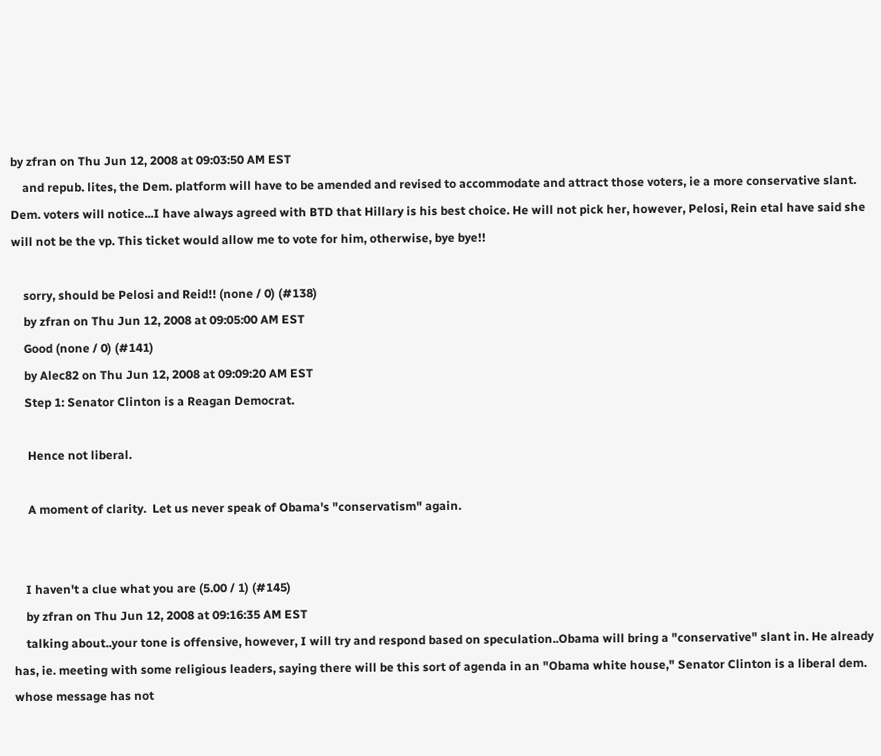by zfran on Thu Jun 12, 2008 at 09:03:50 AM EST
    and repub. lites, the Dem. platform will have to be amended and revised to accommodate and attract those voters, ie a more conservative slant. Dem. voters will notice...I have always agreed with BTD that Hillary is his best choice. He will not pick her, however, Pelosi, Rein etal have said she will not be the vp. This ticket would allow me to vote for him, otherwise, bye bye!!

    sorry, should be Pelosi and Reid!! (none / 0) (#138)
    by zfran on Thu Jun 12, 2008 at 09:05:00 AM EST
    Good (none / 0) (#141)
    by Alec82 on Thu Jun 12, 2008 at 09:09:20 AM EST
    Step 1: Senator Clinton is a Reagan Democrat.

     Hence not liberal.

     A moment of clarity.  Let us never speak of Obama's "conservatism" again.


    I haven't a clue what you are (5.00 / 1) (#145)
    by zfran on Thu Jun 12, 2008 at 09:16:35 AM EST
    talking about..your tone is offensive, however, I will try and respond based on speculation..Obama will bring a "conservative" slant in. He already has, ie. meeting with some religious leaders, saying there will be this sort of agenda in an "Obama white house," Senator Clinton is a liberal dem. whose message has not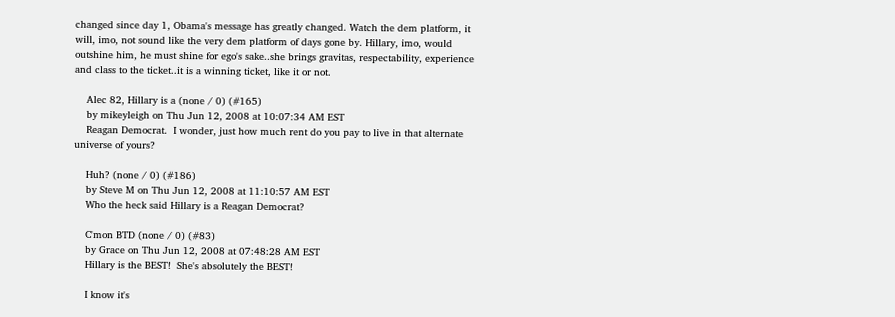changed since day 1, Obama's message has greatly changed. Watch the dem platform, it will, imo, not sound like the very dem platform of days gone by. Hillary, imo, would outshine him, he must shine for ego's sake..she brings gravitas, respectability, experience and class to the ticket..it is a winning ticket, like it or not.

    Alec 82, Hillary is a (none / 0) (#165)
    by mikeyleigh on Thu Jun 12, 2008 at 10:07:34 AM EST
    Reagan Democrat.  I wonder, just how much rent do you pay to live in that alternate universe of yours?

    Huh? (none / 0) (#186)
    by Steve M on Thu Jun 12, 2008 at 11:10:57 AM EST
    Who the heck said Hillary is a Reagan Democrat?

    C'mon BTD (none / 0) (#83)
    by Grace on Thu Jun 12, 2008 at 07:48:28 AM EST
    Hillary is the BEST!  She's absolutely the BEST!

    I know it's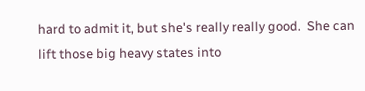hard to admit it, but she's really really good.  She can lift those big heavy states into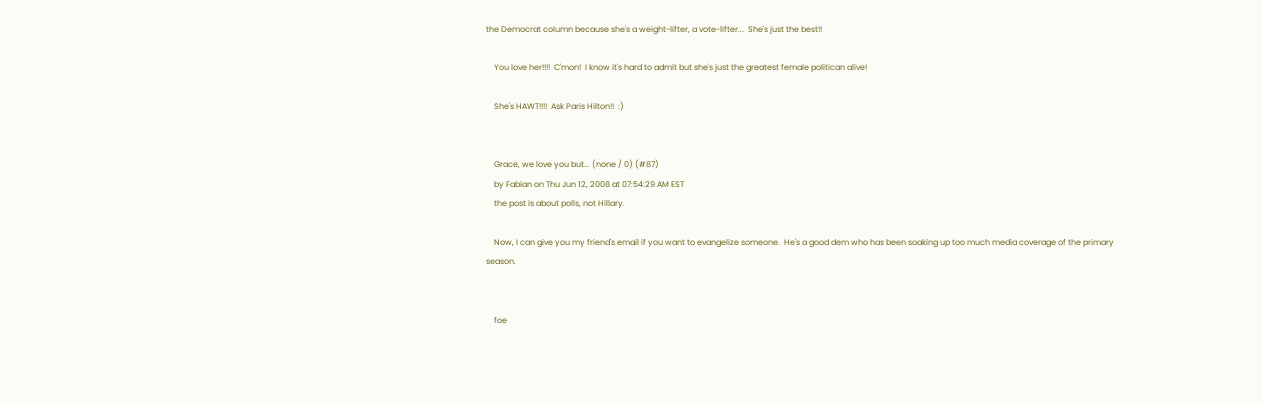the Democrat column because she's a weight-lifter, a vote-lifter...  She's just the best!!

    You love her!!!!  C'mon!  I know it's hard to admit but she's just the greatest female politican alive!

    She's HAWT!!!!  Ask Paris Hilton!!  :)


    Grace, we love you but... (none / 0) (#87)
    by Fabian on Thu Jun 12, 2008 at 07:54:29 AM EST
    the post is about polls, not Hillary.

    Now, I can give you my friend's email if you want to evangelize someone.  He's a good dem who has been soaking up too much media coverage of the primary season.


    foe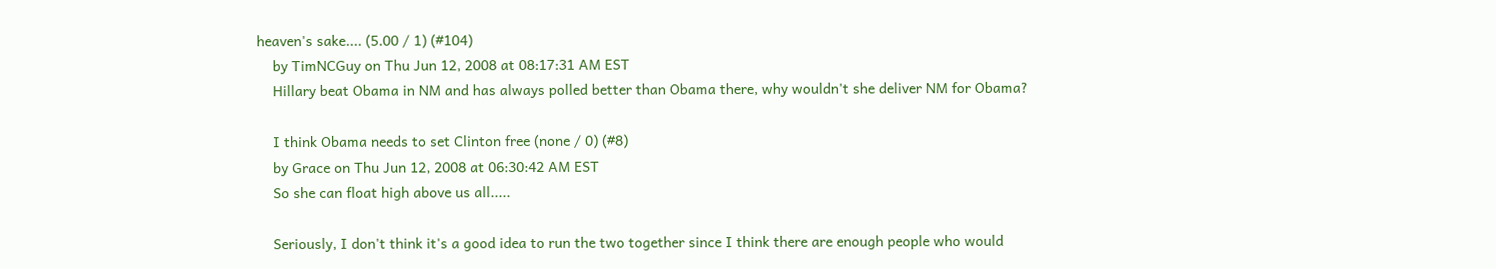heaven's sake.... (5.00 / 1) (#104)
    by TimNCGuy on Thu Jun 12, 2008 at 08:17:31 AM EST
    Hillary beat Obama in NM and has always polled better than Obama there, why wouldn't she deliver NM for Obama?

    I think Obama needs to set Clinton free (none / 0) (#8)
    by Grace on Thu Jun 12, 2008 at 06:30:42 AM EST
    So she can float high above us all.....

    Seriously, I don't think it's a good idea to run the two together since I think there are enough people who would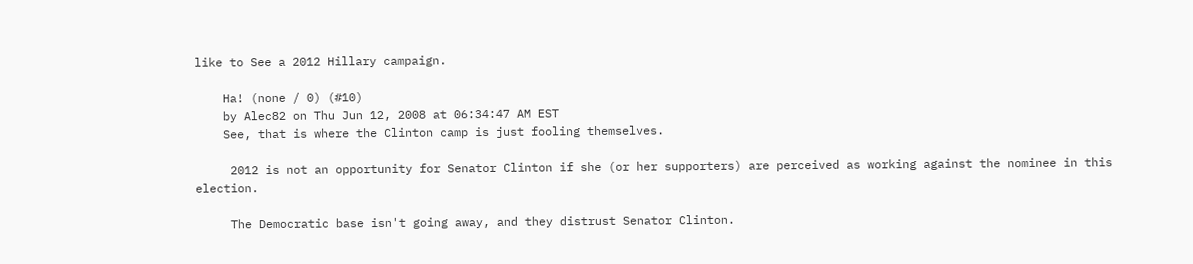like to See a 2012 Hillary campaign.

    Ha! (none / 0) (#10)
    by Alec82 on Thu Jun 12, 2008 at 06:34:47 AM EST
    See, that is where the Clinton camp is just fooling themselves.

     2012 is not an opportunity for Senator Clinton if she (or her supporters) are perceived as working against the nominee in this election.

     The Democratic base isn't going away, and they distrust Senator Clinton.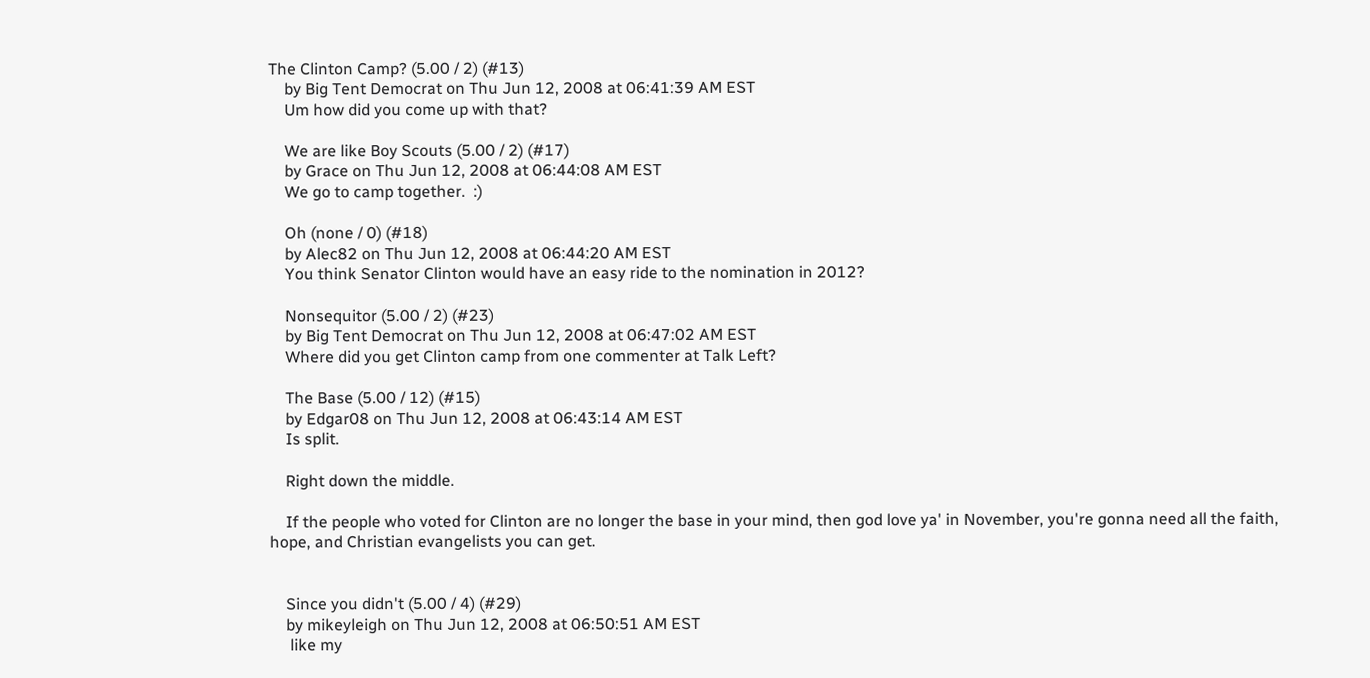The Clinton Camp? (5.00 / 2) (#13)
    by Big Tent Democrat on Thu Jun 12, 2008 at 06:41:39 AM EST
    Um how did you come up with that?

    We are like Boy Scouts (5.00 / 2) (#17)
    by Grace on Thu Jun 12, 2008 at 06:44:08 AM EST
    We go to camp together.  :)

    Oh (none / 0) (#18)
    by Alec82 on Thu Jun 12, 2008 at 06:44:20 AM EST
    You think Senator Clinton would have an easy ride to the nomination in 2012?

    Nonsequitor (5.00 / 2) (#23)
    by Big Tent Democrat on Thu Jun 12, 2008 at 06:47:02 AM EST
    Where did you get Clinton camp from one commenter at Talk Left?

    The Base (5.00 / 12) (#15)
    by Edgar08 on Thu Jun 12, 2008 at 06:43:14 AM EST
    Is split.

    Right down the middle.

    If the people who voted for Clinton are no longer the base in your mind, then god love ya' in November, you're gonna need all the faith, hope, and Christian evangelists you can get.


    Since you didn't (5.00 / 4) (#29)
    by mikeyleigh on Thu Jun 12, 2008 at 06:50:51 AM EST
     like my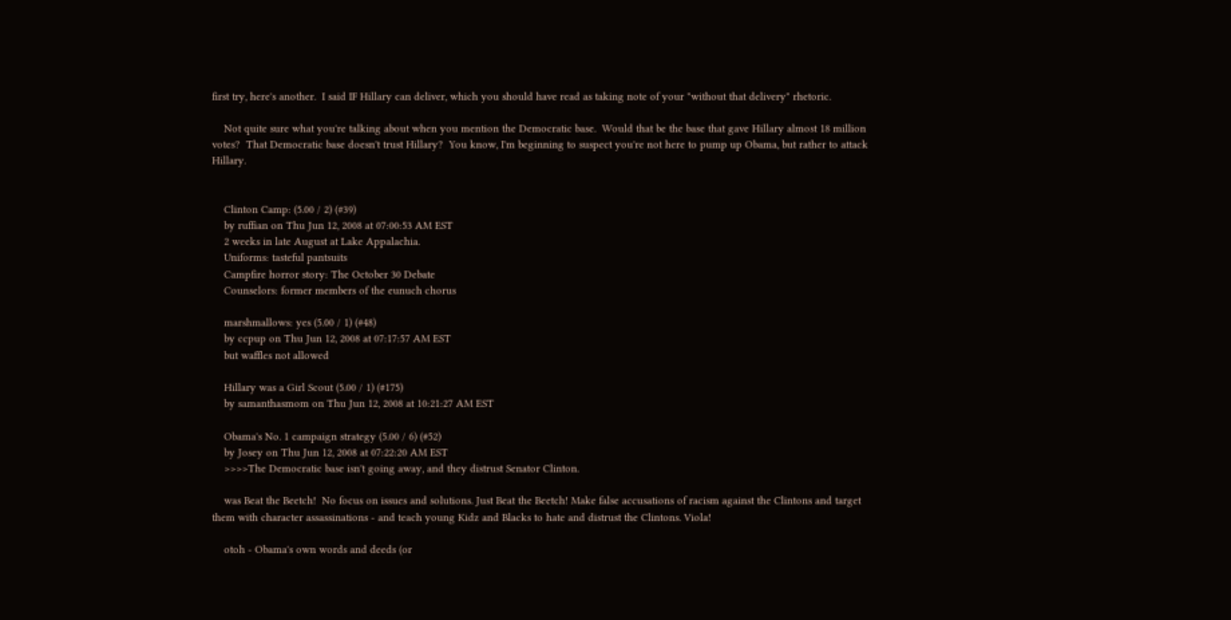first try, here's another.  I said IF Hillary can deliver, which you should have read as taking note of your "without that delivery" rhetoric.

    Not quite sure what you're talking about when you mention the Democratic base.  Would that be the base that gave Hillary almost 18 million votes?  That Democratic base doesn't trust Hillary?  You know, I'm beginning to suspect you're not here to pump up Obama, but rather to attack Hillary.


    Clinton Camp: (5.00 / 2) (#39)
    by ruffian on Thu Jun 12, 2008 at 07:00:53 AM EST
    2 weeks in late August at Lake Appalachia.
    Uniforms: tasteful pantsuits
    Campfire horror story: The October 30 Debate
    Counselors: former members of the eunuch chorus

    marshmallows: yes (5.00 / 1) (#48)
    by ccpup on Thu Jun 12, 2008 at 07:17:57 AM EST
    but waffles not allowed

    Hillary was a Girl Scout (5.00 / 1) (#175)
    by samanthasmom on Thu Jun 12, 2008 at 10:21:27 AM EST

    Obama's No. 1 campaign strategy (5.00 / 6) (#52)
    by Josey on Thu Jun 12, 2008 at 07:22:20 AM EST
    >>>>The Democratic base isn't going away, and they distrust Senator Clinton.

    was Beat the Beetch!  No focus on issues and solutions. Just Beat the Beetch! Make false accusations of racism against the Clintons and target them with character assassinations - and teach young Kidz and Blacks to hate and distrust the Clintons. Viola!

    otoh - Obama's own words and deeds (or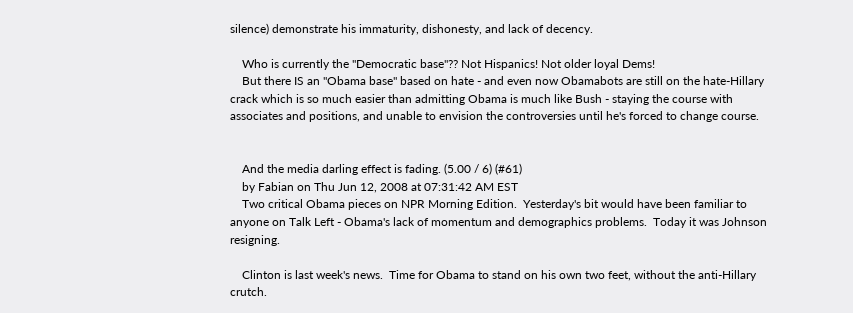silence) demonstrate his immaturity, dishonesty, and lack of decency.

    Who is currently the "Democratic base"?? Not Hispanics! Not older loyal Dems!
    But there IS an "Obama base" based on hate - and even now Obamabots are still on the hate-Hillary crack which is so much easier than admitting Obama is much like Bush - staying the course with associates and positions, and unable to envision the controversies until he's forced to change course.


    And the media darling effect is fading. (5.00 / 6) (#61)
    by Fabian on Thu Jun 12, 2008 at 07:31:42 AM EST
    Two critical Obama pieces on NPR Morning Edition.  Yesterday's bit would have been familiar to anyone on Talk Left - Obama's lack of momentum and demographics problems.  Today it was Johnson resigning.

    Clinton is last week's news.  Time for Obama to stand on his own two feet, without the anti-Hillary crutch.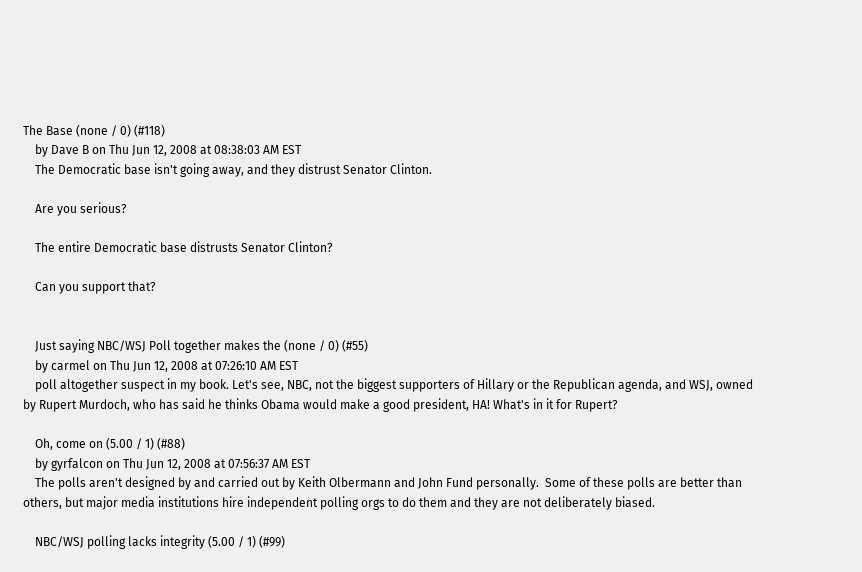The Base (none / 0) (#118)
    by Dave B on Thu Jun 12, 2008 at 08:38:03 AM EST
    The Democratic base isn't going away, and they distrust Senator Clinton.

    Are you serious?

    The entire Democratic base distrusts Senator Clinton?

    Can you support that?


    Just saying NBC/WSJ Poll together makes the (none / 0) (#55)
    by carmel on Thu Jun 12, 2008 at 07:26:10 AM EST
    poll altogether suspect in my book. Let's see, NBC, not the biggest supporters of Hillary or the Republican agenda, and WSJ, owned by Rupert Murdoch, who has said he thinks Obama would make a good president, HA! What's in it for Rupert?

    Oh, come on (5.00 / 1) (#88)
    by gyrfalcon on Thu Jun 12, 2008 at 07:56:37 AM EST
    The polls aren't designed by and carried out by Keith Olbermann and John Fund personally.  Some of these polls are better than others, but major media institutions hire independent polling orgs to do them and they are not deliberately biased.

    NBC/WSJ polling lacks integrity (5.00 / 1) (#99)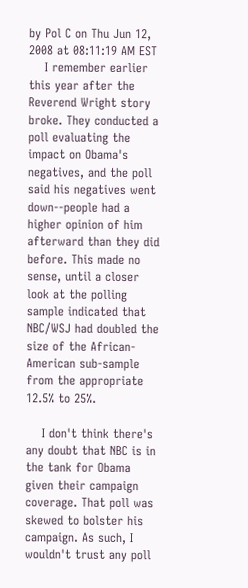by Pol C on Thu Jun 12, 2008 at 08:11:19 AM EST
    I remember earlier this year after the Reverend Wright story broke. They conducted a poll evaluating the impact on Obama's negatives, and the poll said his negatives went down--people had a higher opinion of him afterward than they did before. This made no sense, until a closer look at the polling sample indicated that NBC/WSJ had doubled the size of the African-American sub-sample from the appropriate 12.5% to 25%.

    I don't think there's any doubt that NBC is in the tank for Obama given their campaign coverage. That poll was skewed to bolster his campaign. As such, I wouldn't trust any poll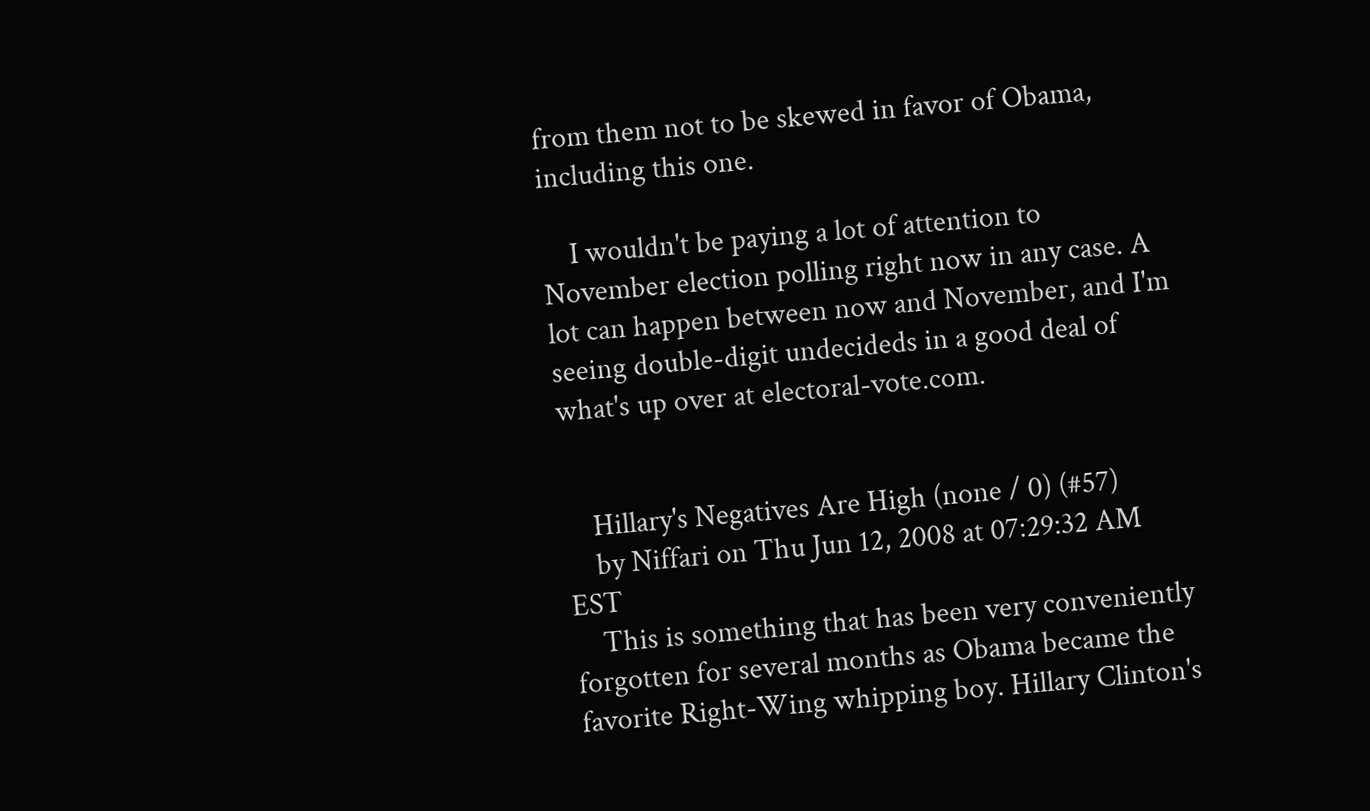from them not to be skewed in favor of Obama, including this one.

    I wouldn't be paying a lot of attention to November election polling right now in any case. A lot can happen between now and November, and I'm seeing double-digit undecideds in a good deal of what's up over at electoral-vote.com.


    Hillary's Negatives Are High (none / 0) (#57)
    by Niffari on Thu Jun 12, 2008 at 07:29:32 AM EST
    This is something that has been very conveniently forgotten for several months as Obama became the favorite Right-Wing whipping boy. Hillary Clinton's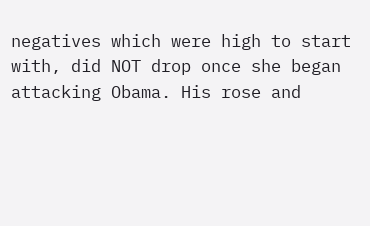negatives which were high to start with, did NOT drop once she began attacking Obama. His rose and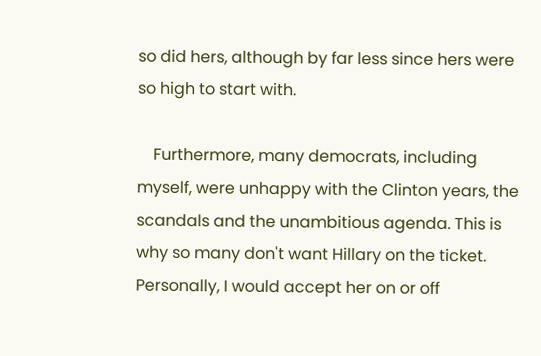so did hers, although by far less since hers were so high to start with.

    Furthermore, many democrats, including myself, were unhappy with the Clinton years, the scandals and the unambitious agenda. This is why so many don't want Hillary on the ticket. Personally, I would accept her on or off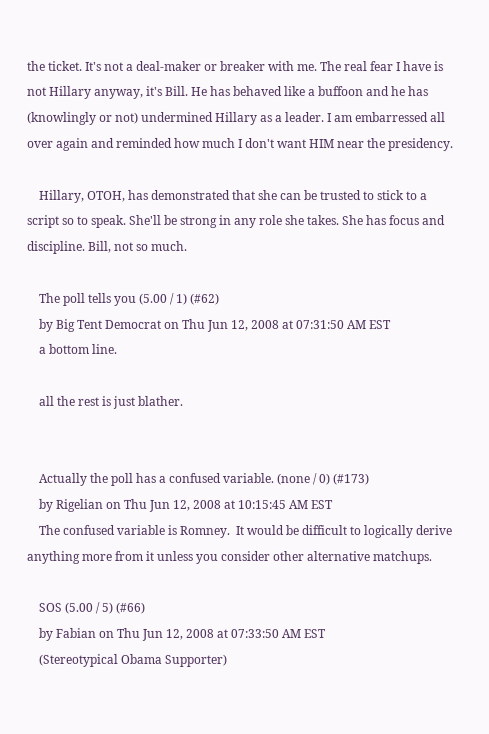the ticket. It's not a deal-maker or breaker with me. The real fear I have is not Hillary anyway, it's Bill. He has behaved like a buffoon and he has (knowlingly or not) undermined Hillary as a leader. I am embarressed all over again and reminded how much I don't want HIM near the presidency.

    Hillary, OTOH, has demonstrated that she can be trusted to stick to a script so to speak. She'll be strong in any role she takes. She has focus and discipline. Bill, not so much.

    The poll tells you (5.00 / 1) (#62)
    by Big Tent Democrat on Thu Jun 12, 2008 at 07:31:50 AM EST
    a bottom line.

    all the rest is just blather.


    Actually the poll has a confused variable. (none / 0) (#173)
    by Rigelian on Thu Jun 12, 2008 at 10:15:45 AM EST
    The confused variable is Romney.  It would be difficult to logically derive anything more from it unless you consider other alternative matchups.

    SOS (5.00 / 5) (#66)
    by Fabian on Thu Jun 12, 2008 at 07:33:50 AM EST
    (Stereotypical Obama Supporter)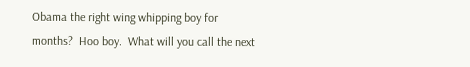Obama the right wing whipping boy for months?  Hoo boy.  What will you call the next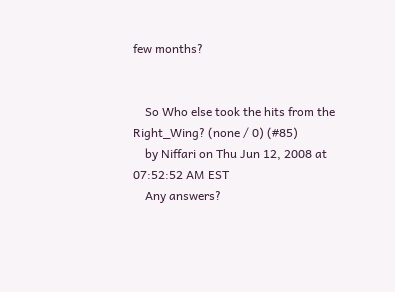few months?


    So Who else took the hits from the Right_Wing? (none / 0) (#85)
    by Niffari on Thu Jun 12, 2008 at 07:52:52 AM EST
    Any answers?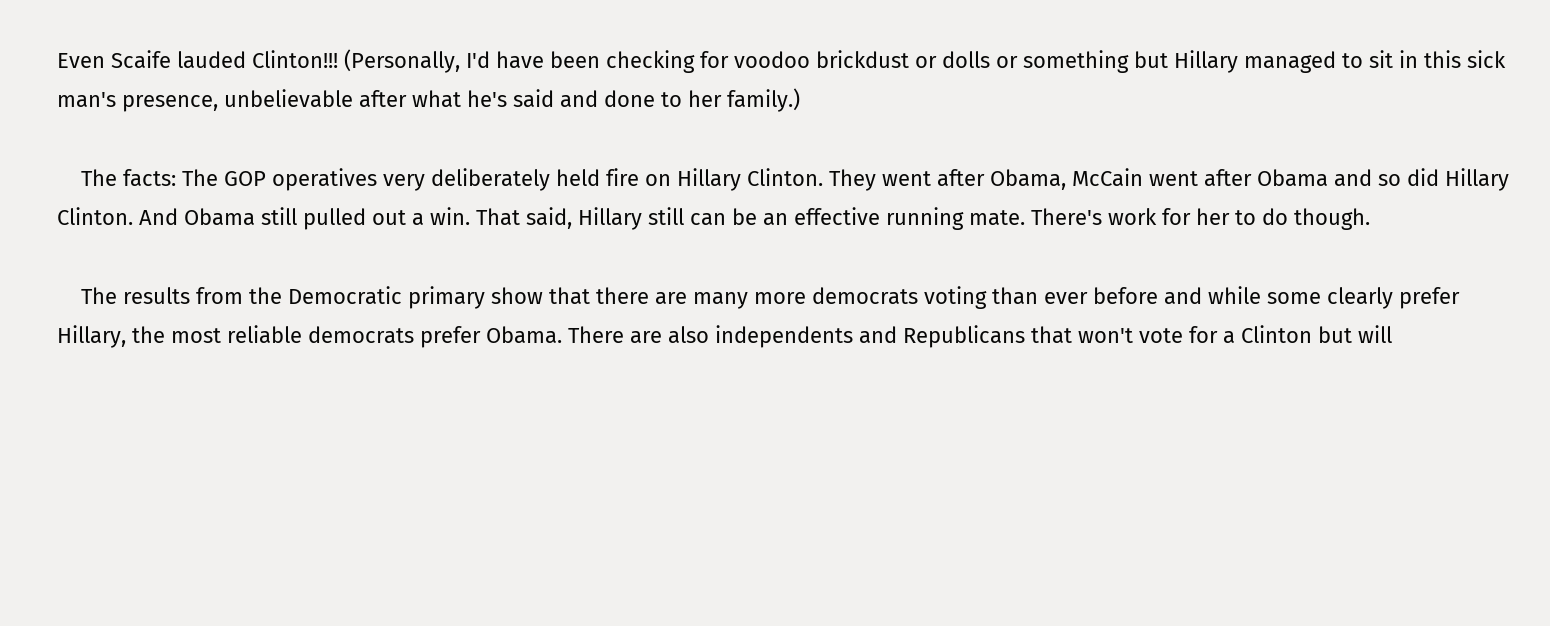Even Scaife lauded Clinton!!! (Personally, I'd have been checking for voodoo brickdust or dolls or something but Hillary managed to sit in this sick man's presence, unbelievable after what he's said and done to her family.)

    The facts: The GOP operatives very deliberately held fire on Hillary Clinton. They went after Obama, McCain went after Obama and so did Hillary Clinton. And Obama still pulled out a win. That said, Hillary still can be an effective running mate. There's work for her to do though.

    The results from the Democratic primary show that there are many more democrats voting than ever before and while some clearly prefer Hillary, the most reliable democrats prefer Obama. There are also independents and Republicans that won't vote for a Clinton but will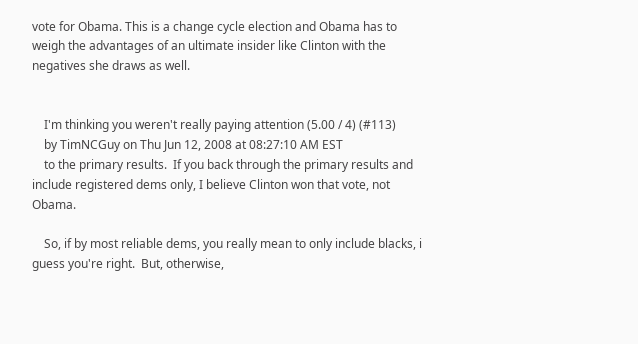vote for Obama. This is a change cycle election and Obama has to weigh the advantages of an ultimate insider like Clinton with the negatives she draws as well.


    I'm thinking you weren't really paying attention (5.00 / 4) (#113)
    by TimNCGuy on Thu Jun 12, 2008 at 08:27:10 AM EST
    to the primary results.  If you back through the primary results and include registered dems only, I believe Clinton won that vote, not Obama.

    So, if by most reliable dems, you really mean to only include blacks, i guess you're right.  But, otherwise,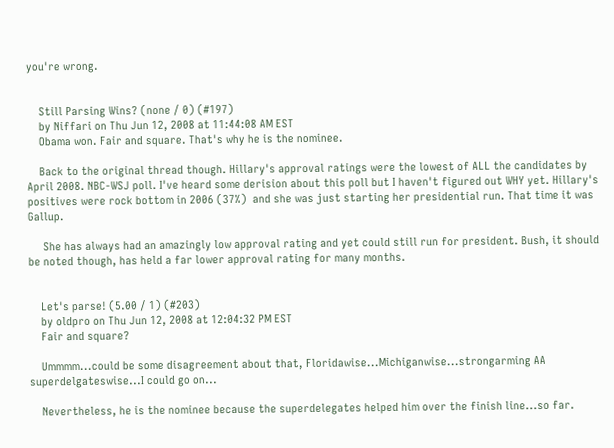you're wrong.


    Still Parsing Wins? (none / 0) (#197)
    by Niffari on Thu Jun 12, 2008 at 11:44:08 AM EST
    Obama won. Fair and square. That's why he is the nominee.

    Back to the original thread though. Hillary's approval ratings were the lowest of ALL the candidates by April 2008. NBC-WSJ poll. I've heard some derision about this poll but I haven't figured out WHY yet. Hillary's  positives were rock bottom in 2006 (37%)  and she was just starting her presidential run. That time it was Gallup.

     She has always had an amazingly low approval rating and yet could still run for president. Bush, it should be noted though, has held a far lower approval rating for many months.


    Let's parse! (5.00 / 1) (#203)
    by oldpro on Thu Jun 12, 2008 at 12:04:32 PM EST
    Fair and square?

    Ummmm...could be some disagreement about that, Floridawise...Michiganwise...strongarming AA superdelgateswise...I could go on...

    Nevertheless, he is the nominee because the superdelegates helped him over the finish line...so far.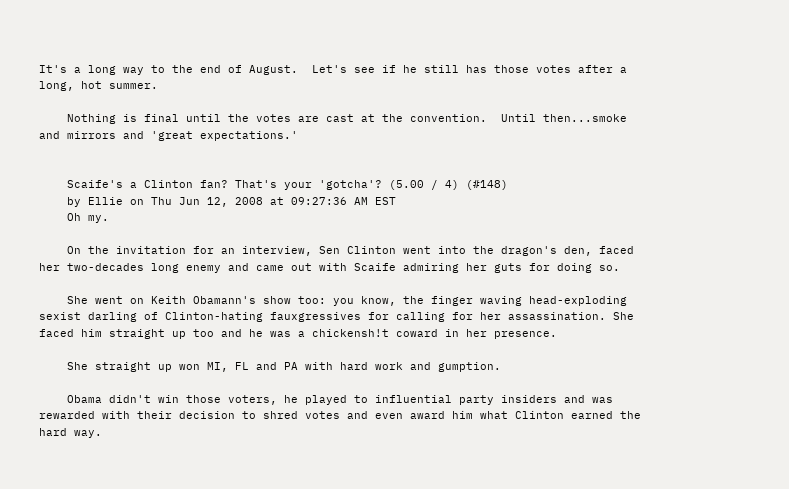It's a long way to the end of August.  Let's see if he still has those votes after a long, hot summer.

    Nothing is final until the votes are cast at the convention.  Until then...smoke and mirrors and 'great expectations.'


    Scaife's a Clinton fan? That's your 'gotcha'? (5.00 / 4) (#148)
    by Ellie on Thu Jun 12, 2008 at 09:27:36 AM EST
    Oh my.

    On the invitation for an interview, Sen Clinton went into the dragon's den, faced her two-decades long enemy and came out with Scaife admiring her guts for doing so.

    She went on Keith Obamann's show too: you know, the finger waving head-exploding sexist darling of Clinton-hating fauxgressives for calling for her assassination. She faced him straight up too and he was a chickensh!t coward in her presence.

    She straight up won MI, FL and PA with hard work and gumption.

    Obama didn't win those voters, he played to influential party insiders and was rewarded with their decision to shred votes and even award him what Clinton earned the hard way.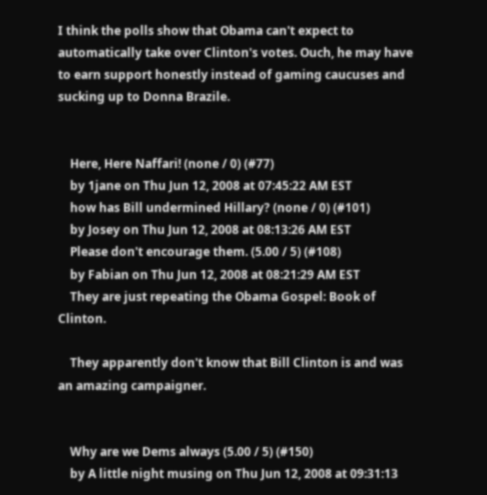I think the polls show that Obama can't expect to automatically take over Clinton's votes. Ouch, he may have to earn support honestly instead of gaming caucuses and sucking up to Donna Brazile.


    Here, Here Naffari! (none / 0) (#77)
    by 1jane on Thu Jun 12, 2008 at 07:45:22 AM EST
    how has Bill undermined Hillary? (none / 0) (#101)
    by Josey on Thu Jun 12, 2008 at 08:13:26 AM EST
    Please don't encourage them. (5.00 / 5) (#108)
    by Fabian on Thu Jun 12, 2008 at 08:21:29 AM EST
    They are just repeating the Obama Gospel: Book of Clinton.

    They apparently don't know that Bill Clinton is and was an amazing campaigner.


    Why are we Dems always (5.00 / 5) (#150)
    by A little night musing on Thu Jun 12, 2008 at 09:31:13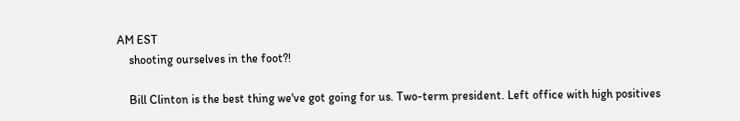AM EST
    shooting ourselves in the foot?!

    Bill Clinton is the best thing we've got going for us. Two-term president. Left office with high positives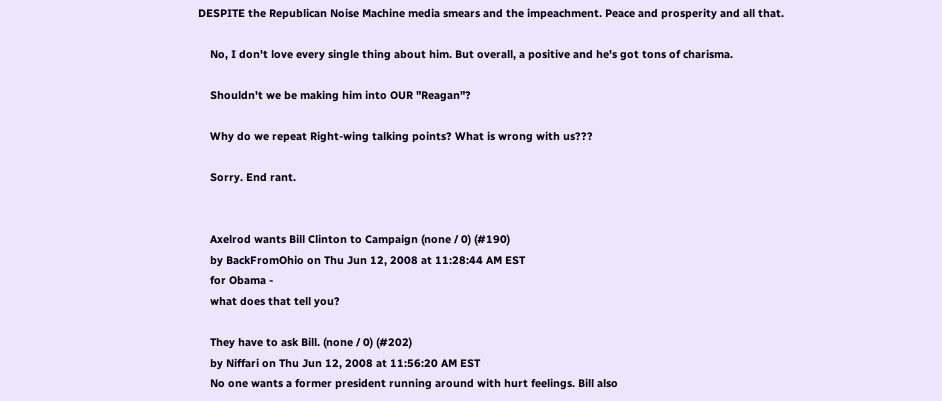DESPITE the Republican Noise Machine media smears and the impeachment. Peace and prosperity and all that.

    No, I don't love every single thing about him. But overall, a positive and he's got tons of charisma.

    Shouldn't we be making him into OUR "Reagan"?

    Why do we repeat Right-wing talking points? What is wrong with us???

    Sorry. End rant.


    Axelrod wants Bill Clinton to Campaign (none / 0) (#190)
    by BackFromOhio on Thu Jun 12, 2008 at 11:28:44 AM EST
    for Obama -
    what does that tell you?

    They have to ask Bill. (none / 0) (#202)
    by Niffari on Thu Jun 12, 2008 at 11:56:20 AM EST
    No one wants a former president running around with hurt feelings. Bill also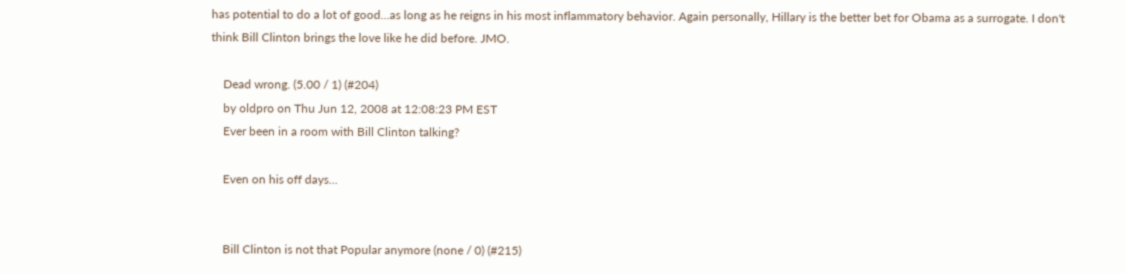has potential to do a lot of good...as long as he reigns in his most inflammatory behavior. Again personally, Hillary is the better bet for Obama as a surrogate. I don't think Bill Clinton brings the love like he did before. JMO.

    Dead wrong. (5.00 / 1) (#204)
    by oldpro on Thu Jun 12, 2008 at 12:08:23 PM EST
    Ever been in a room with Bill Clinton talking?

    Even on his off days...


    Bill Clinton is not that Popular anymore (none / 0) (#215)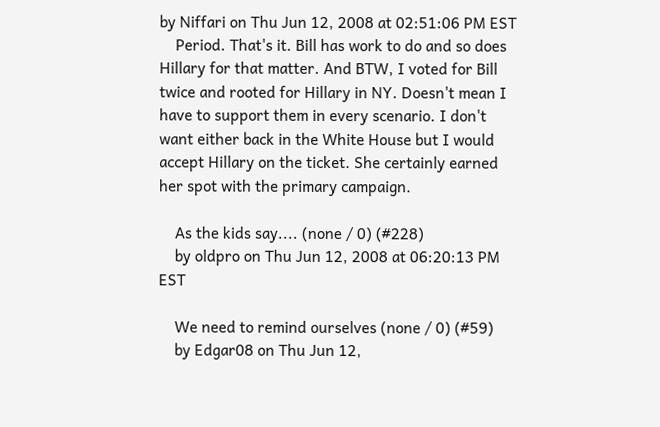by Niffari on Thu Jun 12, 2008 at 02:51:06 PM EST
    Period. That's it. Bill has work to do and so does Hillary for that matter. And BTW, I voted for Bill twice and rooted for Hillary in NY. Doesn't mean I have to support them in every scenario. I don't want either back in the White House but I would accept Hillary on the ticket. She certainly earned her spot with the primary campaign.

    As the kids say.... (none / 0) (#228)
    by oldpro on Thu Jun 12, 2008 at 06:20:13 PM EST

    We need to remind ourselves (none / 0) (#59)
    by Edgar08 on Thu Jun 12,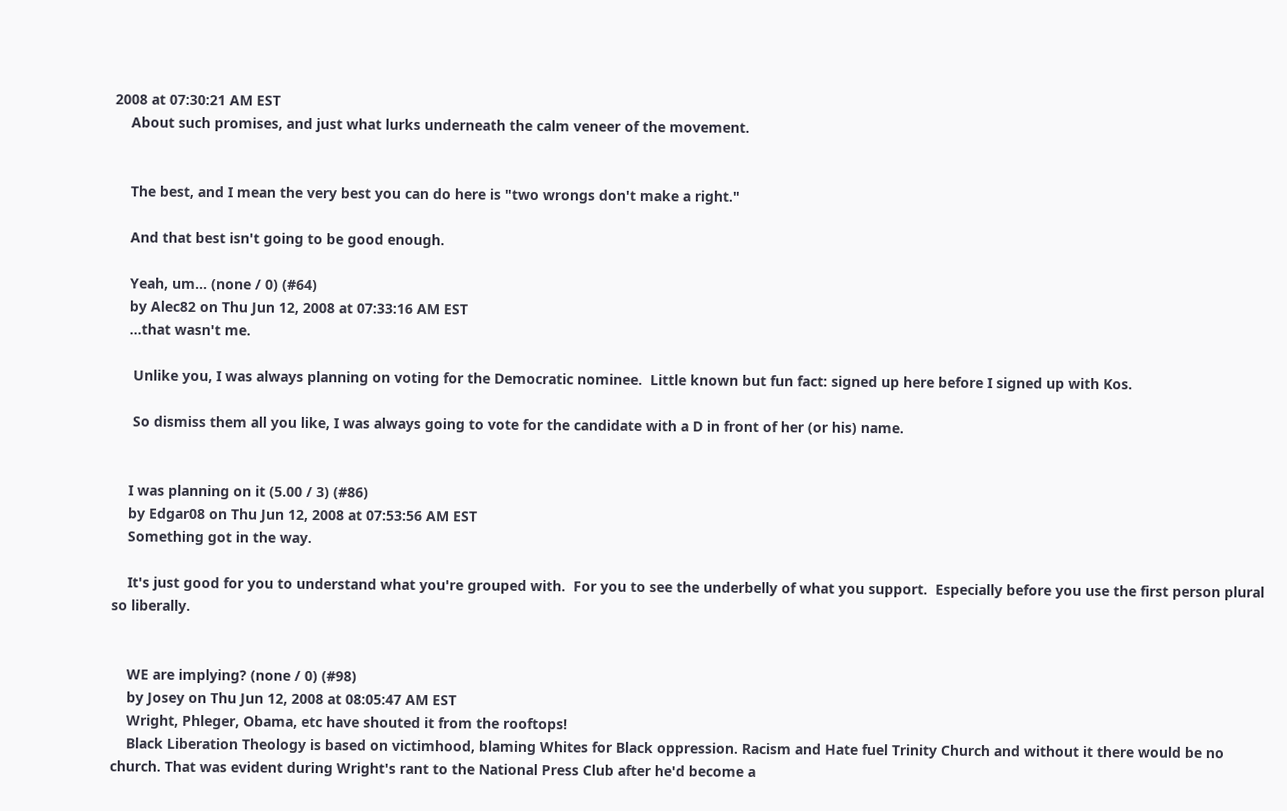2008 at 07:30:21 AM EST
    About such promises, and just what lurks underneath the calm veneer of the movement.


    The best, and I mean the very best you can do here is "two wrongs don't make a right."

    And that best isn't going to be good enough.

    Yeah, um... (none / 0) (#64)
    by Alec82 on Thu Jun 12, 2008 at 07:33:16 AM EST
    ...that wasn't me.

     Unlike you, I was always planning on voting for the Democratic nominee.  Little known but fun fact: signed up here before I signed up with Kos.

     So dismiss them all you like, I was always going to vote for the candidate with a D in front of her (or his) name.


    I was planning on it (5.00 / 3) (#86)
    by Edgar08 on Thu Jun 12, 2008 at 07:53:56 AM EST
    Something got in the way.

    It's just good for you to understand what you're grouped with.  For you to see the underbelly of what you support.  Especially before you use the first person plural so liberally.


    WE are implying? (none / 0) (#98)
    by Josey on Thu Jun 12, 2008 at 08:05:47 AM EST
    Wright, Phleger, Obama, etc have shouted it from the rooftops!
    Black Liberation Theology is based on victimhood, blaming Whites for Black oppression. Racism and Hate fuel Trinity Church and without it there would be no church. That was evident during Wright's rant to the National Press Club after he'd become a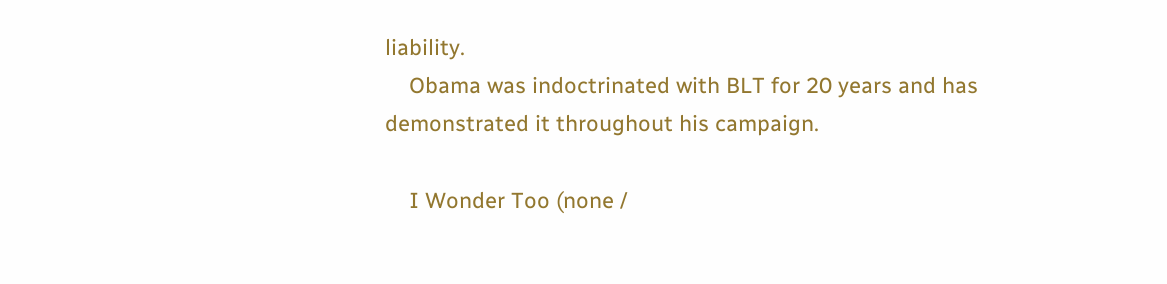liability.
    Obama was indoctrinated with BLT for 20 years and has demonstrated it throughout his campaign.

    I Wonder Too (none /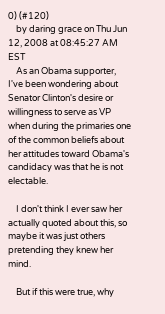0) (#120)
    by daring grace on Thu Jun 12, 2008 at 08:45:27 AM EST
    As an Obama supporter, I've been wondering about Senator Clinton's desire or willingness to serve as VP when during the primaries one of the common beliefs about her attitudes toward Obama's candidacy was that he is not electable.

    I don't think I ever saw her actually quoted about this, so maybe it was just others pretending they knew her mind.

    But if this were true, why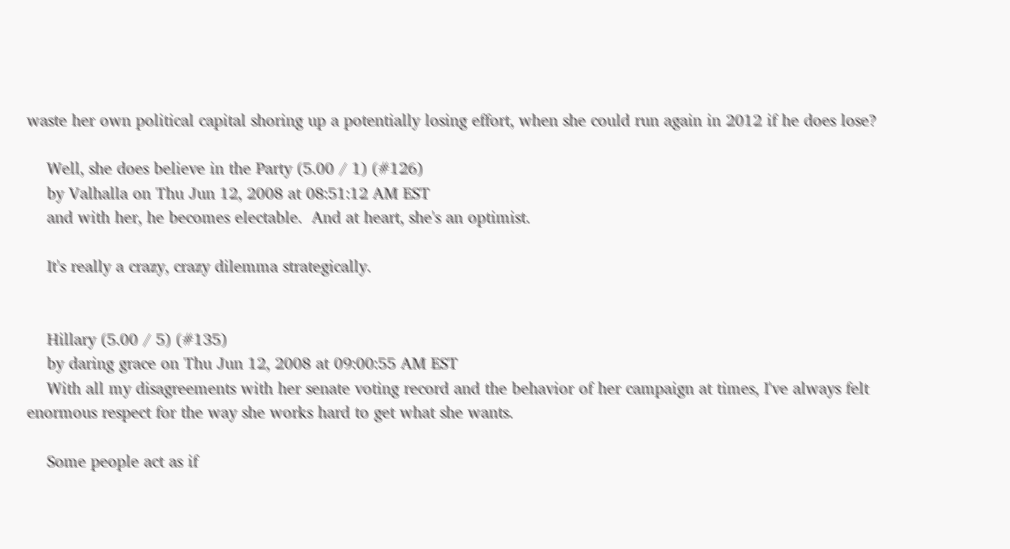waste her own political capital shoring up a potentially losing effort, when she could run again in 2012 if he does lose?

    Well, she does believe in the Party (5.00 / 1) (#126)
    by Valhalla on Thu Jun 12, 2008 at 08:51:12 AM EST
    and with her, he becomes electable.  And at heart, she's an optimist.

    It's really a crazy, crazy dilemma strategically.


    Hillary (5.00 / 5) (#135)
    by daring grace on Thu Jun 12, 2008 at 09:00:55 AM EST
    With all my disagreements with her senate voting record and the behavior of her campaign at times, I've always felt enormous respect for the way she works hard to get what she wants.

    Some people act as if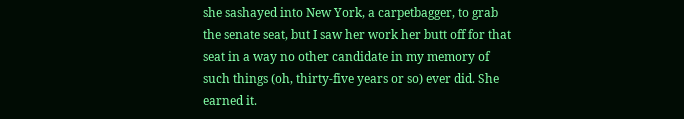she sashayed into New York, a carpetbagger, to grab the senate seat, but I saw her work her butt off for that seat in a way no other candidate in my memory of such things (oh, thirty-five years or so) ever did. She earned it.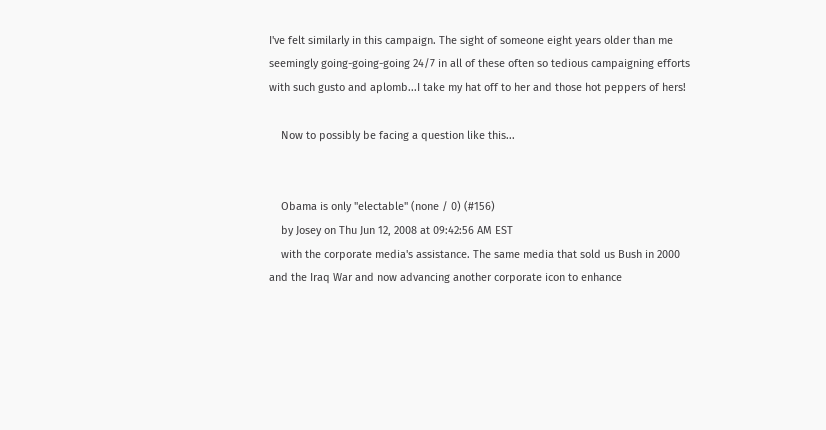I've felt similarly in this campaign. The sight of someone eight years older than me seemingly going-going-going 24/7 in all of these often so tedious campaigning efforts with such gusto and aplomb...I take my hat off to her and those hot peppers of hers!

    Now to possibly be facing a question like this...


    Obama is only "electable" (none / 0) (#156)
    by Josey on Thu Jun 12, 2008 at 09:42:56 AM EST
    with the corporate media's assistance. The same media that sold us Bush in 2000 and the Iraq War and now advancing another corporate icon to enhance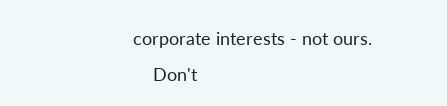corporate interests - not ours.
    Don't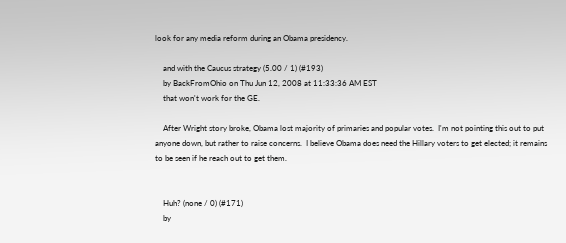look for any media reform during an Obama presidency.

    and with the Caucus strategy (5.00 / 1) (#193)
    by BackFromOhio on Thu Jun 12, 2008 at 11:33:36 AM EST
    that won't work for the GE.

    After Wright story broke, Obama lost majority of primaries and popular votes.  I'm not pointing this out to put anyone down, but rather to raise concerns.  I believe Obama does need the Hillary voters to get elected; it remains to be seen if he reach out to get them.


    Huh? (none / 0) (#171)
    by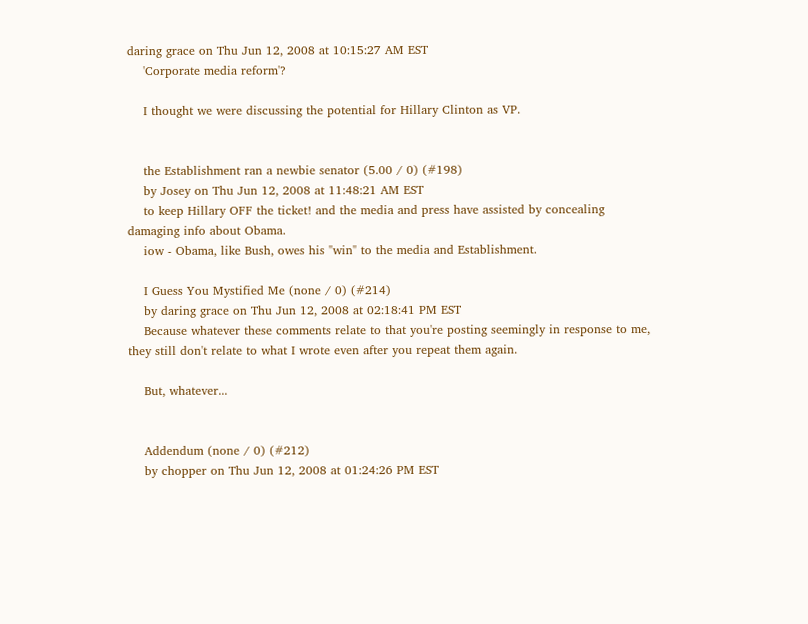daring grace on Thu Jun 12, 2008 at 10:15:27 AM EST
    'Corporate media reform'?

    I thought we were discussing the potential for Hillary Clinton as VP.


    the Establishment ran a newbie senator (5.00 / 0) (#198)
    by Josey on Thu Jun 12, 2008 at 11:48:21 AM EST
    to keep Hillary OFF the ticket! and the media and press have assisted by concealing damaging info about Obama.
    iow - Obama, like Bush, owes his "win" to the media and Establishment.

    I Guess You Mystified Me (none / 0) (#214)
    by daring grace on Thu Jun 12, 2008 at 02:18:41 PM EST
    Because whatever these comments relate to that you're posting seemingly in response to me, they still don't relate to what I wrote even after you repeat them again.

    But, whatever...


    Addendum (none / 0) (#212)
    by chopper on Thu Jun 12, 2008 at 01:24:26 PM EST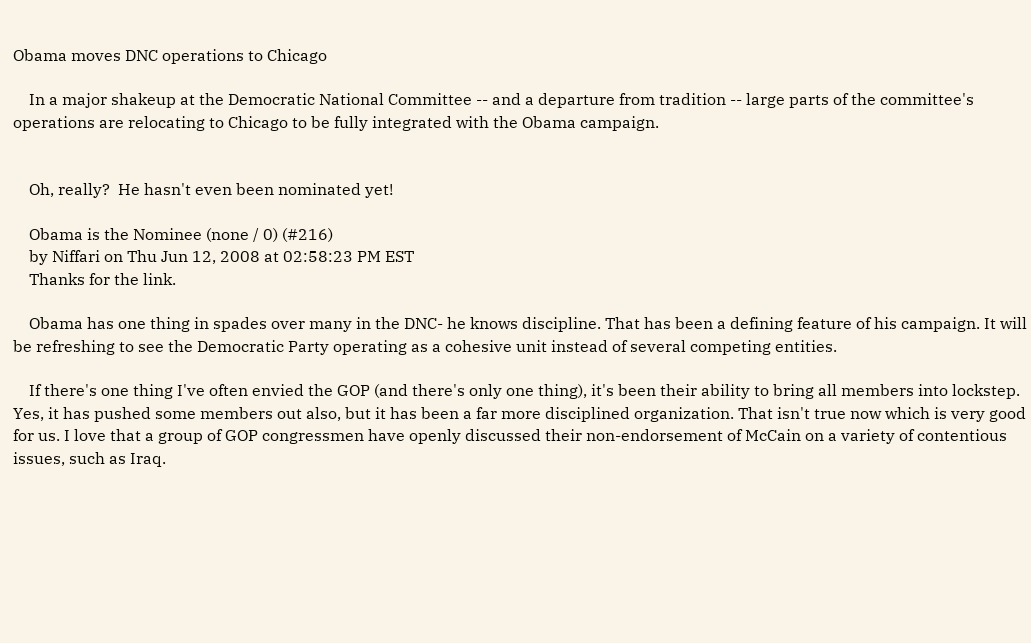Obama moves DNC operations to Chicago

    In a major shakeup at the Democratic National Committee -- and a departure from tradition -- large parts of the committee's operations are relocating to Chicago to be fully integrated with the Obama campaign.


    Oh, really?  He hasn't even been nominated yet!

    Obama is the Nominee (none / 0) (#216)
    by Niffari on Thu Jun 12, 2008 at 02:58:23 PM EST
    Thanks for the link.

    Obama has one thing in spades over many in the DNC- he knows discipline. That has been a defining feature of his campaign. It will be refreshing to see the Democratic Party operating as a cohesive unit instead of several competing entities.

    If there's one thing I've often envied the GOP (and there's only one thing), it's been their ability to bring all members into lockstep. Yes, it has pushed some members out also, but it has been a far more disciplined organization. That isn't true now which is very good for us. I love that a group of GOP congressmen have openly discussed their non-endorsement of McCain on a variety of contentious issues, such as Iraq.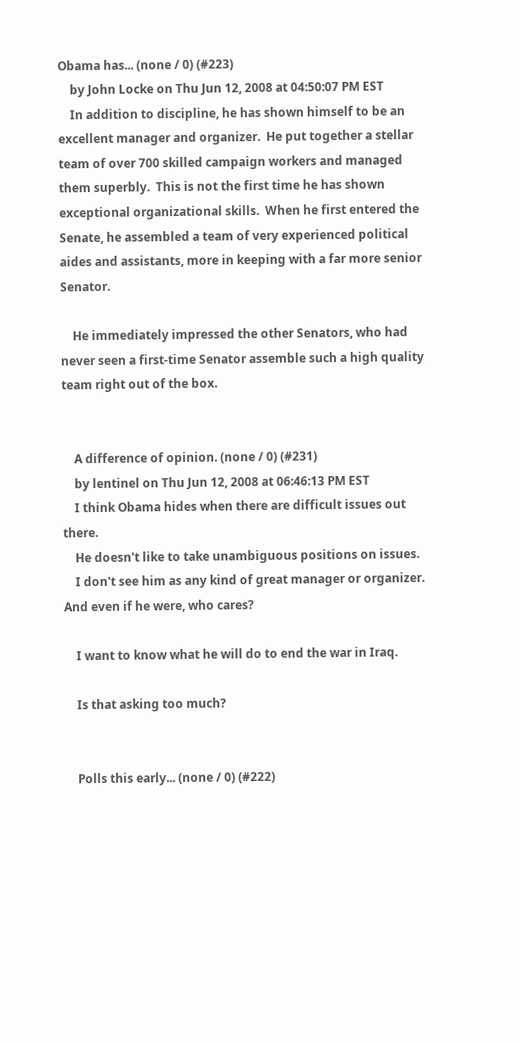Obama has... (none / 0) (#223)
    by John Locke on Thu Jun 12, 2008 at 04:50:07 PM EST
    In addition to discipline, he has shown himself to be an excellent manager and organizer.  He put together a stellar team of over 700 skilled campaign workers and managed them superbly.  This is not the first time he has shown exceptional organizational skills.  When he first entered the Senate, he assembled a team of very experienced political aides and assistants, more in keeping with a far more senior Senator.

    He immediately impressed the other Senators, who had never seen a first-time Senator assemble such a high quality team right out of the box.


    A difference of opinion. (none / 0) (#231)
    by lentinel on Thu Jun 12, 2008 at 06:46:13 PM EST
    I think Obama hides when there are difficult issues out there.
    He doesn't like to take unambiguous positions on issues.
    I don't see him as any kind of great manager or organizer. And even if he were, who cares?

    I want to know what he will do to end the war in Iraq.

    Is that asking too much?


    Polls this early... (none / 0) (#222)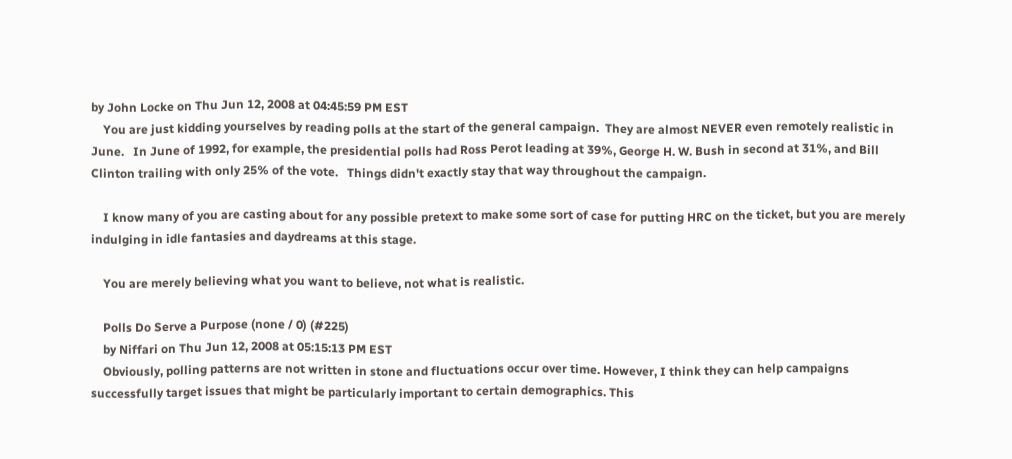by John Locke on Thu Jun 12, 2008 at 04:45:59 PM EST
    You are just kidding yourselves by reading polls at the start of the general campaign.  They are almost NEVER even remotely realistic in June.   In June of 1992, for example, the presidential polls had Ross Perot leading at 39%, George H. W. Bush in second at 31%, and Bill Clinton trailing with only 25% of the vote.   Things didn't exactly stay that way throughout the campaign.

    I know many of you are casting about for any possible pretext to make some sort of case for putting HRC on the ticket, but you are merely indulging in idle fantasies and daydreams at this stage.

    You are merely believing what you want to believe, not what is realistic.

    Polls Do Serve a Purpose (none / 0) (#225)
    by Niffari on Thu Jun 12, 2008 at 05:15:13 PM EST
    Obviously, polling patterns are not written in stone and fluctuations occur over time. However, I think they can help campaigns successfully target issues that might be particularly important to certain demographics. This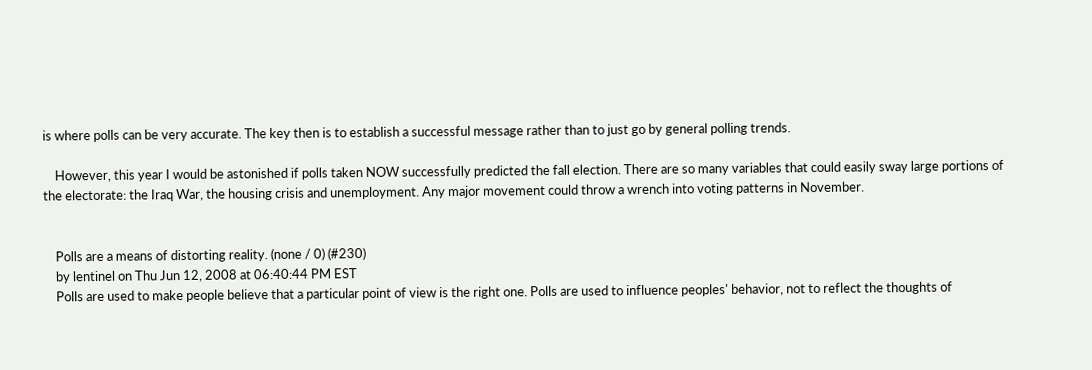is where polls can be very accurate. The key then is to establish a successful message rather than to just go by general polling trends.

    However, this year I would be astonished if polls taken NOW successfully predicted the fall election. There are so many variables that could easily sway large portions of the electorate: the Iraq War, the housing crisis and unemployment. Any major movement could throw a wrench into voting patterns in November.


    Polls are a means of distorting reality. (none / 0) (#230)
    by lentinel on Thu Jun 12, 2008 at 06:40:44 PM EST
    Polls are used to make people believe that a particular point of view is the right one. Polls are used to influence peoples' behavior, not to reflect the thoughts of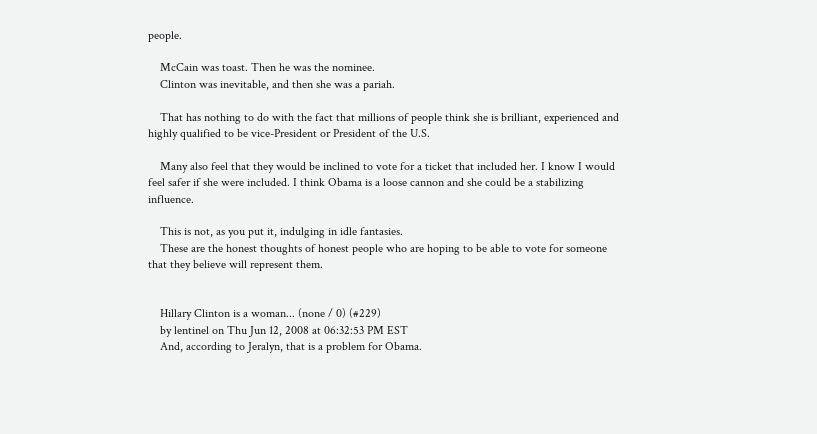people.

    McCain was toast. Then he was the nominee.
    Clinton was inevitable, and then she was a pariah.

    That has nothing to do with the fact that millions of people think she is brilliant, experienced and highly qualified to be vice-President or President of the U.S.

    Many also feel that they would be inclined to vote for a ticket that included her. I know I would feel safer if she were included. I think Obama is a loose cannon and she could be a stabilizing influence.

    This is not, as you put it, indulging in idle fantasies.
    These are the honest thoughts of honest people who are hoping to be able to vote for someone that they believe will represent them.


    Hillary Clinton is a woman... (none / 0) (#229)
    by lentinel on Thu Jun 12, 2008 at 06:32:53 PM EST
    And, according to Jeralyn, that is a problem for Obama.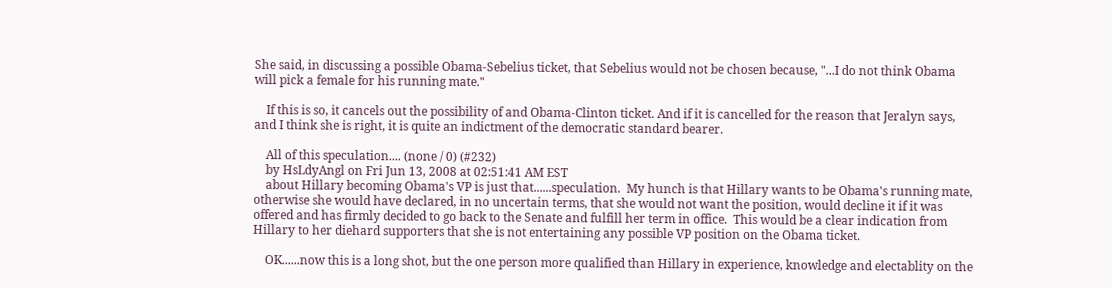She said, in discussing a possible Obama-Sebelius ticket, that Sebelius would not be chosen because, "...I do not think Obama will pick a female for his running mate."

    If this is so, it cancels out the possibility of and Obama-Clinton ticket. And if it is cancelled for the reason that Jeralyn says, and I think she is right, it is quite an indictment of the democratic standard bearer.

    All of this speculation.... (none / 0) (#232)
    by HsLdyAngl on Fri Jun 13, 2008 at 02:51:41 AM EST
    about Hillary becoming Obama's VP is just that......speculation.  My hunch is that Hillary wants to be Obama's running mate, otherwise she would have declared, in no uncertain terms, that she would not want the position, would decline it if it was offered and has firmly decided to go back to the Senate and fulfill her term in office.  This would be a clear indication from Hillary to her diehard supporters that she is not entertaining any possible VP position on the Obama ticket.

    OK......now this is a long shot, but the one person more qualified than Hillary in experience, knowledge and electablity on the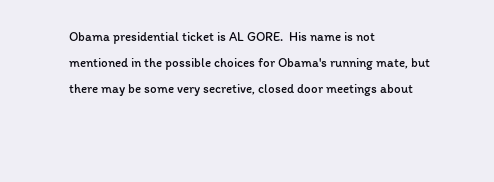Obama presidential ticket is AL GORE.  His name is not mentioned in the possible choices for Obama's running mate, but there may be some very secretive, closed door meetings about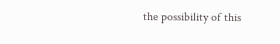the possibility of this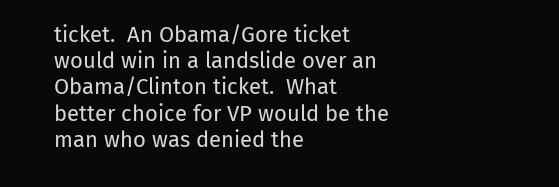ticket.  An Obama/Gore ticket would win in a landslide over an Obama/Clinton ticket.  What better choice for VP would be the man who was denied the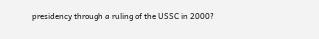presidency through a ruling of the USSC in 2000?